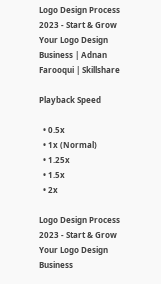Logo Design Process 2023 - Start & Grow Your Logo Design Business | Adnan Farooqui | Skillshare

Playback Speed

  • 0.5x
  • 1x (Normal)
  • 1.25x
  • 1.5x
  • 2x

Logo Design Process 2023 - Start & Grow Your Logo Design Business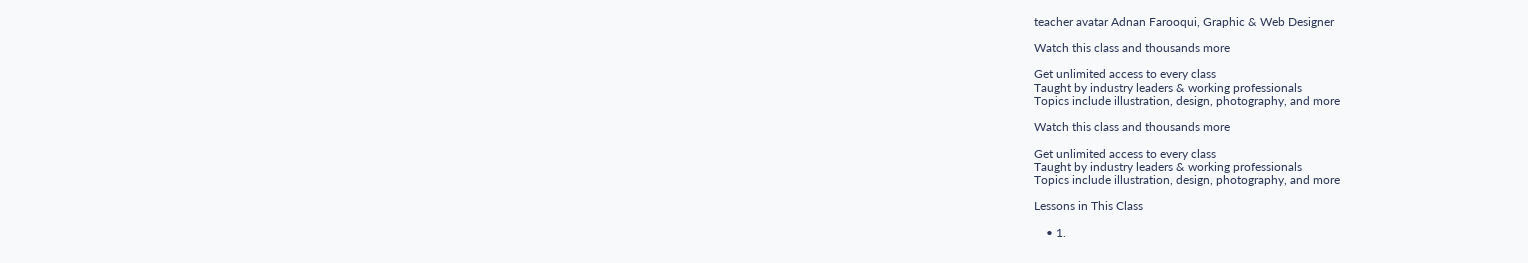teacher avatar Adnan Farooqui, Graphic & Web Designer

Watch this class and thousands more

Get unlimited access to every class
Taught by industry leaders & working professionals
Topics include illustration, design, photography, and more

Watch this class and thousands more

Get unlimited access to every class
Taught by industry leaders & working professionals
Topics include illustration, design, photography, and more

Lessons in This Class

    • 1.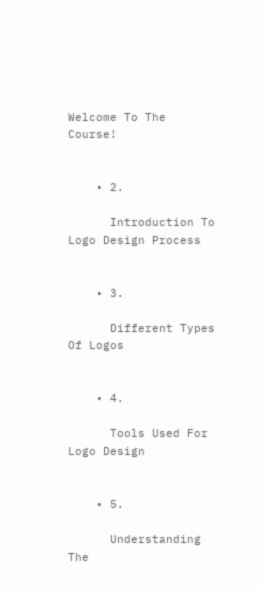Welcome To The Course!


    • 2.

      Introduction To Logo Design Process


    • 3.

      Different Types Of Logos


    • 4.

      Tools Used For Logo Design


    • 5.

      Understanding The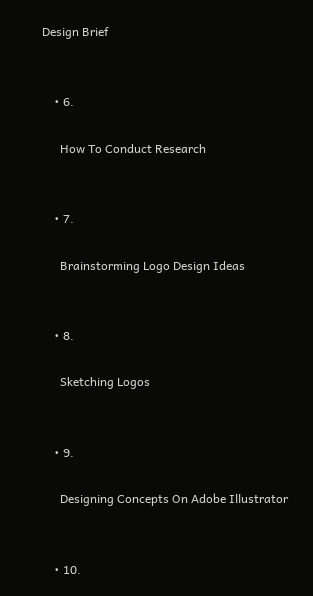Design Brief


    • 6.

      How To Conduct Research


    • 7.

      Brainstorming Logo Design Ideas


    • 8.

      Sketching Logos


    • 9.

      Designing Concepts On Adobe Illustrator


    • 10.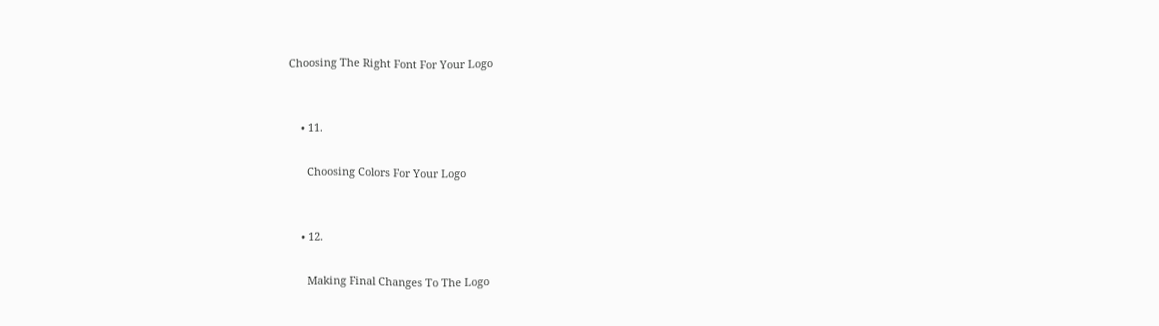Choosing The Right Font For Your Logo


    • 11.

      Choosing Colors For Your Logo


    • 12.

      Making Final Changes To The Logo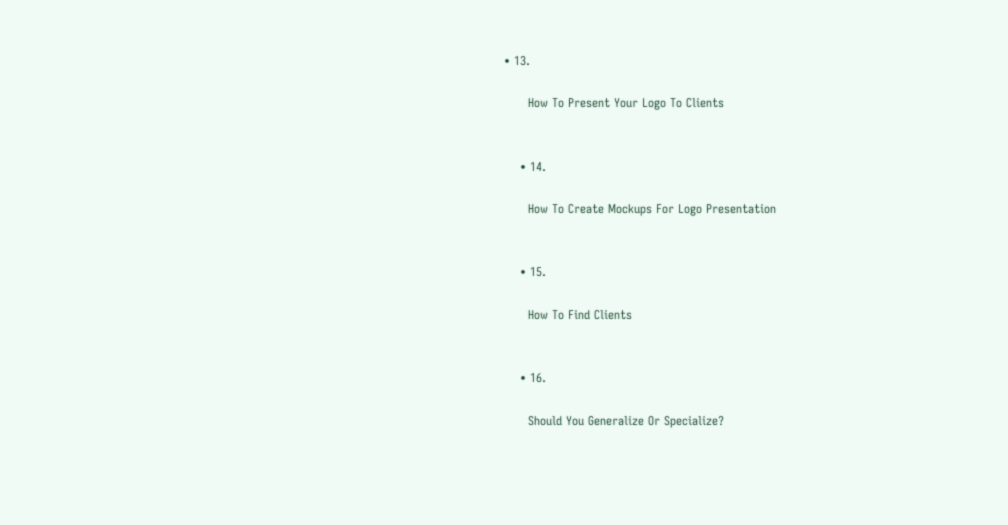• 13.

      How To Present Your Logo To Clients


    • 14.

      How To Create Mockups For Logo Presentation


    • 15.

      How To Find Clients


    • 16.

      Should You Generalize Or Specialize?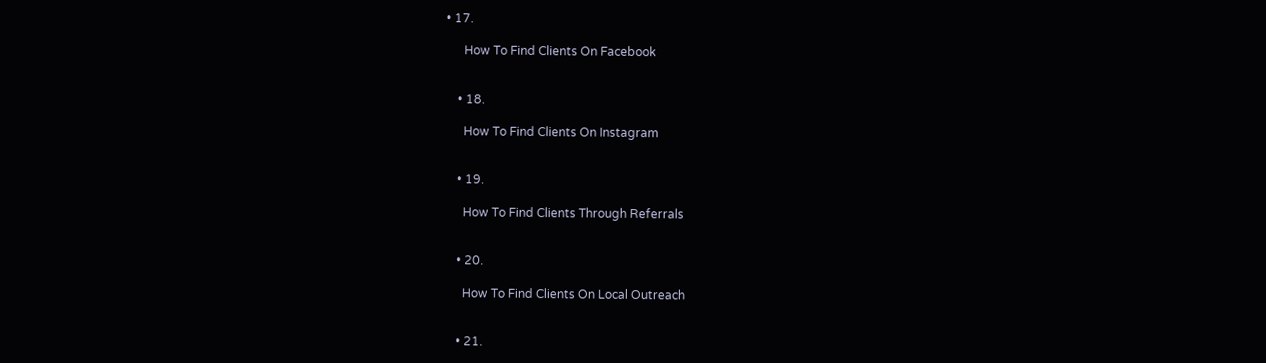• 17.

      How To Find Clients On Facebook


    • 18.

      How To Find Clients On Instagram


    • 19.

      How To Find Clients Through Referrals


    • 20.

      How To Find Clients On Local Outreach


    • 21.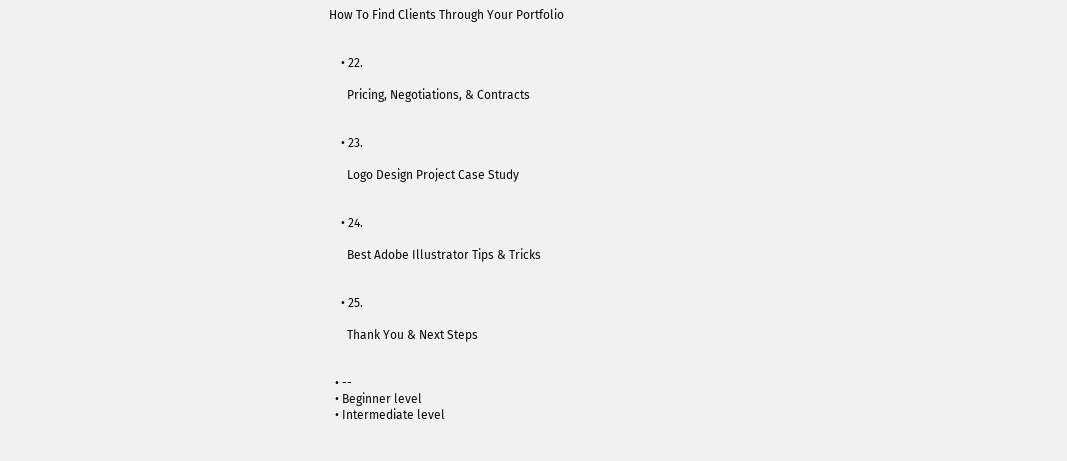How To Find Clients Through Your Portfolio


    • 22.

      Pricing, Negotiations, & Contracts


    • 23.

      Logo Design Project Case Study


    • 24.

      Best Adobe Illustrator Tips & Tricks


    • 25.

      Thank You & Next Steps


  • --
  • Beginner level
  • Intermediate level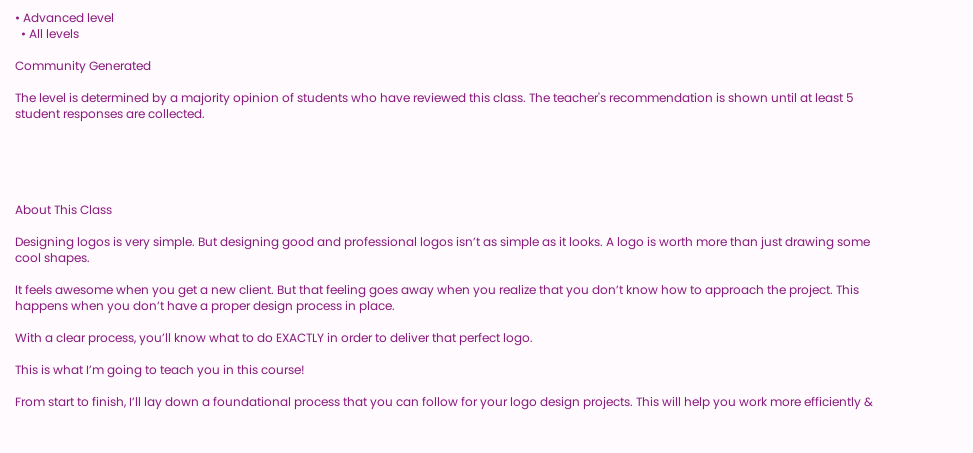• Advanced level
  • All levels

Community Generated

The level is determined by a majority opinion of students who have reviewed this class. The teacher's recommendation is shown until at least 5 student responses are collected.





About This Class

Designing logos is very simple. But designing good and professional logos isn’t as simple as it looks. A logo is worth more than just drawing some cool shapes.

It feels awesome when you get a new client. But that feeling goes away when you realize that you don’t know how to approach the project. This happens when you don’t have a proper design process in place.

With a clear process, you’ll know what to do EXACTLY in order to deliver that perfect logo.

This is what I’m going to teach you in this course!

From start to finish, I’ll lay down a foundational process that you can follow for your logo design projects. This will help you work more efficiently &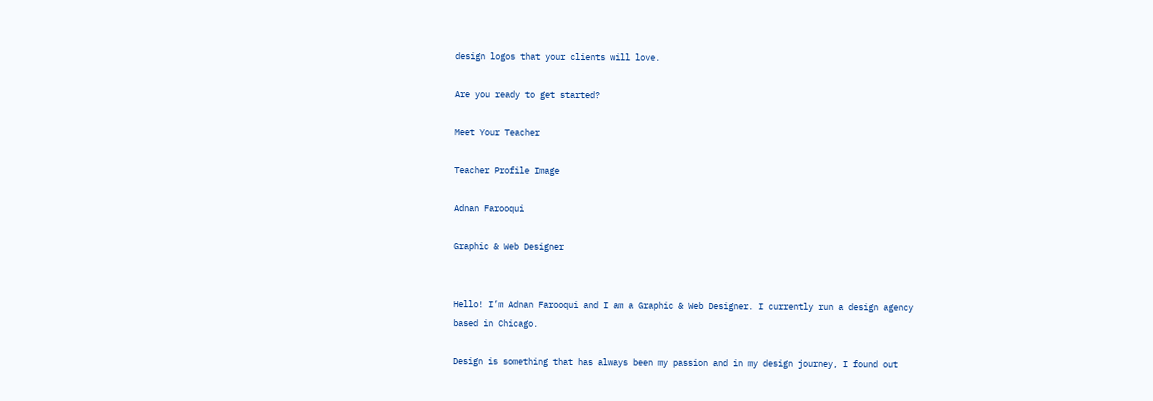design logos that your clients will love.

Are you ready to get started?

Meet Your Teacher

Teacher Profile Image

Adnan Farooqui

Graphic & Web Designer


Hello! I’m Adnan Farooqui and I am a Graphic & Web Designer. I currently run a design agency based in Chicago.

Design is something that has always been my passion and in my design journey, I found out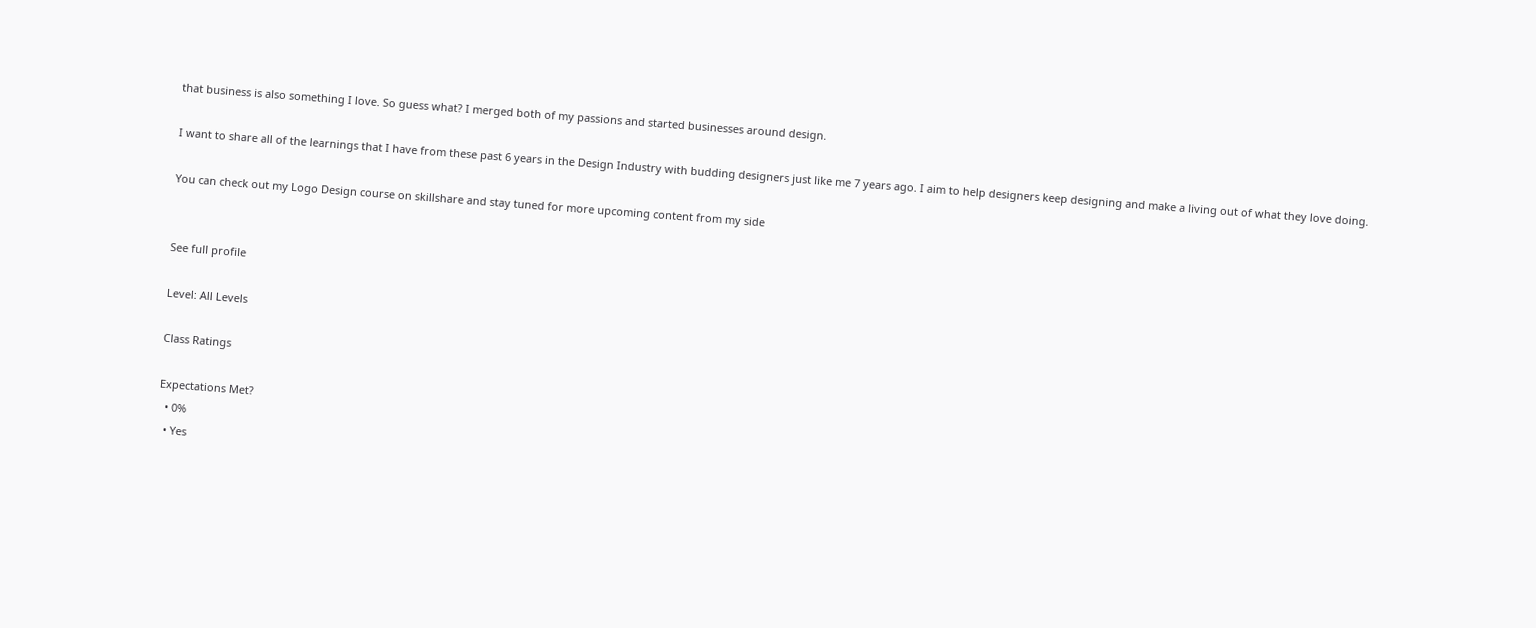that business is also something I love. So guess what? I merged both of my passions and started businesses around design.

I want to share all of the learnings that I have from these past 6 years in the Design Industry with budding designers just like me 7 years ago. I aim to help designers keep designing and make a living out of what they love doing.

You can check out my Logo Design course on skillshare and stay tuned for more upcoming content from my side


See full profile

Level: All Levels

Class Ratings

Expectations Met?
  • 0%
  • Yes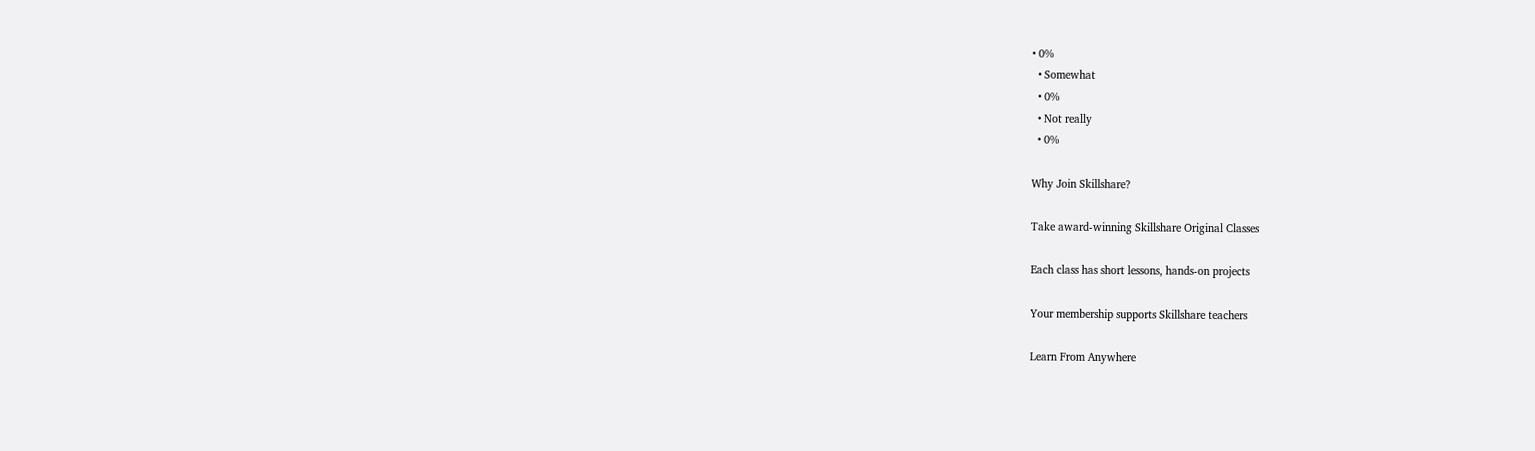• 0%
  • Somewhat
  • 0%
  • Not really
  • 0%

Why Join Skillshare?

Take award-winning Skillshare Original Classes

Each class has short lessons, hands-on projects

Your membership supports Skillshare teachers

Learn From Anywhere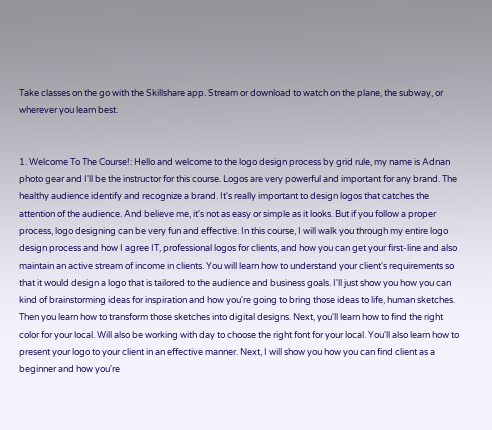Take classes on the go with the Skillshare app. Stream or download to watch on the plane, the subway, or wherever you learn best.


1. Welcome To The Course!: Hello and welcome to the logo design process by grid rule, my name is Adnan photo gear and I'll be the instructor for this course. Logos are very powerful and important for any brand. The healthy audience identify and recognize a brand. It's really important to design logos that catches the attention of the audience. And believe me, it's not as easy or simple as it looks. But if you follow a proper process, logo designing can be very fun and effective. In this course, I will walk you through my entire logo design process and how I agree IT, professional logos for clients, and how you can get your first-line and also maintain an active stream of income in clients. You will learn how to understand your client's requirements so that it would design a logo that is tailored to the audience and business goals. I'll just show you how you can kind of brainstorming ideas for inspiration and how you're going to bring those ideas to life, human sketches. Then you learn how to transform those sketches into digital designs. Next, you'll learn how to find the right color for your local. Will also be working with day to choose the right font for your local. You'll also learn how to present your logo to your client in an effective manner. Next, I will show you how you can find client as a beginner and how you're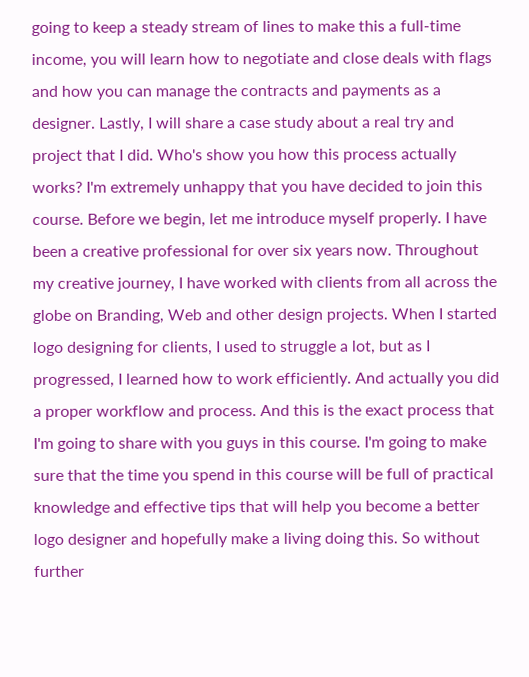going to keep a steady stream of lines to make this a full-time income, you will learn how to negotiate and close deals with flags and how you can manage the contracts and payments as a designer. Lastly, I will share a case study about a real try and project that I did. Who's show you how this process actually works? I'm extremely unhappy that you have decided to join this course. Before we begin, let me introduce myself properly. I have been a creative professional for over six years now. Throughout my creative journey, I have worked with clients from all across the globe on Branding, Web and other design projects. When I started logo designing for clients, I used to struggle a lot, but as I progressed, I learned how to work efficiently. And actually you did a proper workflow and process. And this is the exact process that I'm going to share with you guys in this course. I'm going to make sure that the time you spend in this course will be full of practical knowledge and effective tips that will help you become a better logo designer and hopefully make a living doing this. So without further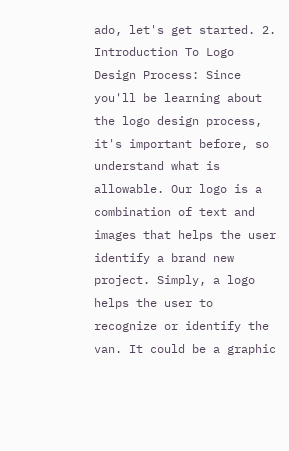ado, let's get started. 2. Introduction To Logo Design Process: Since you'll be learning about the logo design process, it's important before, so understand what is allowable. Our logo is a combination of text and images that helps the user identify a brand new project. Simply, a logo helps the user to recognize or identify the van. It could be a graphic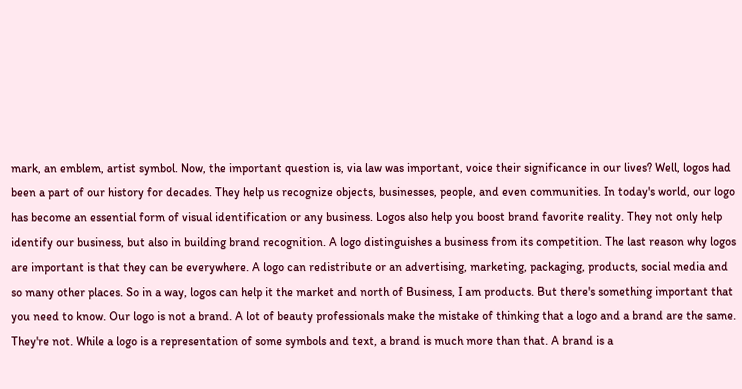mark, an emblem, artist symbol. Now, the important question is, via law was important, voice their significance in our lives? Well, logos had been a part of our history for decades. They help us recognize objects, businesses, people, and even communities. In today's world, our logo has become an essential form of visual identification or any business. Logos also help you boost brand favorite reality. They not only help identify our business, but also in building brand recognition. A logo distinguishes a business from its competition. The last reason why logos are important is that they can be everywhere. A logo can redistribute or an advertising, marketing, packaging, products, social media and so many other places. So in a way, logos can help it the market and north of Business, I am products. But there's something important that you need to know. Our logo is not a brand. A lot of beauty professionals make the mistake of thinking that a logo and a brand are the same. They're not. While a logo is a representation of some symbols and text, a brand is much more than that. A brand is a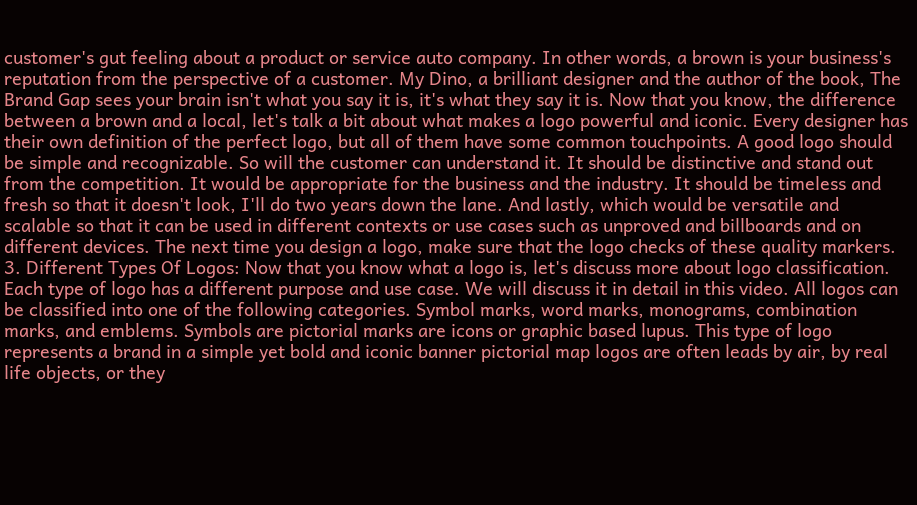customer's gut feeling about a product or service auto company. In other words, a brown is your business's reputation from the perspective of a customer. My Dino, a brilliant designer and the author of the book, The Brand Gap sees your brain isn't what you say it is, it's what they say it is. Now that you know, the difference between a brown and a local, let's talk a bit about what makes a logo powerful and iconic. Every designer has their own definition of the perfect logo, but all of them have some common touchpoints. A good logo should be simple and recognizable. So will the customer can understand it. It should be distinctive and stand out from the competition. It would be appropriate for the business and the industry. It should be timeless and fresh so that it doesn't look, I'll do two years down the lane. And lastly, which would be versatile and scalable so that it can be used in different contexts or use cases such as unproved and billboards and on different devices. The next time you design a logo, make sure that the logo checks of these quality markers. 3. Different Types Of Logos: Now that you know what a logo is, let's discuss more about logo classification. Each type of logo has a different purpose and use case. We will discuss it in detail in this video. All logos can be classified into one of the following categories. Symbol marks, word marks, monograms, combination marks, and emblems. Symbols are pictorial marks are icons or graphic based lupus. This type of logo represents a brand in a simple yet bold and iconic banner pictorial map logos are often leads by air, by real life objects, or they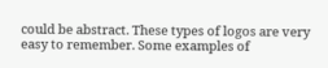could be abstract. These types of logos are very easy to remember. Some examples of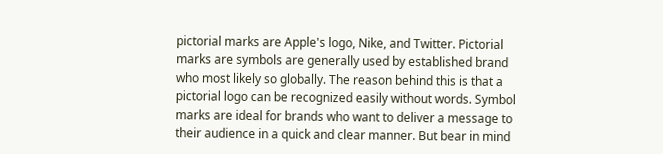pictorial marks are Apple's logo, Nike, and Twitter. Pictorial marks are symbols are generally used by established brand who most likely so globally. The reason behind this is that a pictorial logo can be recognized easily without words. Symbol marks are ideal for brands who want to deliver a message to their audience in a quick and clear manner. But bear in mind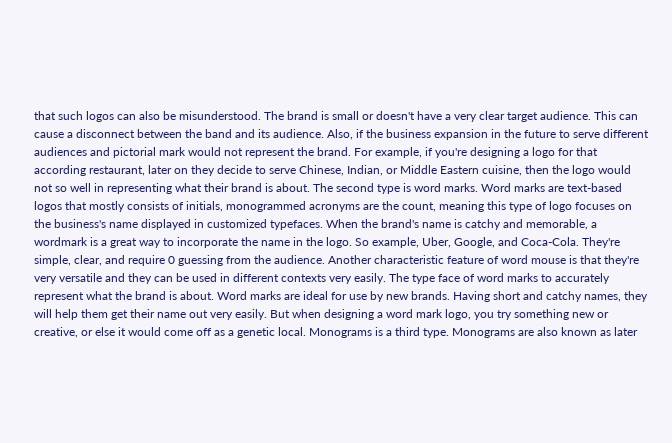that such logos can also be misunderstood. The brand is small or doesn't have a very clear target audience. This can cause a disconnect between the band and its audience. Also, if the business expansion in the future to serve different audiences and pictorial mark would not represent the brand. For example, if you're designing a logo for that according restaurant, later on they decide to serve Chinese, Indian, or Middle Eastern cuisine, then the logo would not so well in representing what their brand is about. The second type is word marks. Word marks are text-based logos that mostly consists of initials, monogrammed acronyms are the count, meaning this type of logo focuses on the business's name displayed in customized typefaces. When the brand's name is catchy and memorable, a wordmark is a great way to incorporate the name in the logo. So example, Uber, Google, and Coca-Cola. They're simple, clear, and require 0 guessing from the audience. Another characteristic feature of word mouse is that they're very versatile and they can be used in different contexts very easily. The type face of word marks to accurately represent what the brand is about. Word marks are ideal for use by new brands. Having short and catchy names, they will help them get their name out very easily. But when designing a word mark logo, you try something new or creative, or else it would come off as a genetic local. Monograms is a third type. Monograms are also known as later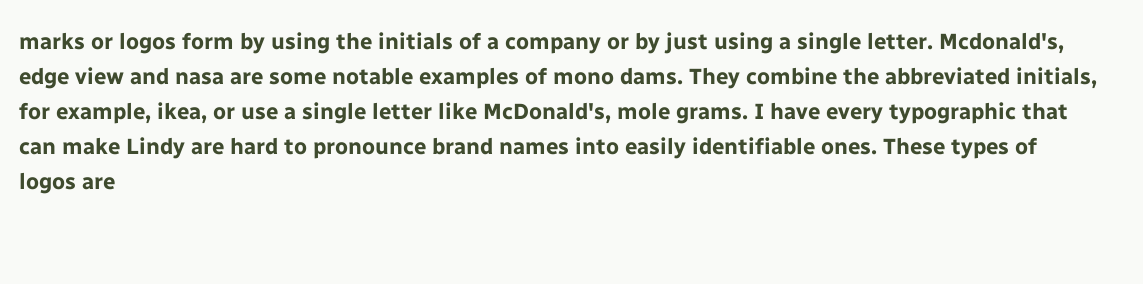marks or logos form by using the initials of a company or by just using a single letter. Mcdonald's, edge view and nasa are some notable examples of mono dams. They combine the abbreviated initials, for example, ikea, or use a single letter like McDonald's, mole grams. I have every typographic that can make Lindy are hard to pronounce brand names into easily identifiable ones. These types of logos are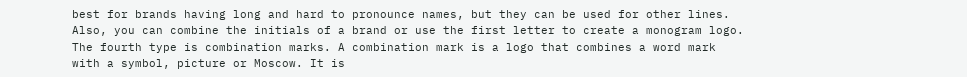best for brands having long and hard to pronounce names, but they can be used for other lines. Also, you can combine the initials of a brand or use the first letter to create a monogram logo. The fourth type is combination marks. A combination mark is a logo that combines a word mark with a symbol, picture or Moscow. It is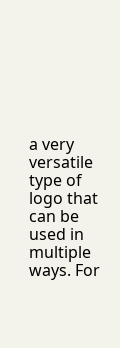a very versatile type of logo that can be used in multiple ways. For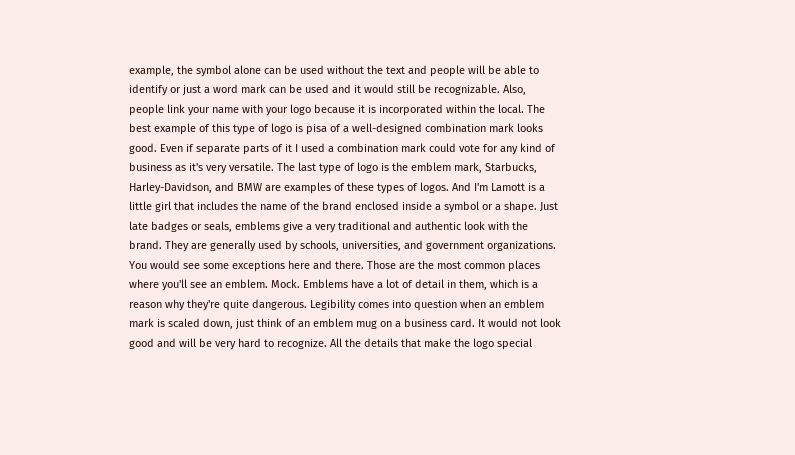example, the symbol alone can be used without the text and people will be able to identify or just a word mark can be used and it would still be recognizable. Also, people link your name with your logo because it is incorporated within the local. The best example of this type of logo is pisa of a well-designed combination mark looks good. Even if separate parts of it I used a combination mark could vote for any kind of business as it's very versatile. The last type of logo is the emblem mark, Starbucks, Harley-Davidson, and BMW are examples of these types of logos. And I'm Lamott is a little girl that includes the name of the brand enclosed inside a symbol or a shape. Just late badges or seals, emblems give a very traditional and authentic look with the brand. They are generally used by schools, universities, and government organizations. You would see some exceptions here and there. Those are the most common places where you'll see an emblem. Mock. Emblems have a lot of detail in them, which is a reason why they're quite dangerous. Legibility comes into question when an emblem mark is scaled down, just think of an emblem mug on a business card. It would not look good and will be very hard to recognize. All the details that make the logo special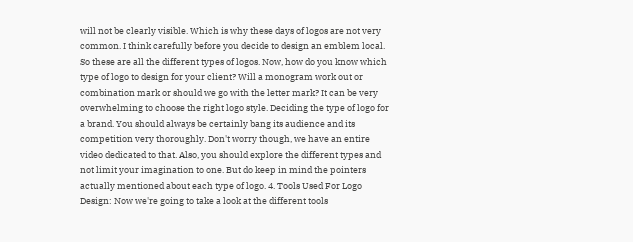will not be clearly visible. Which is why these days of logos are not very common. I think carefully before you decide to design an emblem local. So these are all the different types of logos. Now, how do you know which type of logo to design for your client? Will a monogram work out or combination mark or should we go with the letter mark? It can be very overwhelming to choose the right logo style. Deciding the type of logo for a brand. You should always be certainly bang its audience and its competition very thoroughly. Don't worry though, we have an entire video dedicated to that. Also, you should explore the different types and not limit your imagination to one. But do keep in mind the pointers actually mentioned about each type of logo. 4. Tools Used For Logo Design: Now we're going to take a look at the different tools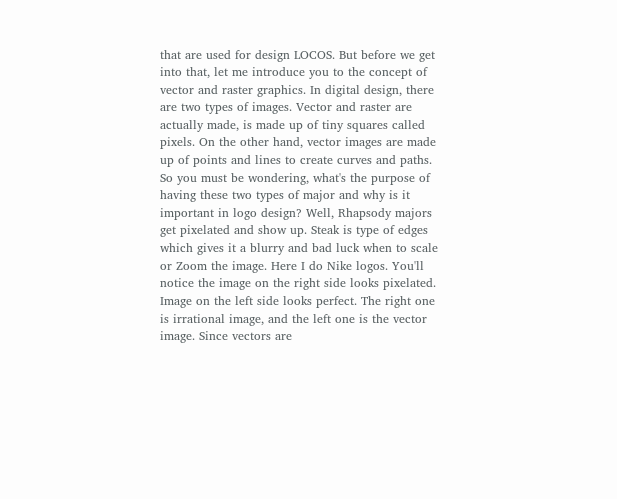that are used for design LOCOS. But before we get into that, let me introduce you to the concept of vector and raster graphics. In digital design, there are two types of images. Vector and raster are actually made, is made up of tiny squares called pixels. On the other hand, vector images are made up of points and lines to create curves and paths. So you must be wondering, what's the purpose of having these two types of major and why is it important in logo design? Well, Rhapsody majors get pixelated and show up. Steak is type of edges which gives it a blurry and bad luck when to scale or Zoom the image. Here I do Nike logos. You'll notice the image on the right side looks pixelated. Image on the left side looks perfect. The right one is irrational image, and the left one is the vector image. Since vectors are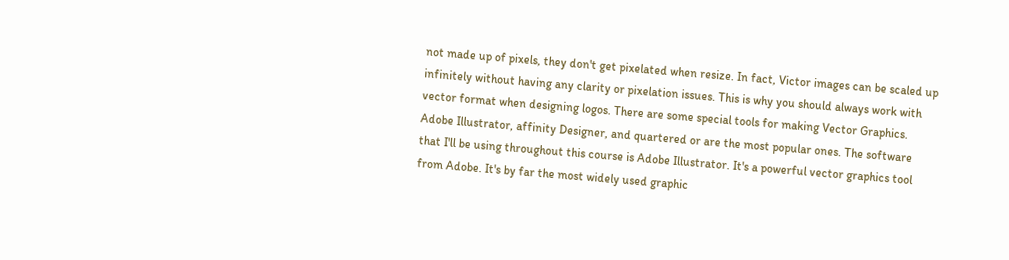not made up of pixels, they don't get pixelated when resize. In fact, Victor images can be scaled up infinitely without having any clarity or pixelation issues. This is why you should always work with vector format when designing logos. There are some special tools for making Vector Graphics. Adobe Illustrator, affinity Designer, and quartered or are the most popular ones. The software that I'll be using throughout this course is Adobe Illustrator. It's a powerful vector graphics tool from Adobe. It's by far the most widely used graphic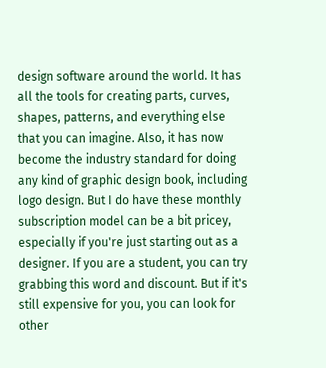design software around the world. It has all the tools for creating parts, curves, shapes, patterns, and everything else that you can imagine. Also, it has now become the industry standard for doing any kind of graphic design book, including logo design. But I do have these monthly subscription model can be a bit pricey, especially if you're just starting out as a designer. If you are a student, you can try grabbing this word and discount. But if it's still expensive for you, you can look for other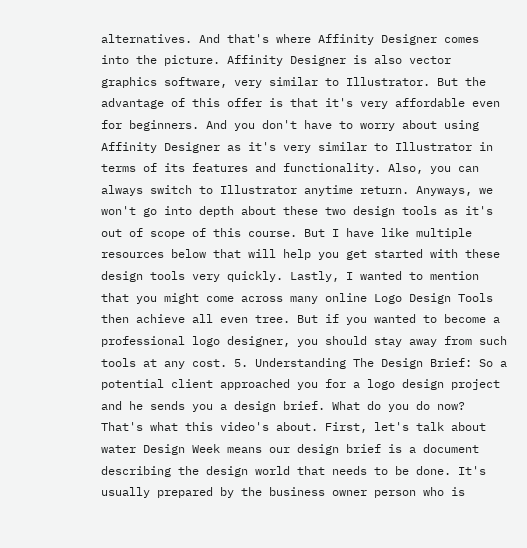alternatives. And that's where Affinity Designer comes into the picture. Affinity Designer is also vector graphics software, very similar to Illustrator. But the advantage of this offer is that it's very affordable even for beginners. And you don't have to worry about using Affinity Designer as it's very similar to Illustrator in terms of its features and functionality. Also, you can always switch to Illustrator anytime return. Anyways, we won't go into depth about these two design tools as it's out of scope of this course. But I have like multiple resources below that will help you get started with these design tools very quickly. Lastly, I wanted to mention that you might come across many online Logo Design Tools then achieve all even tree. But if you wanted to become a professional logo designer, you should stay away from such tools at any cost. 5. Understanding The Design Brief: So a potential client approached you for a logo design project and he sends you a design brief. What do you do now? That's what this video's about. First, let's talk about water Design Week means our design brief is a document describing the design world that needs to be done. It's usually prepared by the business owner person who is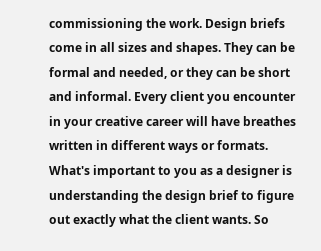commissioning the work. Design briefs come in all sizes and shapes. They can be formal and needed, or they can be short and informal. Every client you encounter in your creative career will have breathes written in different ways or formats. What's important to you as a designer is understanding the design brief to figure out exactly what the client wants. So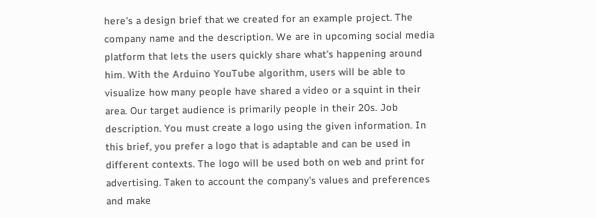here's a design brief that we created for an example project. The company name and the description. We are in upcoming social media platform that lets the users quickly share what's happening around him. With the Arduino YouTube algorithm, users will be able to visualize how many people have shared a video or a squint in their area. Our target audience is primarily people in their 20s. Job description. You must create a logo using the given information. In this brief, you prefer a logo that is adaptable and can be used in different contexts. The logo will be used both on web and print for advertising. Taken to account the company's values and preferences and make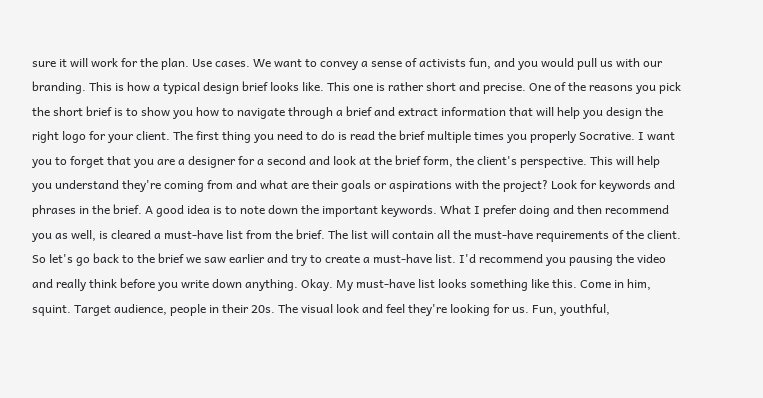sure it will work for the plan. Use cases. We want to convey a sense of activists fun, and you would pull us with our branding. This is how a typical design brief looks like. This one is rather short and precise. One of the reasons you pick the short brief is to show you how to navigate through a brief and extract information that will help you design the right logo for your client. The first thing you need to do is read the brief multiple times you properly Socrative. I want you to forget that you are a designer for a second and look at the brief form, the client's perspective. This will help you understand they're coming from and what are their goals or aspirations with the project? Look for keywords and phrases in the brief. A good idea is to note down the important keywords. What I prefer doing and then recommend you as well, is cleared a must-have list from the brief. The list will contain all the must-have requirements of the client. So let's go back to the brief we saw earlier and try to create a must-have list. I'd recommend you pausing the video and really think before you write down anything. Okay. My must-have list looks something like this. Come in him, squint. Target audience, people in their 20s. The visual look and feel they're looking for us. Fun, youthful,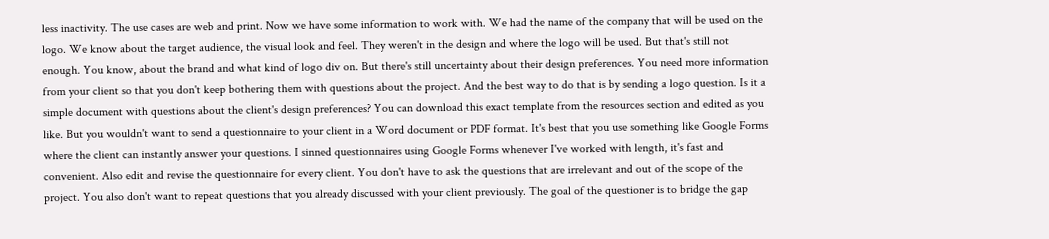less inactivity. The use cases are web and print. Now we have some information to work with. We had the name of the company that will be used on the logo. We know about the target audience, the visual look and feel. They weren't in the design and where the logo will be used. But that's still not enough. You know, about the brand and what kind of logo div on. But there's still uncertainty about their design preferences. You need more information from your client so that you don't keep bothering them with questions about the project. And the best way to do that is by sending a logo question. Is it a simple document with questions about the client's design preferences? You can download this exact template from the resources section and edited as you like. But you wouldn't want to send a questionnaire to your client in a Word document or PDF format. It's best that you use something like Google Forms where the client can instantly answer your questions. I sinned questionnaires using Google Forms whenever I've worked with length, it's fast and convenient. Also edit and revise the questionnaire for every client. You don't have to ask the questions that are irrelevant and out of the scope of the project. You also don't want to repeat questions that you already discussed with your client previously. The goal of the questioner is to bridge the gap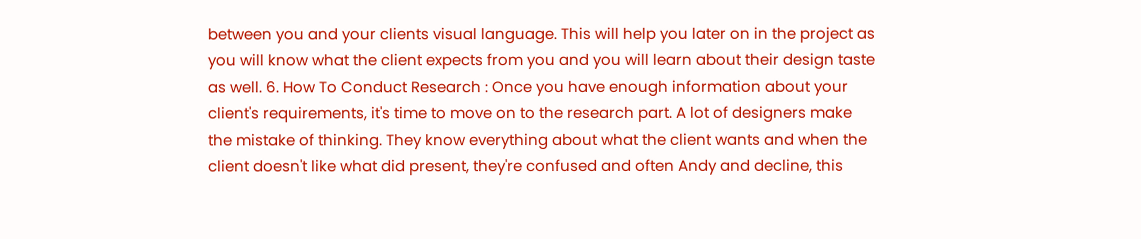between you and your clients visual language. This will help you later on in the project as you will know what the client expects from you and you will learn about their design taste as well. 6. How To Conduct Research : Once you have enough information about your client's requirements, it's time to move on to the research part. A lot of designers make the mistake of thinking. They know everything about what the client wants and when the client doesn't like what did present, they're confused and often Andy and decline, this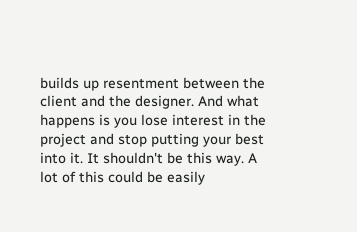builds up resentment between the client and the designer. And what happens is you lose interest in the project and stop putting your best into it. It shouldn't be this way. A lot of this could be easily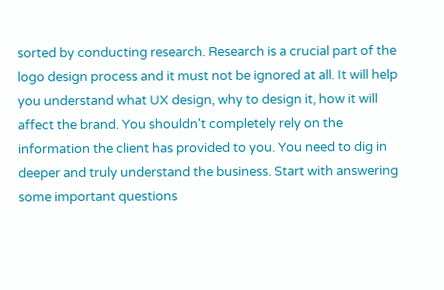sorted by conducting research. Research is a crucial part of the logo design process and it must not be ignored at all. It will help you understand what UX design, why to design it, how it will affect the brand. You shouldn't completely rely on the information the client has provided to you. You need to dig in deeper and truly understand the business. Start with answering some important questions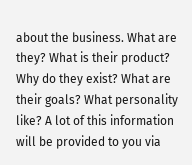about the business. What are they? What is their product? Why do they exist? What are their goals? What personality like? A lot of this information will be provided to you via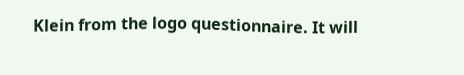Klein from the logo questionnaire. It will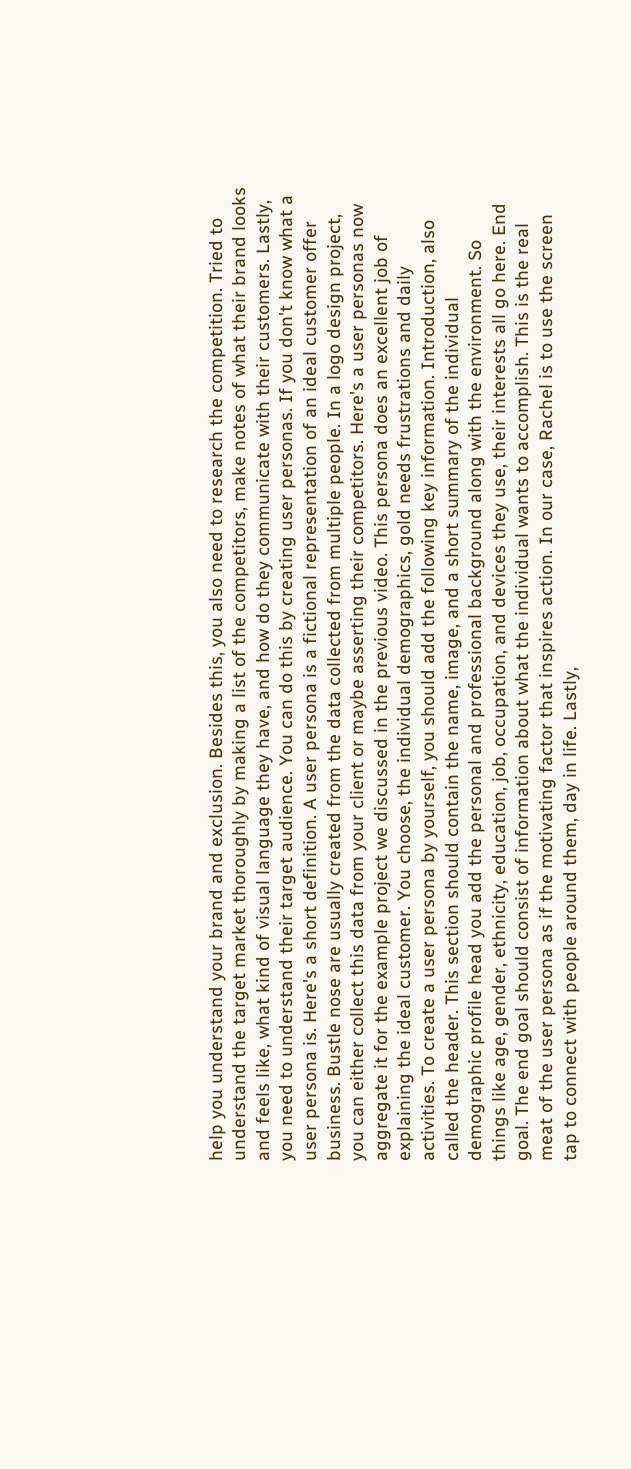help you understand your brand and exclusion. Besides this, you also need to research the competition. Tried to understand the target market thoroughly by making a list of the competitors, make notes of what their brand looks and feels like, what kind of visual language they have, and how do they communicate with their customers. Lastly, you need to understand their target audience. You can do this by creating user personas. If you don't know what a user persona is. Here's a short definition. A user persona is a fictional representation of an ideal customer offer business. Bustle nose are usually created from the data collected from multiple people. In a logo design project, you can either collect this data from your client or maybe asserting their competitors. Here's a user personas now aggregate it for the example project we discussed in the previous video. This persona does an excellent job of explaining the ideal customer. You choose, the individual demographics, gold needs frustrations and daily activities. To create a user persona by yourself, you should add the following key information. Introduction, also called the header. This section should contain the name, image, and a short summary of the individual demographic profile head you add the personal and professional background along with the environment. So things like age, gender, ethnicity, education, job, occupation, and devices they use, their interests all go here. End goal. The end goal should consist of information about what the individual wants to accomplish. This is the real meat of the user persona as if the motivating factor that inspires action. In our case, Rachel is to use the screen tap to connect with people around them, day in life. Lastly,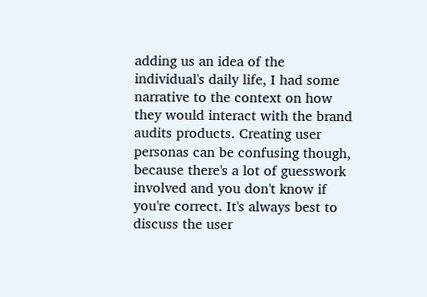adding us an idea of the individual's daily life, I had some narrative to the context on how they would interact with the brand audits products. Creating user personas can be confusing though, because there's a lot of guesswork involved and you don't know if you're correct. It's always best to discuss the user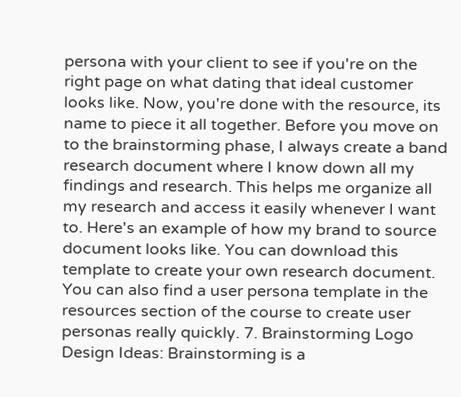persona with your client to see if you're on the right page on what dating that ideal customer looks like. Now, you're done with the resource, its name to piece it all together. Before you move on to the brainstorming phase, I always create a band research document where I know down all my findings and research. This helps me organize all my research and access it easily whenever I want to. Here's an example of how my brand to source document looks like. You can download this template to create your own research document. You can also find a user persona template in the resources section of the course to create user personas really quickly. 7. Brainstorming Logo Design Ideas: Brainstorming is a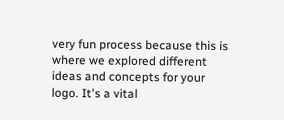very fun process because this is where we explored different ideas and concepts for your logo. It's a vital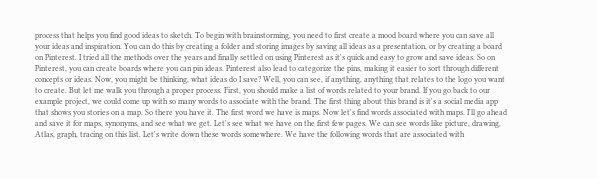process that helps you find good ideas to sketch. To begin with brainstorming, you need to first create a mood board where you can save all your ideas and inspiration. You can do this by creating a folder and storing images by saving all ideas as a presentation, or by creating a board on Pinterest. I tried all the methods over the years and finally settled on using Pinterest as it's quick and easy to grow and save ideas. So on Pinterest, you can create boards where you can pin ideas. Pinterest also lead to categorize the pins, making it easier to sort through different concepts or ideas. Now, you might be thinking, what ideas do I save? Well, you can see, if anything, anything that relates to the logo you want to create. But let me walk you through a proper process. First, you should make a list of words related to your brand. If you go back to our example project, we could come up with so many words to associate with the brand. The first thing about this brand is it's a social media app that shows you stories on a map. So there you have it. The first word we have is maps. Now let's find words associated with maps. I'll go ahead and save it for maps, synonyms, and see what we get. Let's see what we have on the first few pages. We can see words like picture, drawing, Atlas, graph, tracing on this list. Let's write down these words somewhere. We have the following words that are associated with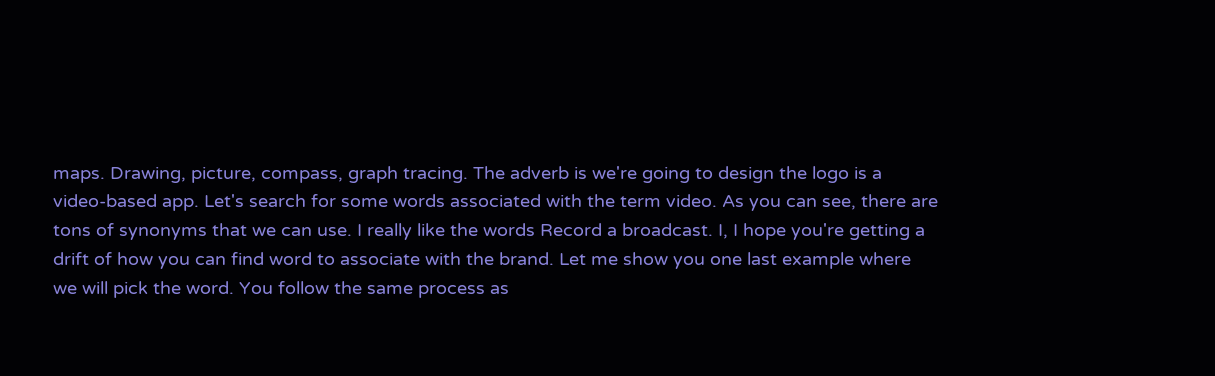maps. Drawing, picture, compass, graph tracing. The adverb is we're going to design the logo is a video-based app. Let's search for some words associated with the term video. As you can see, there are tons of synonyms that we can use. I really like the words Record a broadcast. I, I hope you're getting a drift of how you can find word to associate with the brand. Let me show you one last example where we will pick the word. You follow the same process as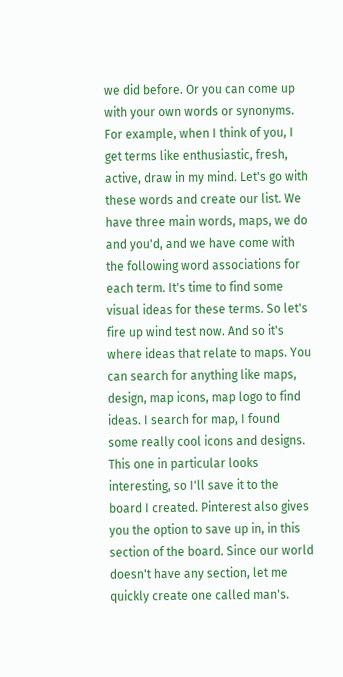we did before. Or you can come up with your own words or synonyms. For example, when I think of you, I get terms like enthusiastic, fresh, active, draw in my mind. Let's go with these words and create our list. We have three main words, maps, we do and you'd, and we have come with the following word associations for each term. It's time to find some visual ideas for these terms. So let's fire up wind test now. And so it's where ideas that relate to maps. You can search for anything like maps, design, map icons, map logo to find ideas. I search for map, I found some really cool icons and designs. This one in particular looks interesting, so I'll save it to the board I created. Pinterest also gives you the option to save up in, in this section of the board. Since our world doesn't have any section, let me quickly create one called man's.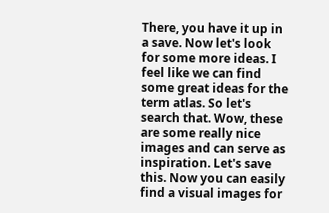There, you have it up in a save. Now let's look for some more ideas. I feel like we can find some great ideas for the term atlas. So let's search that. Wow, these are some really nice images and can serve as inspiration. Let's save this. Now you can easily find a visual images for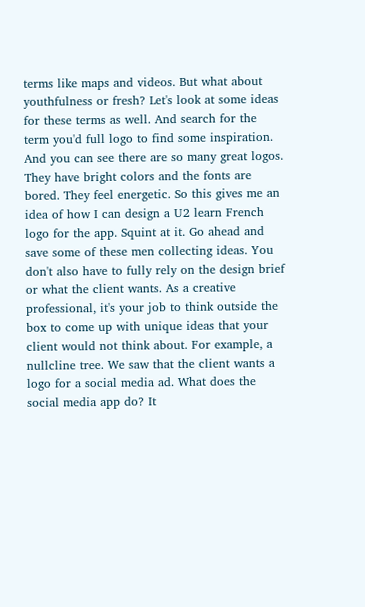terms like maps and videos. But what about youthfulness or fresh? Let's look at some ideas for these terms as well. And search for the term you'd full logo to find some inspiration. And you can see there are so many great logos. They have bright colors and the fonts are bored. They feel energetic. So this gives me an idea of how I can design a U2 learn French logo for the app. Squint at it. Go ahead and save some of these men collecting ideas. You don't also have to fully rely on the design brief or what the client wants. As a creative professional, it's your job to think outside the box to come up with unique ideas that your client would not think about. For example, a nullcline tree. We saw that the client wants a logo for a social media ad. What does the social media app do? It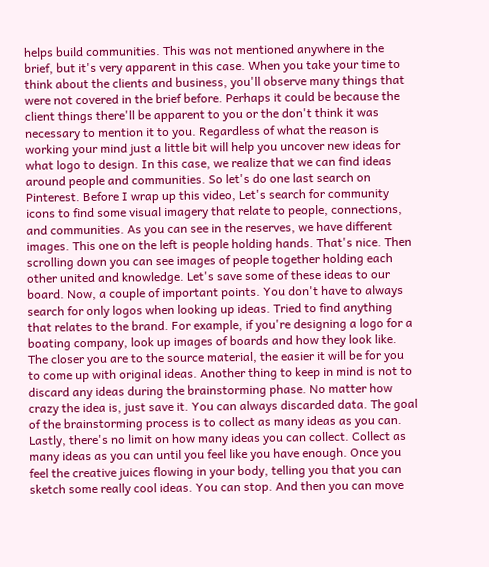helps build communities. This was not mentioned anywhere in the brief, but it's very apparent in this case. When you take your time to think about the clients and business, you'll observe many things that were not covered in the brief before. Perhaps it could be because the client things there'll be apparent to you or the don't think it was necessary to mention it to you. Regardless of what the reason is working your mind just a little bit will help you uncover new ideas for what logo to design. In this case, we realize that we can find ideas around people and communities. So let's do one last search on Pinterest. Before I wrap up this video, Let's search for community icons to find some visual imagery that relate to people, connections, and communities. As you can see in the reserves, we have different images. This one on the left is people holding hands. That's nice. Then scrolling down you can see images of people together holding each other united and knowledge. Let's save some of these ideas to our board. Now, a couple of important points. You don't have to always search for only logos when looking up ideas. Tried to find anything that relates to the brand. For example, if you're designing a logo for a boating company, look up images of boards and how they look like. The closer you are to the source material, the easier it will be for you to come up with original ideas. Another thing to keep in mind is not to discard any ideas during the brainstorming phase. No matter how crazy the idea is, just save it. You can always discarded data. The goal of the brainstorming process is to collect as many ideas as you can. Lastly, there's no limit on how many ideas you can collect. Collect as many ideas as you can until you feel like you have enough. Once you feel the creative juices flowing in your body, telling you that you can sketch some really cool ideas. You can stop. And then you can move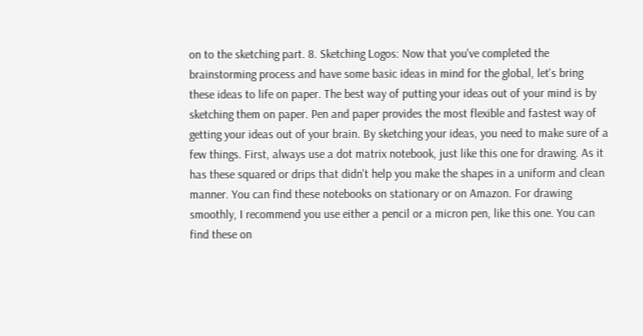on to the sketching part. 8. Sketching Logos: Now that you've completed the brainstorming process and have some basic ideas in mind for the global, let's bring these ideas to life on paper. The best way of putting your ideas out of your mind is by sketching them on paper. Pen and paper provides the most flexible and fastest way of getting your ideas out of your brain. By sketching your ideas, you need to make sure of a few things. First, always use a dot matrix notebook, just like this one for drawing. As it has these squared or drips that didn't help you make the shapes in a uniform and clean manner. You can find these notebooks on stationary or on Amazon. For drawing smoothly, I recommend you use either a pencil or a micron pen, like this one. You can find these on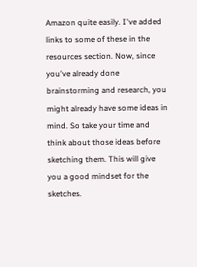Amazon quite easily. I've added links to some of these in the resources section. Now, since you've already done brainstorming and research, you might already have some ideas in mind. So take your time and think about those ideas before sketching them. This will give you a good mindset for the sketches.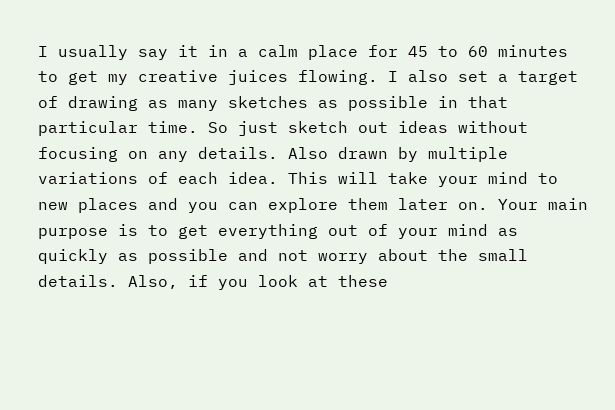I usually say it in a calm place for 45 to 60 minutes to get my creative juices flowing. I also set a target of drawing as many sketches as possible in that particular time. So just sketch out ideas without focusing on any details. Also drawn by multiple variations of each idea. This will take your mind to new places and you can explore them later on. Your main purpose is to get everything out of your mind as quickly as possible and not worry about the small details. Also, if you look at these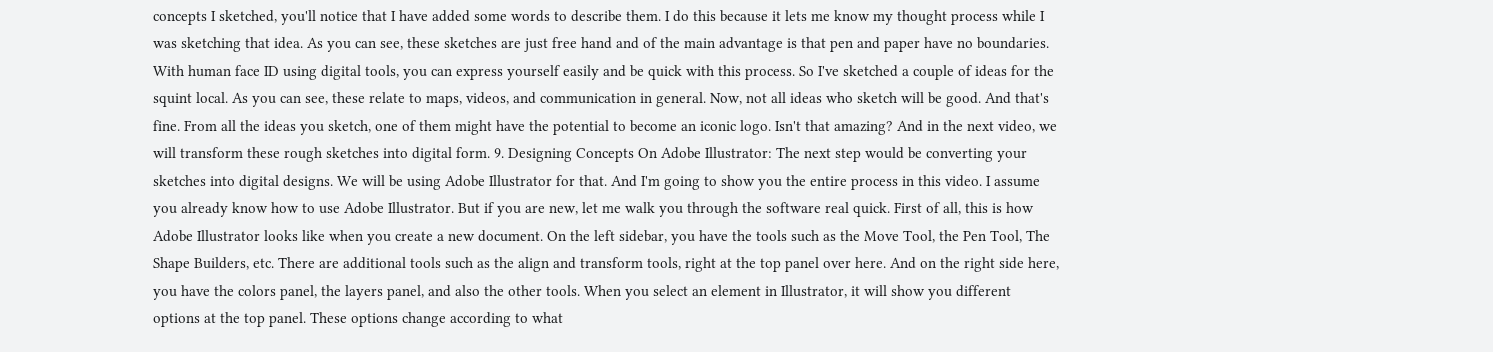concepts I sketched, you'll notice that I have added some words to describe them. I do this because it lets me know my thought process while I was sketching that idea. As you can see, these sketches are just free hand and of the main advantage is that pen and paper have no boundaries. With human face ID using digital tools, you can express yourself easily and be quick with this process. So I've sketched a couple of ideas for the squint local. As you can see, these relate to maps, videos, and communication in general. Now, not all ideas who sketch will be good. And that's fine. From all the ideas you sketch, one of them might have the potential to become an iconic logo. Isn't that amazing? And in the next video, we will transform these rough sketches into digital form. 9. Designing Concepts On Adobe Illustrator: The next step would be converting your sketches into digital designs. We will be using Adobe Illustrator for that. And I'm going to show you the entire process in this video. I assume you already know how to use Adobe Illustrator. But if you are new, let me walk you through the software real quick. First of all, this is how Adobe Illustrator looks like when you create a new document. On the left sidebar, you have the tools such as the Move Tool, the Pen Tool, The Shape Builders, etc. There are additional tools such as the align and transform tools, right at the top panel over here. And on the right side here, you have the colors panel, the layers panel, and also the other tools. When you select an element in Illustrator, it will show you different options at the top panel. These options change according to what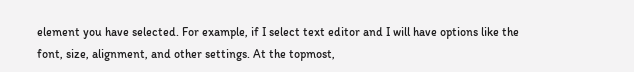element you have selected. For example, if I select text editor and I will have options like the font, size, alignment, and other settings. At the topmost,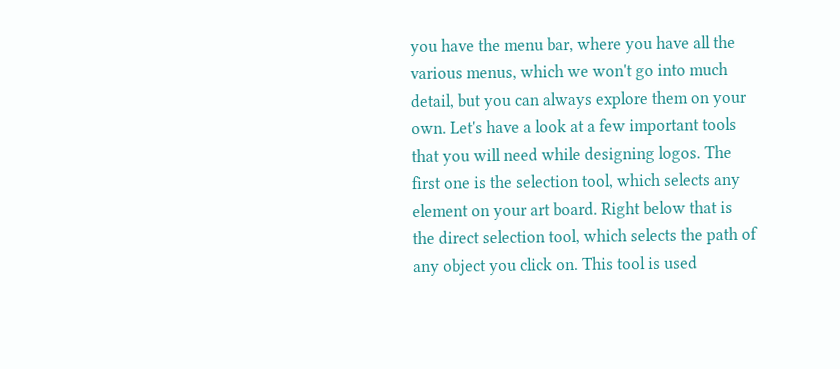you have the menu bar, where you have all the various menus, which we won't go into much detail, but you can always explore them on your own. Let's have a look at a few important tools that you will need while designing logos. The first one is the selection tool, which selects any element on your art board. Right below that is the direct selection tool, which selects the path of any object you click on. This tool is used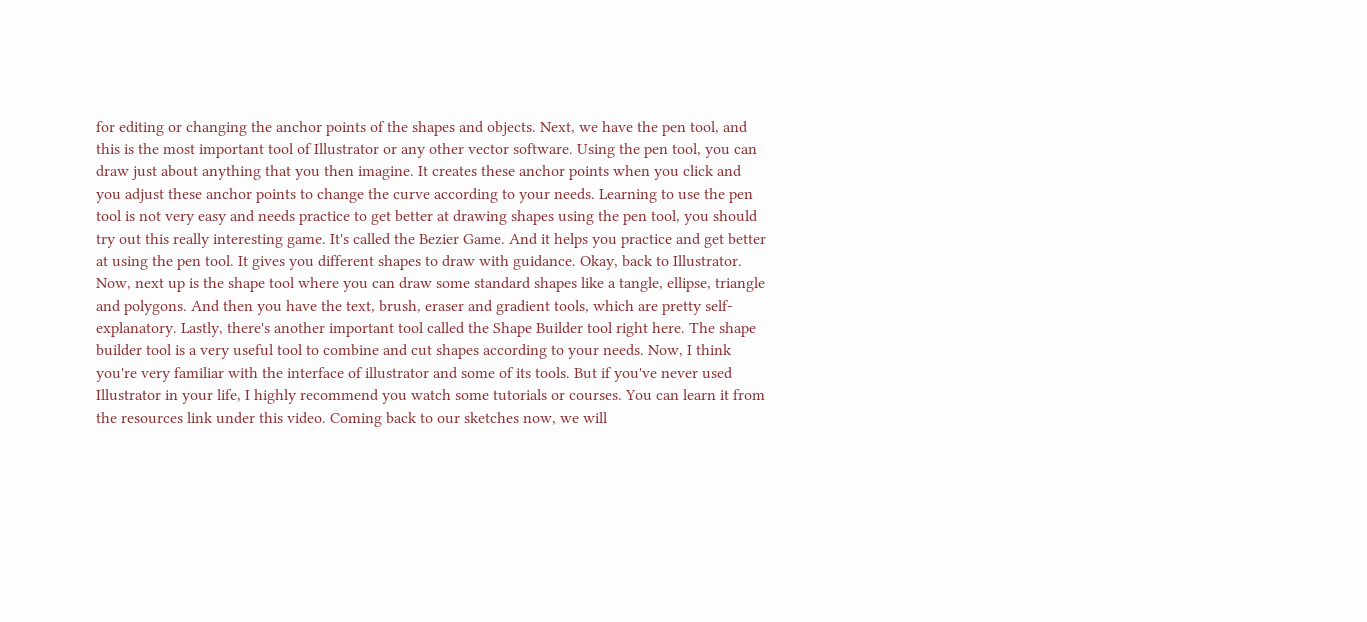for editing or changing the anchor points of the shapes and objects. Next, we have the pen tool, and this is the most important tool of Illustrator or any other vector software. Using the pen tool, you can draw just about anything that you then imagine. It creates these anchor points when you click and you adjust these anchor points to change the curve according to your needs. Learning to use the pen tool is not very easy and needs practice to get better at drawing shapes using the pen tool, you should try out this really interesting game. It's called the Bezier Game. And it helps you practice and get better at using the pen tool. It gives you different shapes to draw with guidance. Okay, back to Illustrator. Now, next up is the shape tool where you can draw some standard shapes like a tangle, ellipse, triangle and polygons. And then you have the text, brush, eraser and gradient tools, which are pretty self-explanatory. Lastly, there's another important tool called the Shape Builder tool right here. The shape builder tool is a very useful tool to combine and cut shapes according to your needs. Now, I think you're very familiar with the interface of illustrator and some of its tools. But if you've never used Illustrator in your life, I highly recommend you watch some tutorials or courses. You can learn it from the resources link under this video. Coming back to our sketches now, we will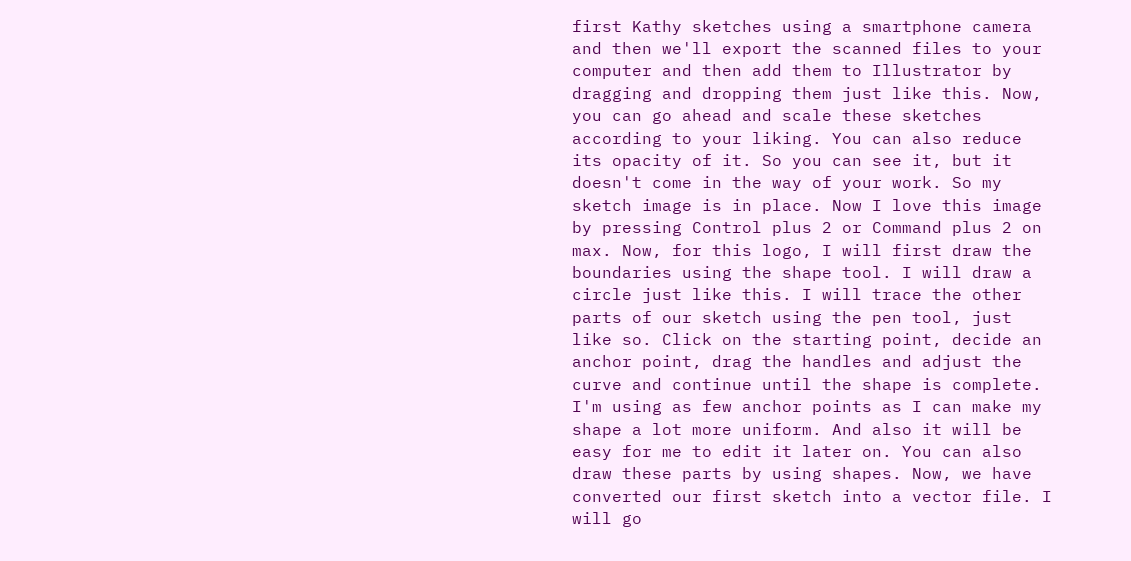first Kathy sketches using a smartphone camera and then we'll export the scanned files to your computer and then add them to Illustrator by dragging and dropping them just like this. Now, you can go ahead and scale these sketches according to your liking. You can also reduce its opacity of it. So you can see it, but it doesn't come in the way of your work. So my sketch image is in place. Now I love this image by pressing Control plus 2 or Command plus 2 on max. Now, for this logo, I will first draw the boundaries using the shape tool. I will draw a circle just like this. I will trace the other parts of our sketch using the pen tool, just like so. Click on the starting point, decide an anchor point, drag the handles and adjust the curve and continue until the shape is complete. I'm using as few anchor points as I can make my shape a lot more uniform. And also it will be easy for me to edit it later on. You can also draw these parts by using shapes. Now, we have converted our first sketch into a vector file. I will go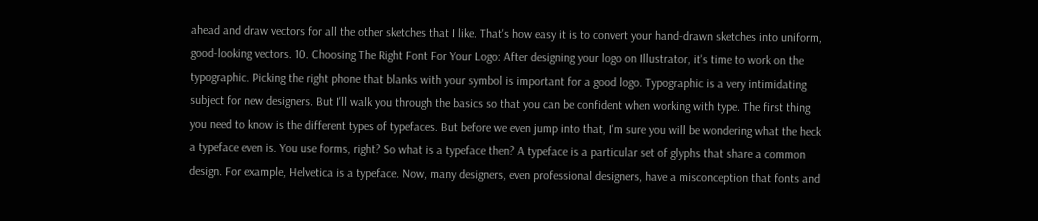ahead and draw vectors for all the other sketches that I like. That's how easy it is to convert your hand-drawn sketches into uniform, good-looking vectors. 10. Choosing The Right Font For Your Logo: After designing your logo on Illustrator, it's time to work on the typographic. Picking the right phone that blanks with your symbol is important for a good logo. Typographic is a very intimidating subject for new designers. But I'll walk you through the basics so that you can be confident when working with type. The first thing you need to know is the different types of typefaces. But before we even jump into that, I'm sure you will be wondering what the heck a typeface even is. You use forms, right? So what is a typeface then? A typeface is a particular set of glyphs that share a common design. For example, Helvetica is a typeface. Now, many designers, even professional designers, have a misconception that fonts and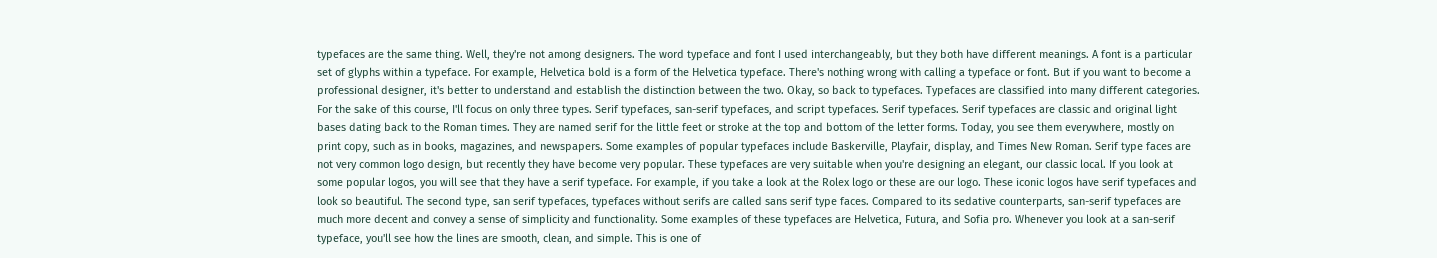typefaces are the same thing. Well, they're not among designers. The word typeface and font I used interchangeably, but they both have different meanings. A font is a particular set of glyphs within a typeface. For example, Helvetica bold is a form of the Helvetica typeface. There's nothing wrong with calling a typeface or font. But if you want to become a professional designer, it's better to understand and establish the distinction between the two. Okay, so back to typefaces. Typefaces are classified into many different categories. For the sake of this course, I'll focus on only three types. Serif typefaces, san-serif typefaces, and script typefaces. Serif typefaces. Serif typefaces are classic and original light bases dating back to the Roman times. They are named serif for the little feet or stroke at the top and bottom of the letter forms. Today, you see them everywhere, mostly on print copy, such as in books, magazines, and newspapers. Some examples of popular typefaces include Baskerville, Playfair, display, and Times New Roman. Serif type faces are not very common logo design, but recently they have become very popular. These typefaces are very suitable when you're designing an elegant, our classic local. If you look at some popular logos, you will see that they have a serif typeface. For example, if you take a look at the Rolex logo or these are our logo. These iconic logos have serif typefaces and look so beautiful. The second type, san serif typefaces, typefaces without serifs are called sans serif type faces. Compared to its sedative counterparts, san-serif typefaces are much more decent and convey a sense of simplicity and functionality. Some examples of these typefaces are Helvetica, Futura, and Sofia pro. Whenever you look at a san-serif typeface, you'll see how the lines are smooth, clean, and simple. This is one of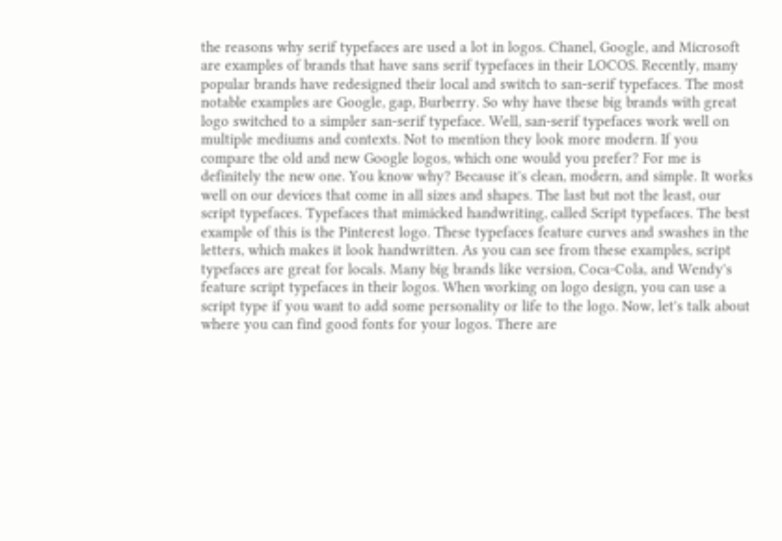the reasons why serif typefaces are used a lot in logos. Chanel, Google, and Microsoft are examples of brands that have sans serif typefaces in their LOCOS. Recently, many popular brands have redesigned their local and switch to san-serif typefaces. The most notable examples are Google, gap, Burberry. So why have these big brands with great logo switched to a simpler san-serif typeface. Well, san-serif typefaces work well on multiple mediums and contexts. Not to mention they look more modern. If you compare the old and new Google logos, which one would you prefer? For me is definitely the new one. You know why? Because it's clean, modern, and simple. It works well on our devices that come in all sizes and shapes. The last but not the least, our script typefaces. Typefaces that mimicked handwriting, called Script typefaces. The best example of this is the Pinterest logo. These typefaces feature curves and swashes in the letters, which makes it look handwritten. As you can see from these examples, script typefaces are great for locals. Many big brands like version, Coca-Cola, and Wendy's feature script typefaces in their logos. When working on logo design, you can use a script type if you want to add some personality or life to the logo. Now, let's talk about where you can find good fonts for your logos. There are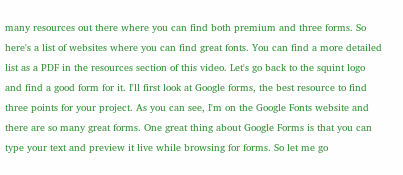many resources out there where you can find both premium and three forms. So here's a list of websites where you can find great fonts. You can find a more detailed list as a PDF in the resources section of this video. Let's go back to the squint logo and find a good form for it. I'll first look at Google forms, the best resource to find three points for your project. As you can see, I'm on the Google Fonts website and there are so many great forms. One great thing about Google Forms is that you can type your text and preview it live while browsing for forms. So let me go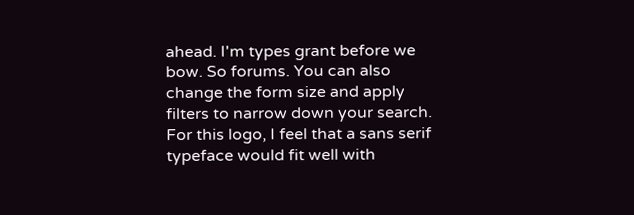ahead. I'm types grant before we bow. So forums. You can also change the form size and apply filters to narrow down your search. For this logo, I feel that a sans serif typeface would fit well with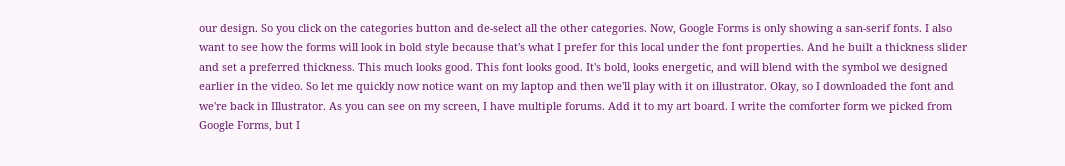our design. So you click on the categories button and de-select all the other categories. Now, Google Forms is only showing a san-serif fonts. I also want to see how the forms will look in bold style because that's what I prefer for this local under the font properties. And he built a thickness slider and set a preferred thickness. This much looks good. This font looks good. It's bold, looks energetic, and will blend with the symbol we designed earlier in the video. So let me quickly now notice want on my laptop and then we'll play with it on illustrator. Okay, so I downloaded the font and we're back in Illustrator. As you can see on my screen, I have multiple forums. Add it to my art board. I write the comforter form we picked from Google Forms, but I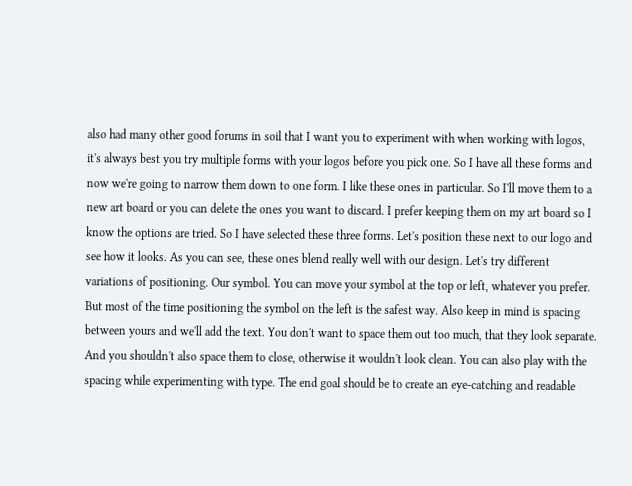also had many other good forums in soil that I want you to experiment with when working with logos, it's always best you try multiple forms with your logos before you pick one. So I have all these forms and now we're going to narrow them down to one form. I like these ones in particular. So I'll move them to a new art board or you can delete the ones you want to discard. I prefer keeping them on my art board so I know the options are tried. So I have selected these three forms. Let's position these next to our logo and see how it looks. As you can see, these ones blend really well with our design. Let's try different variations of positioning. Our symbol. You can move your symbol at the top or left, whatever you prefer. But most of the time positioning the symbol on the left is the safest way. Also keep in mind is spacing between yours and we'll add the text. You don't want to space them out too much, that they look separate. And you shouldn't also space them to close, otherwise it wouldn't look clean. You can also play with the spacing while experimenting with type. The end goal should be to create an eye-catching and readable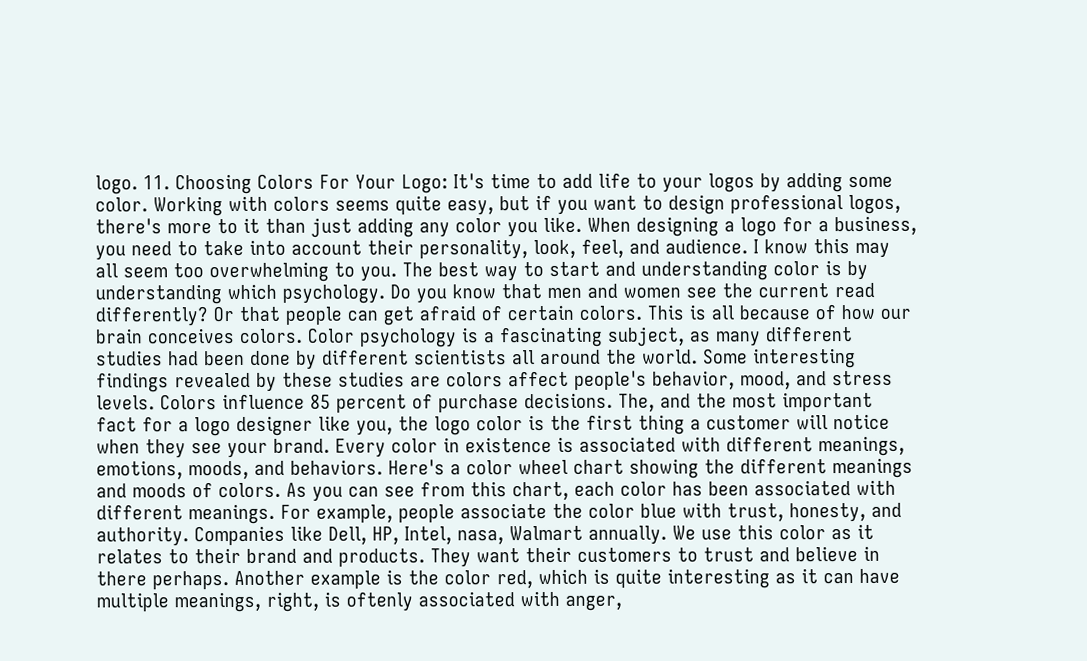logo. 11. Choosing Colors For Your Logo: It's time to add life to your logos by adding some color. Working with colors seems quite easy, but if you want to design professional logos, there's more to it than just adding any color you like. When designing a logo for a business, you need to take into account their personality, look, feel, and audience. I know this may all seem too overwhelming to you. The best way to start and understanding color is by understanding which psychology. Do you know that men and women see the current read differently? Or that people can get afraid of certain colors. This is all because of how our brain conceives colors. Color psychology is a fascinating subject, as many different studies had been done by different scientists all around the world. Some interesting findings revealed by these studies are colors affect people's behavior, mood, and stress levels. Colors influence 85 percent of purchase decisions. The, and the most important fact for a logo designer like you, the logo color is the first thing a customer will notice when they see your brand. Every color in existence is associated with different meanings, emotions, moods, and behaviors. Here's a color wheel chart showing the different meanings and moods of colors. As you can see from this chart, each color has been associated with different meanings. For example, people associate the color blue with trust, honesty, and authority. Companies like Dell, HP, Intel, nasa, Walmart annually. We use this color as it relates to their brand and products. They want their customers to trust and believe in there perhaps. Another example is the color red, which is quite interesting as it can have multiple meanings, right, is oftenly associated with anger,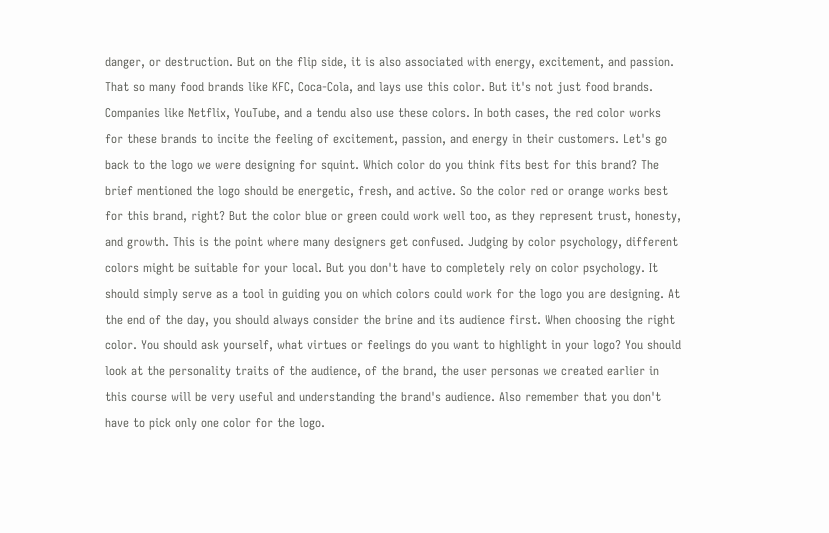danger, or destruction. But on the flip side, it is also associated with energy, excitement, and passion. That so many food brands like KFC, Coca-Cola, and lays use this color. But it's not just food brands. Companies like Netflix, YouTube, and a tendu also use these colors. In both cases, the red color works for these brands to incite the feeling of excitement, passion, and energy in their customers. Let's go back to the logo we were designing for squint. Which color do you think fits best for this brand? The brief mentioned the logo should be energetic, fresh, and active. So the color red or orange works best for this brand, right? But the color blue or green could work well too, as they represent trust, honesty, and growth. This is the point where many designers get confused. Judging by color psychology, different colors might be suitable for your local. But you don't have to completely rely on color psychology. It should simply serve as a tool in guiding you on which colors could work for the logo you are designing. At the end of the day, you should always consider the brine and its audience first. When choosing the right color. You should ask yourself, what virtues or feelings do you want to highlight in your logo? You should look at the personality traits of the audience, of the brand, the user personas we created earlier in this course will be very useful and understanding the brand's audience. Also remember that you don't have to pick only one color for the logo.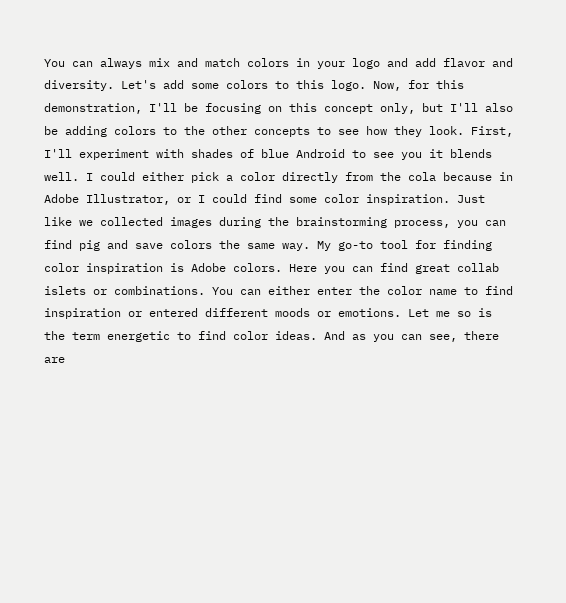You can always mix and match colors in your logo and add flavor and diversity. Let's add some colors to this logo. Now, for this demonstration, I'll be focusing on this concept only, but I'll also be adding colors to the other concepts to see how they look. First, I'll experiment with shades of blue Android to see you it blends well. I could either pick a color directly from the cola because in Adobe Illustrator, or I could find some color inspiration. Just like we collected images during the brainstorming process, you can find pig and save colors the same way. My go-to tool for finding color inspiration is Adobe colors. Here you can find great collab islets or combinations. You can either enter the color name to find inspiration or entered different moods or emotions. Let me so is the term energetic to find color ideas. And as you can see, there are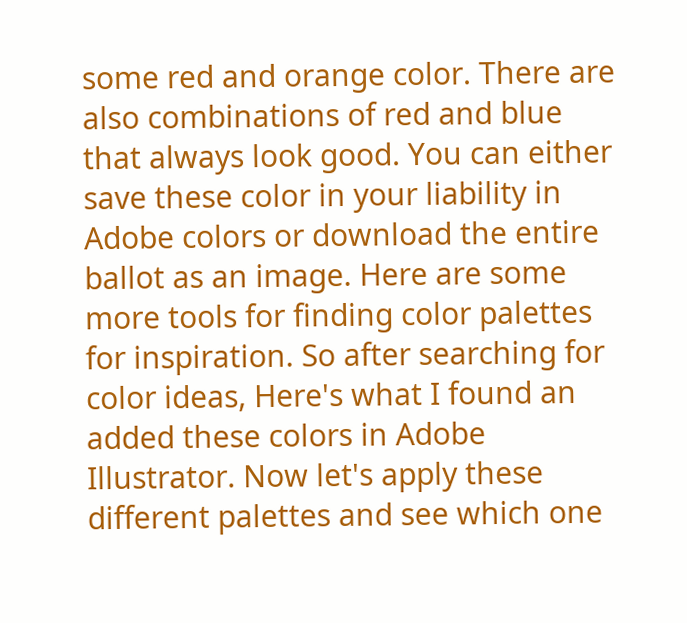some red and orange color. There are also combinations of red and blue that always look good. You can either save these color in your liability in Adobe colors or download the entire ballot as an image. Here are some more tools for finding color palettes for inspiration. So after searching for color ideas, Here's what I found an added these colors in Adobe Illustrator. Now let's apply these different palettes and see which one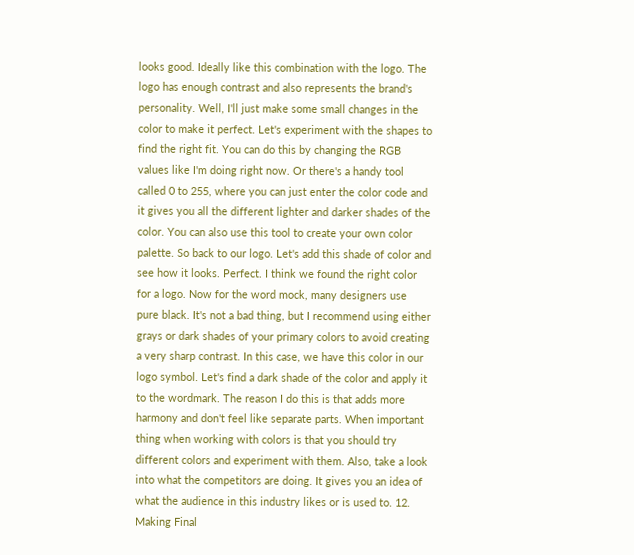looks good. Ideally like this combination with the logo. The logo has enough contrast and also represents the brand's personality. Well, I'll just make some small changes in the color to make it perfect. Let's experiment with the shapes to find the right fit. You can do this by changing the RGB values like I'm doing right now. Or there's a handy tool called 0 to 255, where you can just enter the color code and it gives you all the different lighter and darker shades of the color. You can also use this tool to create your own color palette. So back to our logo. Let's add this shade of color and see how it looks. Perfect. I think we found the right color for a logo. Now for the word mock, many designers use pure black. It's not a bad thing, but I recommend using either grays or dark shades of your primary colors to avoid creating a very sharp contrast. In this case, we have this color in our logo symbol. Let's find a dark shade of the color and apply it to the wordmark. The reason I do this is that adds more harmony and don't feel like separate parts. When important thing when working with colors is that you should try different colors and experiment with them. Also, take a look into what the competitors are doing. It gives you an idea of what the audience in this industry likes or is used to. 12. Making Final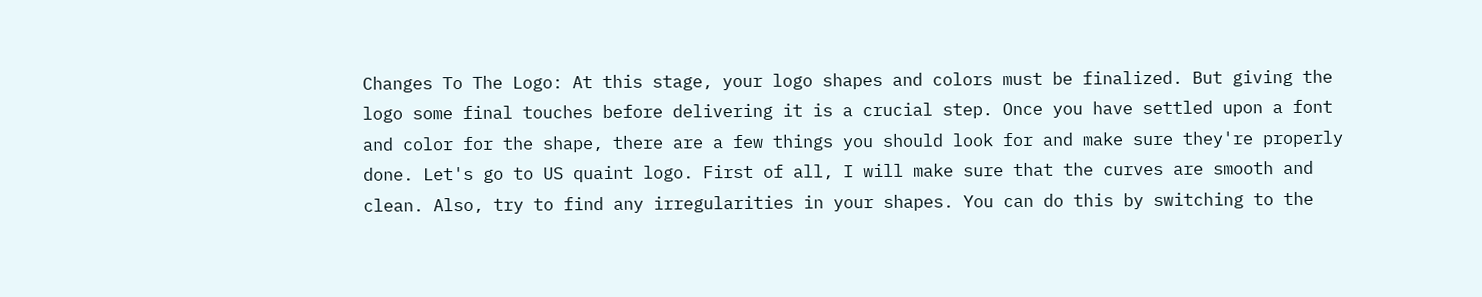Changes To The Logo: At this stage, your logo shapes and colors must be finalized. But giving the logo some final touches before delivering it is a crucial step. Once you have settled upon a font and color for the shape, there are a few things you should look for and make sure they're properly done. Let's go to US quaint logo. First of all, I will make sure that the curves are smooth and clean. Also, try to find any irregularities in your shapes. You can do this by switching to the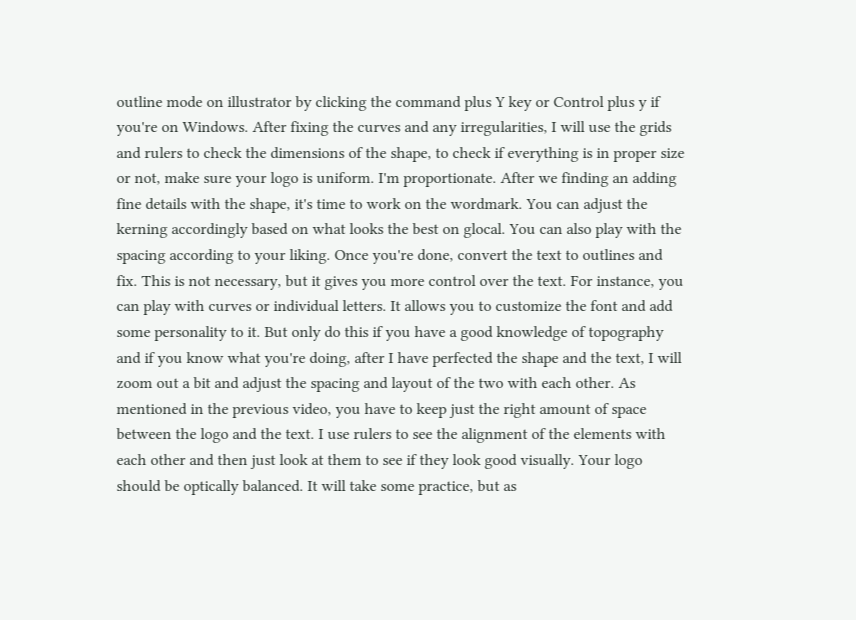outline mode on illustrator by clicking the command plus Y key or Control plus y if you're on Windows. After fixing the curves and any irregularities, I will use the grids and rulers to check the dimensions of the shape, to check if everything is in proper size or not, make sure your logo is uniform. I'm proportionate. After we finding an adding fine details with the shape, it's time to work on the wordmark. You can adjust the kerning accordingly based on what looks the best on glocal. You can also play with the spacing according to your liking. Once you're done, convert the text to outlines and fix. This is not necessary, but it gives you more control over the text. For instance, you can play with curves or individual letters. It allows you to customize the font and add some personality to it. But only do this if you have a good knowledge of topography and if you know what you're doing, after I have perfected the shape and the text, I will zoom out a bit and adjust the spacing and layout of the two with each other. As mentioned in the previous video, you have to keep just the right amount of space between the logo and the text. I use rulers to see the alignment of the elements with each other and then just look at them to see if they look good visually. Your logo should be optically balanced. It will take some practice, but as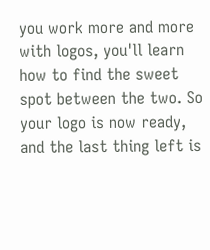you work more and more with logos, you'll learn how to find the sweet spot between the two. So your logo is now ready, and the last thing left is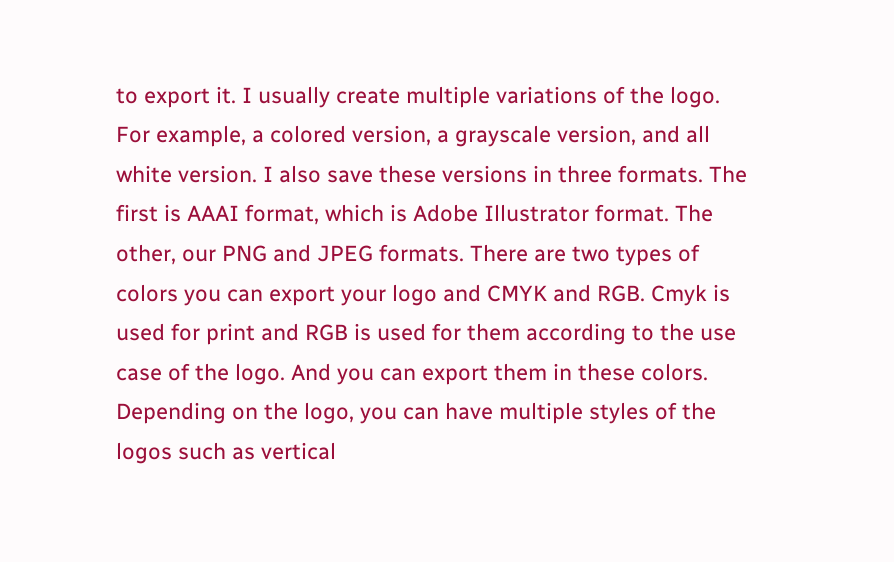to export it. I usually create multiple variations of the logo. For example, a colored version, a grayscale version, and all white version. I also save these versions in three formats. The first is AAAI format, which is Adobe Illustrator format. The other, our PNG and JPEG formats. There are two types of colors you can export your logo and CMYK and RGB. Cmyk is used for print and RGB is used for them according to the use case of the logo. And you can export them in these colors. Depending on the logo, you can have multiple styles of the logos such as vertical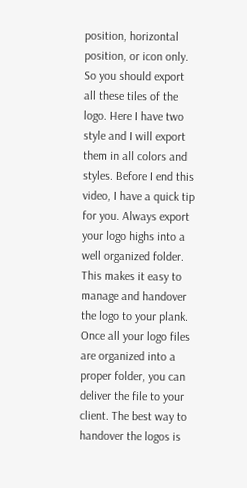position, horizontal position, or icon only. So you should export all these tiles of the logo. Here I have two style and I will export them in all colors and styles. Before I end this video, I have a quick tip for you. Always export your logo highs into a well organized folder. This makes it easy to manage and handover the logo to your plank. Once all your logo files are organized into a proper folder, you can deliver the file to your client. The best way to handover the logos is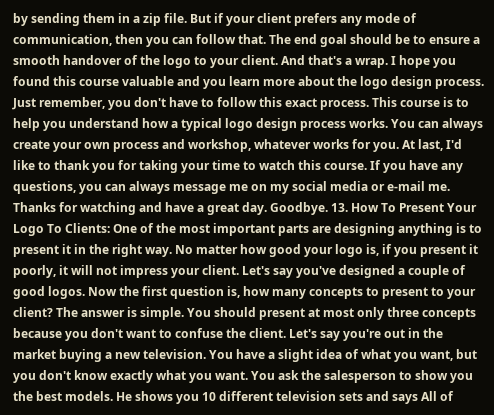by sending them in a zip file. But if your client prefers any mode of communication, then you can follow that. The end goal should be to ensure a smooth handover of the logo to your client. And that's a wrap. I hope you found this course valuable and you learn more about the logo design process. Just remember, you don't have to follow this exact process. This course is to help you understand how a typical logo design process works. You can always create your own process and workshop, whatever works for you. At last, I'd like to thank you for taking your time to watch this course. If you have any questions, you can always message me on my social media or e-mail me. Thanks for watching and have a great day. Goodbye. 13. How To Present Your Logo To Clients: One of the most important parts are designing anything is to present it in the right way. No matter how good your logo is, if you present it poorly, it will not impress your client. Let's say you've designed a couple of good logos. Now the first question is, how many concepts to present to your client? The answer is simple. You should present at most only three concepts because you don't want to confuse the client. Let's say you're out in the market buying a new television. You have a slight idea of what you want, but you don't know exactly what you want. You ask the salesperson to show you the best models. He shows you 10 different television sets and says All of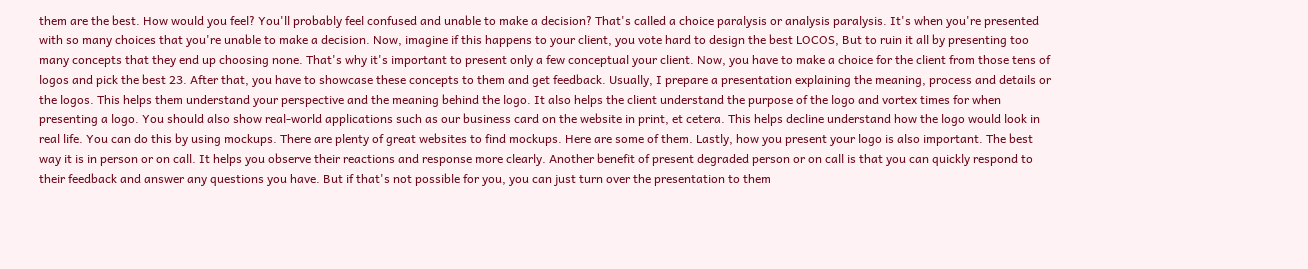them are the best. How would you feel? You'll probably feel confused and unable to make a decision? That's called a choice paralysis or analysis paralysis. It's when you're presented with so many choices that you're unable to make a decision. Now, imagine if this happens to your client, you vote hard to design the best LOCOS, But to ruin it all by presenting too many concepts that they end up choosing none. That's why it's important to present only a few conceptual your client. Now, you have to make a choice for the client from those tens of logos and pick the best 23. After that, you have to showcase these concepts to them and get feedback. Usually, I prepare a presentation explaining the meaning, process and details or the logos. This helps them understand your perspective and the meaning behind the logo. It also helps the client understand the purpose of the logo and vortex times for when presenting a logo. You should also show real-world applications such as our business card on the website in print, et cetera. This helps decline understand how the logo would look in real life. You can do this by using mockups. There are plenty of great websites to find mockups. Here are some of them. Lastly, how you present your logo is also important. The best way it is in person or on call. It helps you observe their reactions and response more clearly. Another benefit of present degraded person or on call is that you can quickly respond to their feedback and answer any questions you have. But if that's not possible for you, you can just turn over the presentation to them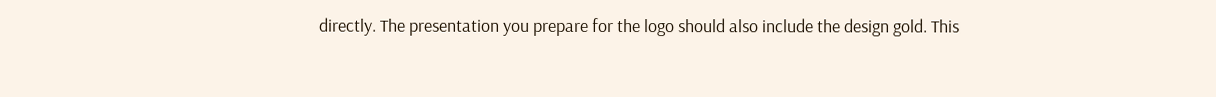directly. The presentation you prepare for the logo should also include the design gold. This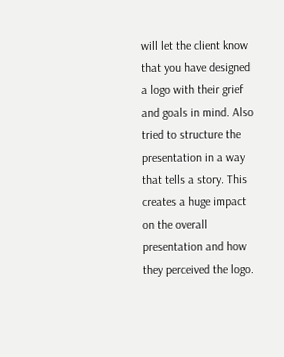will let the client know that you have designed a logo with their grief and goals in mind. Also tried to structure the presentation in a way that tells a story. This creates a huge impact on the overall presentation and how they perceived the logo.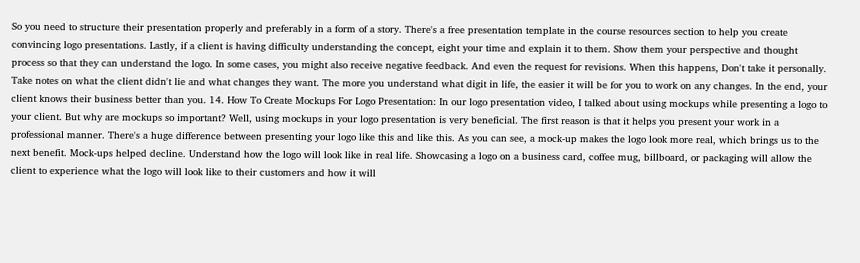So you need to structure their presentation properly and preferably in a form of a story. There's a free presentation template in the course resources section to help you create convincing logo presentations. Lastly, if a client is having difficulty understanding the concept, eight your time and explain it to them. Show them your perspective and thought process so that they can understand the logo. In some cases, you might also receive negative feedback. And even the request for revisions. When this happens, Don't take it personally. Take notes on what the client didn't lie and what changes they want. The more you understand what digit in life, the easier it will be for you to work on any changes. In the end, your client knows their business better than you. 14. How To Create Mockups For Logo Presentation: In our logo presentation video, I talked about using mockups while presenting a logo to your client. But why are mockups so important? Well, using mockups in your logo presentation is very beneficial. The first reason is that it helps you present your work in a professional manner. There's a huge difference between presenting your logo like this and like this. As you can see, a mock-up makes the logo look more real, which brings us to the next benefit. Mock-ups helped decline. Understand how the logo will look like in real life. Showcasing a logo on a business card, coffee mug, billboard, or packaging will allow the client to experience what the logo will look like to their customers and how it will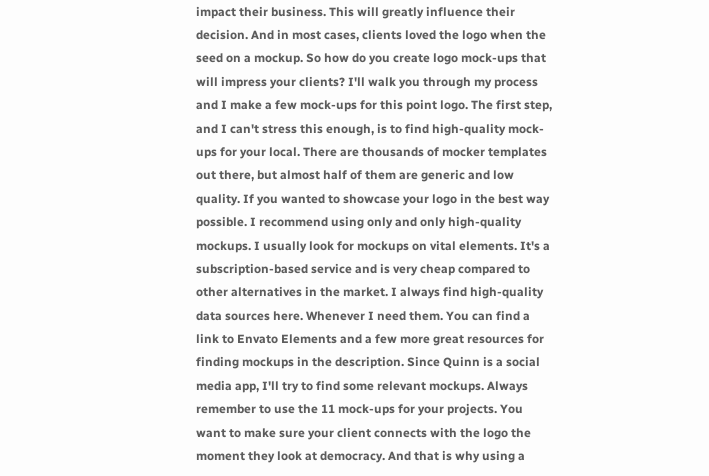impact their business. This will greatly influence their decision. And in most cases, clients loved the logo when the seed on a mockup. So how do you create logo mock-ups that will impress your clients? I'll walk you through my process and I make a few mock-ups for this point logo. The first step, and I can't stress this enough, is to find high-quality mock-ups for your local. There are thousands of mocker templates out there, but almost half of them are generic and low quality. If you wanted to showcase your logo in the best way possible. I recommend using only and only high-quality mockups. I usually look for mockups on vital elements. It's a subscription-based service and is very cheap compared to other alternatives in the market. I always find high-quality data sources here. Whenever I need them. You can find a link to Envato Elements and a few more great resources for finding mockups in the description. Since Quinn is a social media app, I'll try to find some relevant mockups. Always remember to use the 11 mock-ups for your projects. You want to make sure your client connects with the logo the moment they look at democracy. And that is why using a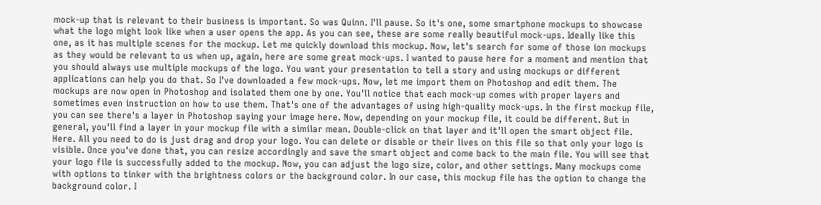mock-up that is relevant to their business is important. So was Quinn. I'll pause. So it's one, some smartphone mockups to showcase what the logo might look like when a user opens the app. As you can see, these are some really beautiful mock-ups. Ideally like this one, as it has multiple scenes for the mockup. Let me quickly download this mockup. Now, let's search for some of those ion mockups as they would be relevant to us when up, again, here are some great mock-ups. I wanted to pause here for a moment and mention that you should always use multiple mockups of the logo. You want your presentation to tell a story and using mockups or different applications can help you do that. So I've downloaded a few mock-ups. Now, let me import them on Photoshop and edit them. The mockups are now open in Photoshop and isolated them one by one. You'll notice that each mock-up comes with proper layers and sometimes even instruction on how to use them. That's one of the advantages of using high-quality mock-ups. In the first mockup file, you can see there's a layer in Photoshop saying your image here. Now, depending on your mockup file, it could be different. But in general, you'll find a layer in your mockup file with a similar mean. Double-click on that layer and it'll open the smart object file. Here. All you need to do is just drag and drop your logo. You can delete or disable or their lives on this file so that only your logo is visible. Once you've done that, you can resize accordingly and save the smart object and come back to the main file. You will see that your logo file is successfully added to the mockup. Now, you can adjust the logo size, color, and other settings. Many mockups come with options to tinker with the brightness colors or the background color. In our case, this mockup file has the option to change the background color. I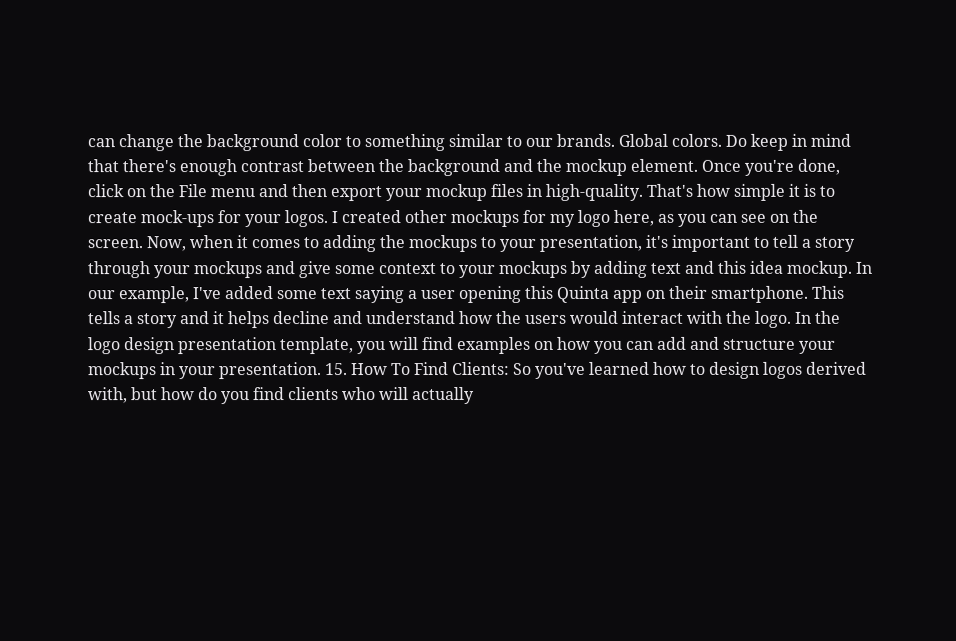can change the background color to something similar to our brands. Global colors. Do keep in mind that there's enough contrast between the background and the mockup element. Once you're done, click on the File menu and then export your mockup files in high-quality. That's how simple it is to create mock-ups for your logos. I created other mockups for my logo here, as you can see on the screen. Now, when it comes to adding the mockups to your presentation, it's important to tell a story through your mockups and give some context to your mockups by adding text and this idea mockup. In our example, I've added some text saying a user opening this Quinta app on their smartphone. This tells a story and it helps decline and understand how the users would interact with the logo. In the logo design presentation template, you will find examples on how you can add and structure your mockups in your presentation. 15. How To Find Clients: So you've learned how to design logos derived with, but how do you find clients who will actually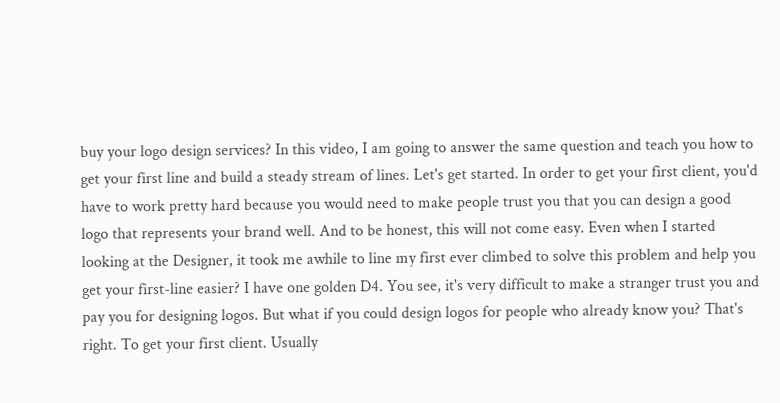buy your logo design services? In this video, I am going to answer the same question and teach you how to get your first line and build a steady stream of lines. Let's get started. In order to get your first client, you'd have to work pretty hard because you would need to make people trust you that you can design a good logo that represents your brand well. And to be honest, this will not come easy. Even when I started looking at the Designer, it took me awhile to line my first ever climbed to solve this problem and help you get your first-line easier? I have one golden D4. You see, it's very difficult to make a stranger trust you and pay you for designing logos. But what if you could design logos for people who already know you? That's right. To get your first client. Usually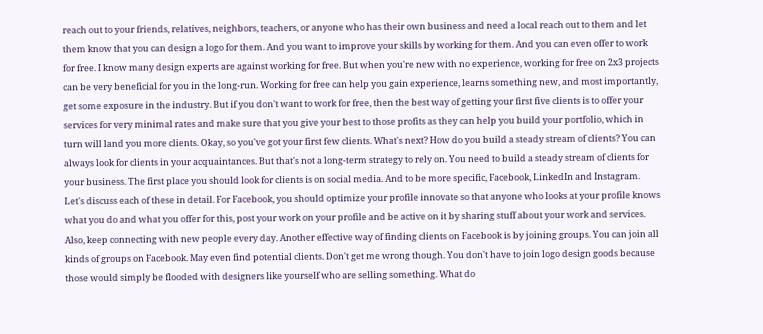reach out to your friends, relatives, neighbors, teachers, or anyone who has their own business and need a local reach out to them and let them know that you can design a logo for them. And you want to improve your skills by working for them. And you can even offer to work for free. I know many design experts are against working for free. But when you're new with no experience, working for free on 2x3 projects can be very beneficial for you in the long-run. Working for free can help you gain experience, learns something new, and most importantly, get some exposure in the industry. But if you don't want to work for free, then the best way of getting your first five clients is to offer your services for very minimal rates and make sure that you give your best to those profits as they can help you build your portfolio, which in turn will land you more clients. Okay, so you've got your first few clients. What's next? How do you build a steady stream of clients? You can always look for clients in your acquaintances. But that's not a long-term strategy to rely on. You need to build a steady stream of clients for your business. The first place you should look for clients is on social media. And to be more specific, Facebook, LinkedIn and Instagram. Let's discuss each of these in detail. For Facebook, you should optimize your profile innovate so that anyone who looks at your profile knows what you do and what you offer for this, post your work on your profile and be active on it by sharing stuff about your work and services. Also, keep connecting with new people every day. Another effective way of finding clients on Facebook is by joining groups. You can join all kinds of groups on Facebook. May even find potential clients. Don't get me wrong though. You don't have to join logo design goods because those would simply be flooded with designers like yourself who are selling something. What do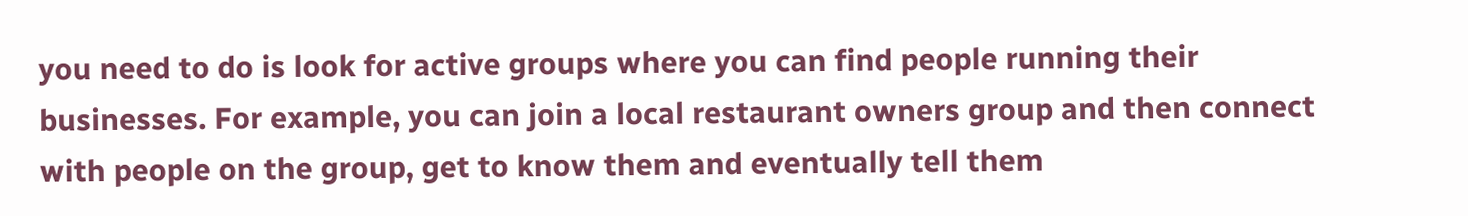you need to do is look for active groups where you can find people running their businesses. For example, you can join a local restaurant owners group and then connect with people on the group, get to know them and eventually tell them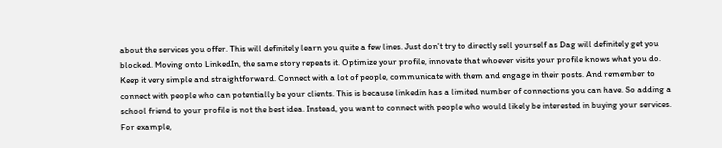about the services you offer. This will definitely learn you quite a few lines. Just don't try to directly sell yourself as Dag will definitely get you blocked. Moving onto LinkedIn, the same story repeats it. Optimize your profile, innovate that whoever visits your profile knows what you do. Keep it very simple and straightforward. Connect with a lot of people, communicate with them and engage in their posts. And remember to connect with people who can potentially be your clients. This is because linkedin has a limited number of connections you can have. So adding a school friend to your profile is not the best idea. Instead, you want to connect with people who would likely be interested in buying your services. For example,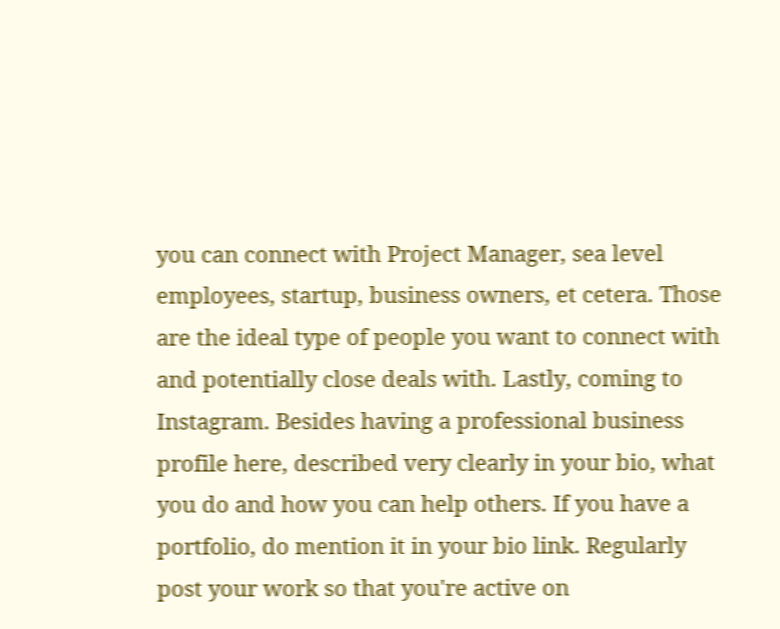you can connect with Project Manager, sea level employees, startup, business owners, et cetera. Those are the ideal type of people you want to connect with and potentially close deals with. Lastly, coming to Instagram. Besides having a professional business profile here, described very clearly in your bio, what you do and how you can help others. If you have a portfolio, do mention it in your bio link. Regularly post your work so that you're active on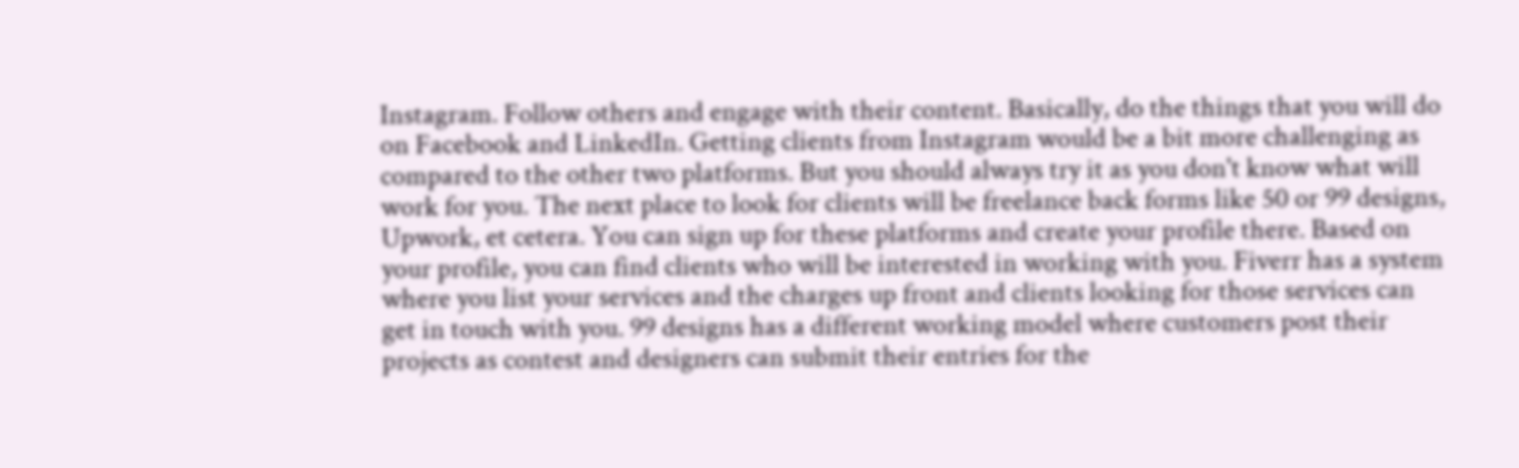Instagram. Follow others and engage with their content. Basically, do the things that you will do on Facebook and LinkedIn. Getting clients from Instagram would be a bit more challenging as compared to the other two platforms. But you should always try it as you don't know what will work for you. The next place to look for clients will be freelance back forms like 50 or 99 designs, Upwork, et cetera. You can sign up for these platforms and create your profile there. Based on your profile, you can find clients who will be interested in working with you. Fiverr has a system where you list your services and the charges up front and clients looking for those services can get in touch with you. 99 designs has a different working model where customers post their projects as contest and designers can submit their entries for the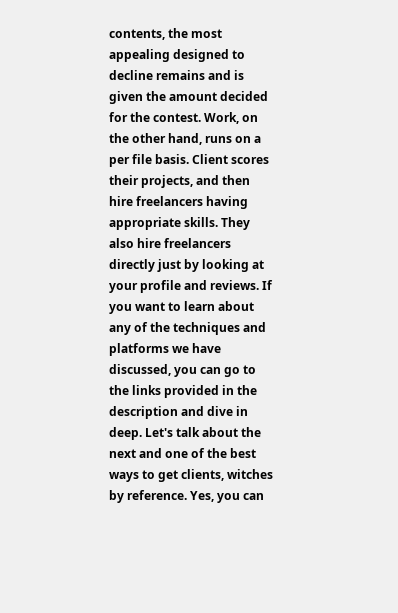contents, the most appealing designed to decline remains and is given the amount decided for the contest. Work, on the other hand, runs on a per file basis. Client scores their projects, and then hire freelancers having appropriate skills. They also hire freelancers directly just by looking at your profile and reviews. If you want to learn about any of the techniques and platforms we have discussed, you can go to the links provided in the description and dive in deep. Let's talk about the next and one of the best ways to get clients, witches by reference. Yes, you can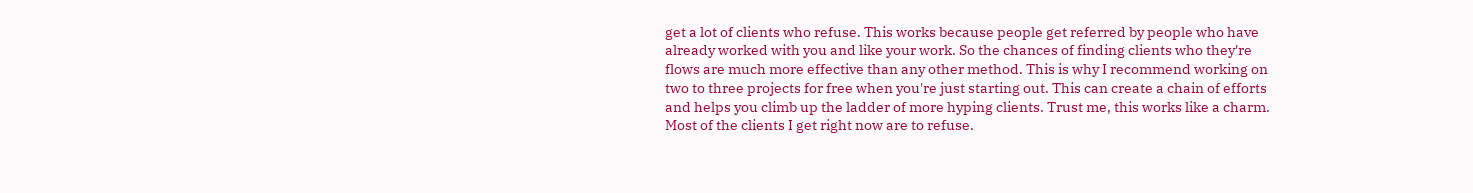get a lot of clients who refuse. This works because people get referred by people who have already worked with you and like your work. So the chances of finding clients who they're flows are much more effective than any other method. This is why I recommend working on two to three projects for free when you're just starting out. This can create a chain of efforts and helps you climb up the ladder of more hyping clients. Trust me, this works like a charm. Most of the clients I get right now are to refuse.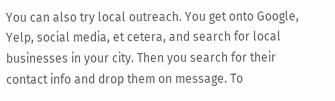You can also try local outreach. You get onto Google, Yelp, social media, et cetera, and search for local businesses in your city. Then you search for their contact info and drop them on message. To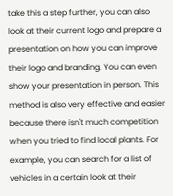take this a step further, you can also look at their current logo and prepare a presentation on how you can improve their logo and branding. You can even show your presentation in person. This method is also very effective and easier because there isn't much competition when you tried to find local plants. For example, you can search for a list of vehicles in a certain look at their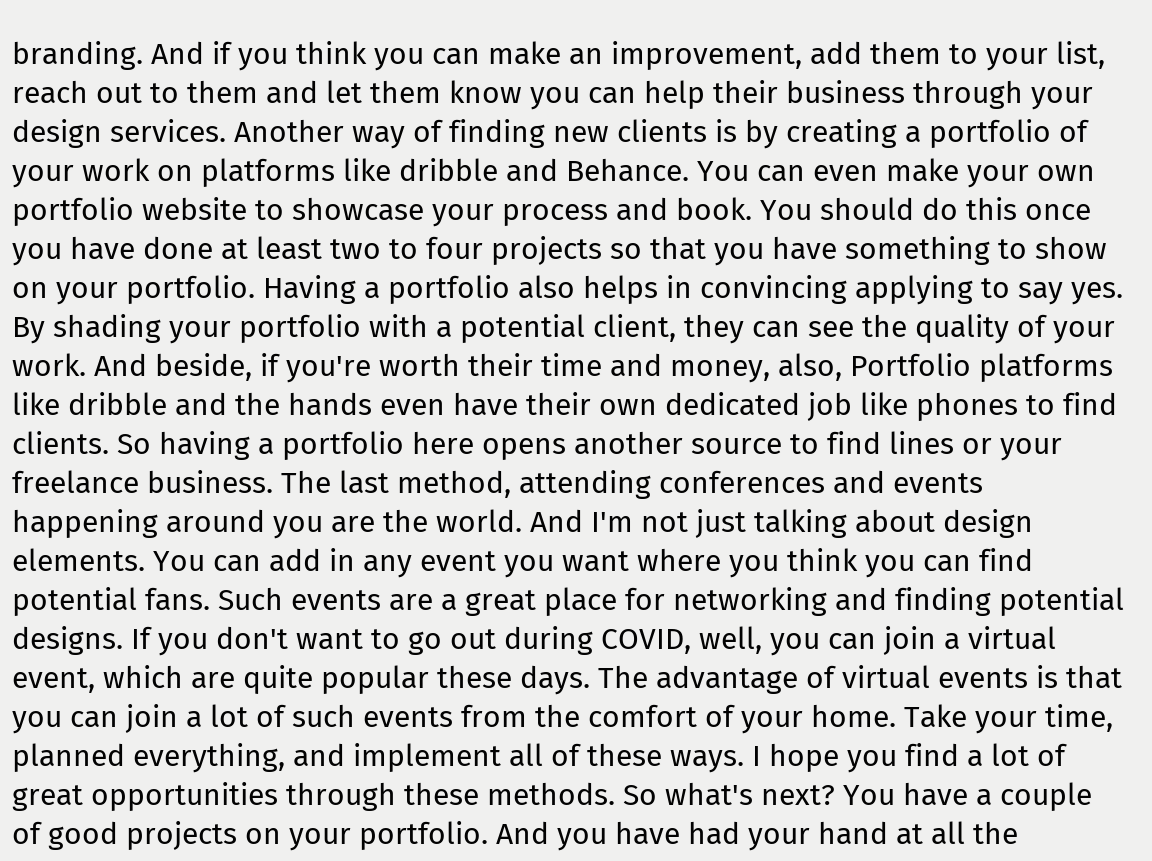branding. And if you think you can make an improvement, add them to your list, reach out to them and let them know you can help their business through your design services. Another way of finding new clients is by creating a portfolio of your work on platforms like dribble and Behance. You can even make your own portfolio website to showcase your process and book. You should do this once you have done at least two to four projects so that you have something to show on your portfolio. Having a portfolio also helps in convincing applying to say yes. By shading your portfolio with a potential client, they can see the quality of your work. And beside, if you're worth their time and money, also, Portfolio platforms like dribble and the hands even have their own dedicated job like phones to find clients. So having a portfolio here opens another source to find lines or your freelance business. The last method, attending conferences and events happening around you are the world. And I'm not just talking about design elements. You can add in any event you want where you think you can find potential fans. Such events are a great place for networking and finding potential designs. If you don't want to go out during COVID, well, you can join a virtual event, which are quite popular these days. The advantage of virtual events is that you can join a lot of such events from the comfort of your home. Take your time, planned everything, and implement all of these ways. I hope you find a lot of great opportunities through these methods. So what's next? You have a couple of good projects on your portfolio. And you have had your hand at all the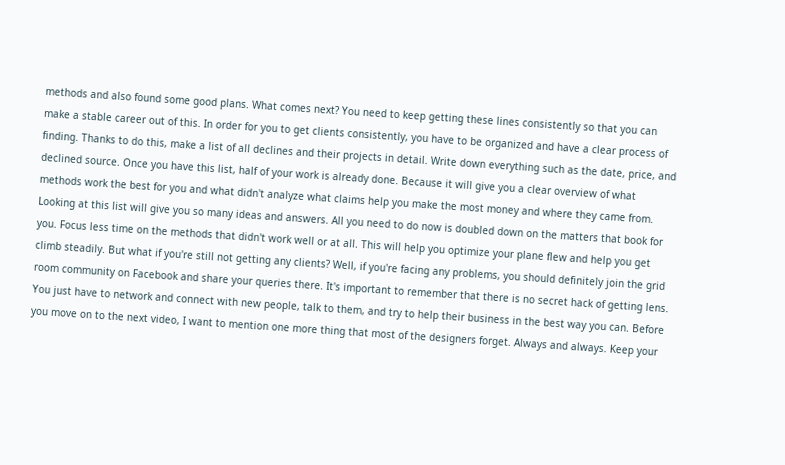methods and also found some good plans. What comes next? You need to keep getting these lines consistently so that you can make a stable career out of this. In order for you to get clients consistently, you have to be organized and have a clear process of finding. Thanks to do this, make a list of all declines and their projects in detail. Write down everything such as the date, price, and declined source. Once you have this list, half of your work is already done. Because it will give you a clear overview of what methods work the best for you and what didn't analyze what claims help you make the most money and where they came from. Looking at this list will give you so many ideas and answers. All you need to do now is doubled down on the matters that book for you. Focus less time on the methods that didn't work well or at all. This will help you optimize your plane flew and help you get climb steadily. But what if you're still not getting any clients? Well, if you're facing any problems, you should definitely join the grid room community on Facebook and share your queries there. It's important to remember that there is no secret hack of getting lens. You just have to network and connect with new people, talk to them, and try to help their business in the best way you can. Before you move on to the next video, I want to mention one more thing that most of the designers forget. Always and always. Keep your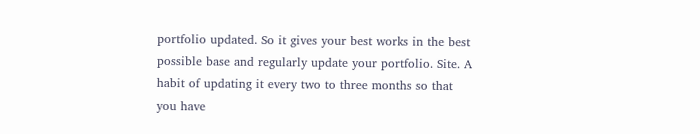portfolio updated. So it gives your best works in the best possible base and regularly update your portfolio. Site. A habit of updating it every two to three months so that you have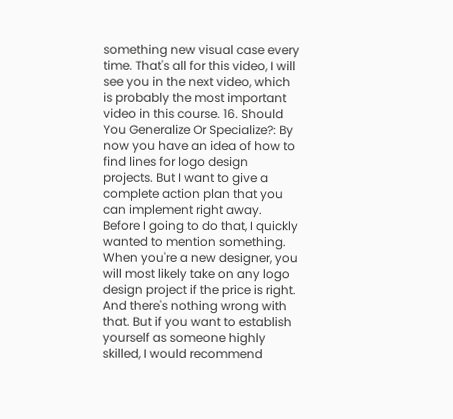something new visual case every time. That's all for this video, I will see you in the next video, which is probably the most important video in this course. 16. Should You Generalize Or Specialize?: By now you have an idea of how to find lines for logo design projects. But I want to give a complete action plan that you can implement right away. Before I going to do that, I quickly wanted to mention something. When you're a new designer, you will most likely take on any logo design project if the price is right. And there's nothing wrong with that. But if you want to establish yourself as someone highly skilled, I would recommend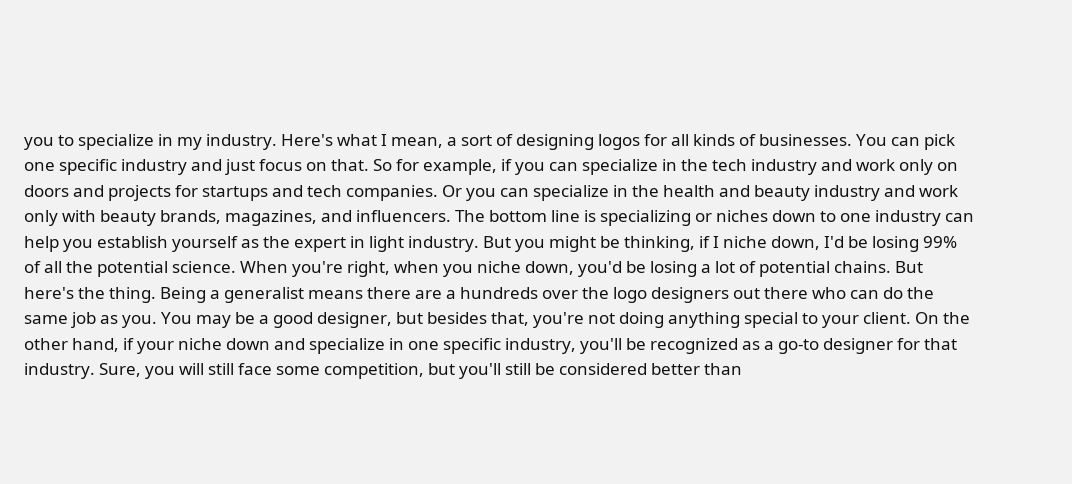you to specialize in my industry. Here's what I mean, a sort of designing logos for all kinds of businesses. You can pick one specific industry and just focus on that. So for example, if you can specialize in the tech industry and work only on doors and projects for startups and tech companies. Or you can specialize in the health and beauty industry and work only with beauty brands, magazines, and influencers. The bottom line is specializing or niches down to one industry can help you establish yourself as the expert in light industry. But you might be thinking, if I niche down, I'd be losing 99% of all the potential science. When you're right, when you niche down, you'd be losing a lot of potential chains. But here's the thing. Being a generalist means there are a hundreds over the logo designers out there who can do the same job as you. You may be a good designer, but besides that, you're not doing anything special to your client. On the other hand, if your niche down and specialize in one specific industry, you'll be recognized as a go-to designer for that industry. Sure, you will still face some competition, but you'll still be considered better than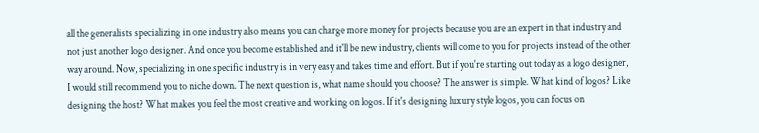all the generalists specializing in one industry also means you can charge more money for projects because you are an expert in that industry and not just another logo designer. And once you become established and it'll be new industry, clients will come to you for projects instead of the other way around. Now, specializing in one specific industry is in very easy and takes time and effort. But if you're starting out today as a logo designer, I would still recommend you to niche down. The next question is, what name should you choose? The answer is simple. What kind of logos? Like designing the host? What makes you feel the most creative and working on logos. If it's designing luxury style logos, you can focus on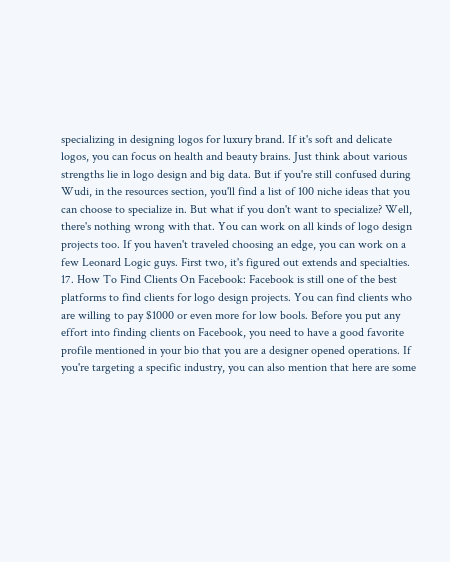specializing in designing logos for luxury brand. If it's soft and delicate logos, you can focus on health and beauty brains. Just think about various strengths lie in logo design and big data. But if you're still confused during Wudi, in the resources section, you'll find a list of 100 niche ideas that you can choose to specialize in. But what if you don't want to specialize? Well, there's nothing wrong with that. You can work on all kinds of logo design projects too. If you haven't traveled choosing an edge, you can work on a few Leonard Logic guys. First two, it's figured out extends and specialties. 17. How To Find Clients On Facebook: Facebook is still one of the best platforms to find clients for logo design projects. You can find clients who are willing to pay $1000 or even more for low bools. Before you put any effort into finding clients on Facebook, you need to have a good favorite profile mentioned in your bio that you are a designer opened operations. If you're targeting a specific industry, you can also mention that here are some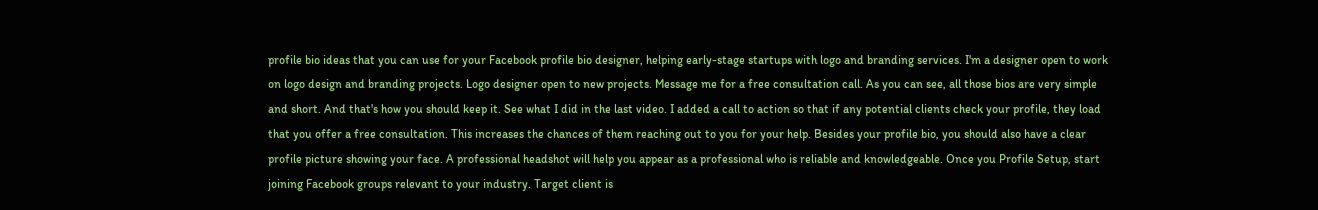profile bio ideas that you can use for your Facebook profile bio designer, helping early-stage startups with logo and branding services. I'm a designer open to work on logo design and branding projects. Logo designer open to new projects. Message me for a free consultation call. As you can see, all those bios are very simple and short. And that's how you should keep it. See what I did in the last video. I added a call to action so that if any potential clients check your profile, they load that you offer a free consultation. This increases the chances of them reaching out to you for your help. Besides your profile bio, you should also have a clear profile picture showing your face. A professional headshot will help you appear as a professional who is reliable and knowledgeable. Once you Profile Setup, start joining Facebook groups relevant to your industry. Target client is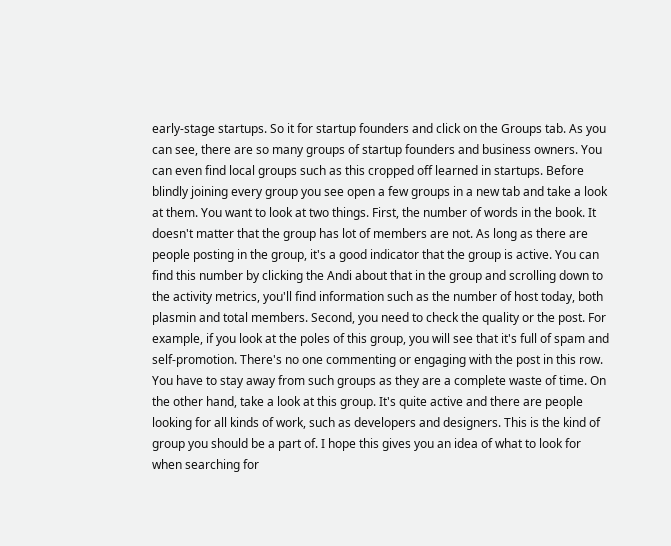early-stage startups. So it for startup founders and click on the Groups tab. As you can see, there are so many groups of startup founders and business owners. You can even find local groups such as this cropped off learned in startups. Before blindly joining every group you see open a few groups in a new tab and take a look at them. You want to look at two things. First, the number of words in the book. It doesn't matter that the group has lot of members are not. As long as there are people posting in the group, it's a good indicator that the group is active. You can find this number by clicking the Andi about that in the group and scrolling down to the activity metrics, you'll find information such as the number of host today, both plasmin and total members. Second, you need to check the quality or the post. For example, if you look at the poles of this group, you will see that it's full of spam and self-promotion. There's no one commenting or engaging with the post in this row. You have to stay away from such groups as they are a complete waste of time. On the other hand, take a look at this group. It's quite active and there are people looking for all kinds of work, such as developers and designers. This is the kind of group you should be a part of. I hope this gives you an idea of what to look for when searching for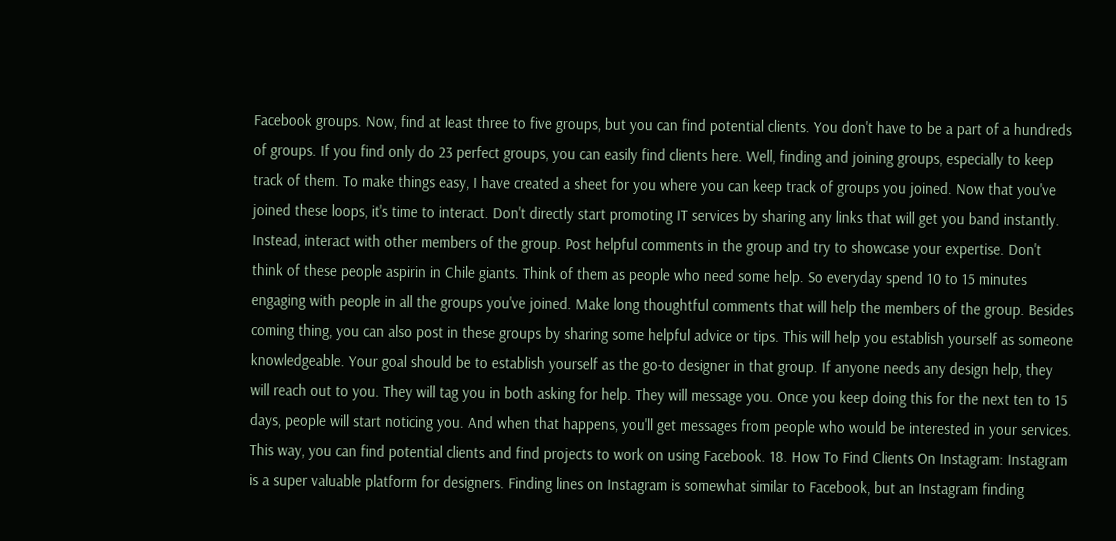Facebook groups. Now, find at least three to five groups, but you can find potential clients. You don't have to be a part of a hundreds of groups. If you find only do 23 perfect groups, you can easily find clients here. Well, finding and joining groups, especially to keep track of them. To make things easy, I have created a sheet for you where you can keep track of groups you joined. Now that you've joined these loops, it's time to interact. Don't directly start promoting IT services by sharing any links that will get you band instantly. Instead, interact with other members of the group. Post helpful comments in the group and try to showcase your expertise. Don't think of these people aspirin in Chile giants. Think of them as people who need some help. So everyday spend 10 to 15 minutes engaging with people in all the groups you've joined. Make long thoughtful comments that will help the members of the group. Besides coming thing, you can also post in these groups by sharing some helpful advice or tips. This will help you establish yourself as someone knowledgeable. Your goal should be to establish yourself as the go-to designer in that group. If anyone needs any design help, they will reach out to you. They will tag you in both asking for help. They will message you. Once you keep doing this for the next ten to 15 days, people will start noticing you. And when that happens, you'll get messages from people who would be interested in your services. This way, you can find potential clients and find projects to work on using Facebook. 18. How To Find Clients On Instagram: Instagram is a super valuable platform for designers. Finding lines on Instagram is somewhat similar to Facebook, but an Instagram finding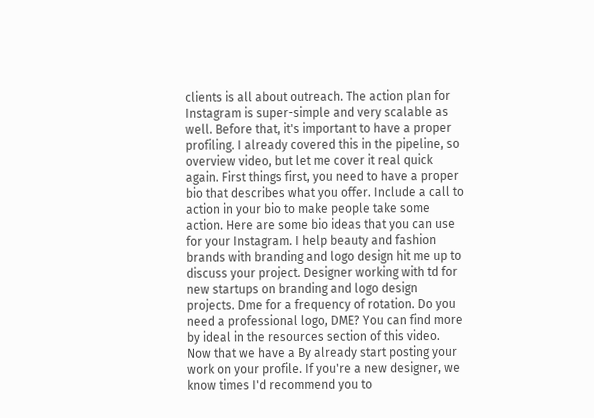clients is all about outreach. The action plan for Instagram is super-simple and very scalable as well. Before that, it's important to have a proper profiling. I already covered this in the pipeline, so overview video, but let me cover it real quick again. First things first, you need to have a proper bio that describes what you offer. Include a call to action in your bio to make people take some action. Here are some bio ideas that you can use for your Instagram. I help beauty and fashion brands with branding and logo design hit me up to discuss your project. Designer working with td for new startups on branding and logo design projects. Dme for a frequency of rotation. Do you need a professional logo, DME? You can find more by ideal in the resources section of this video. Now that we have a By already start posting your work on your profile. If you're a new designer, we know times I'd recommend you to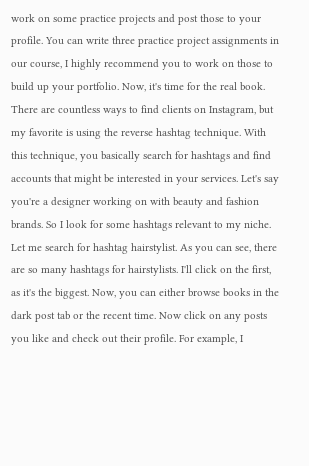work on some practice projects and post those to your profile. You can write three practice project assignments in our course, I highly recommend you to work on those to build up your portfolio. Now, it's time for the real book. There are countless ways to find clients on Instagram, but my favorite is using the reverse hashtag technique. With this technique, you basically search for hashtags and find accounts that might be interested in your services. Let's say you're a designer working on with beauty and fashion brands. So I look for some hashtags relevant to my niche. Let me search for hashtag hairstylist. As you can see, there are so many hashtags for hairstylists. I'll click on the first, as it's the biggest. Now, you can either browse books in the dark post tab or the recent time. Now click on any posts you like and check out their profile. For example, I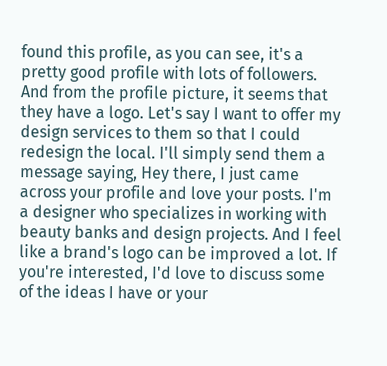found this profile, as you can see, it's a pretty good profile with lots of followers. And from the profile picture, it seems that they have a logo. Let's say I want to offer my design services to them so that I could redesign the local. I'll simply send them a message saying, Hey there, I just came across your profile and love your posts. I'm a designer who specializes in working with beauty banks and design projects. And I feel like a brand's logo can be improved a lot. If you're interested, I'd love to discuss some of the ideas I have or your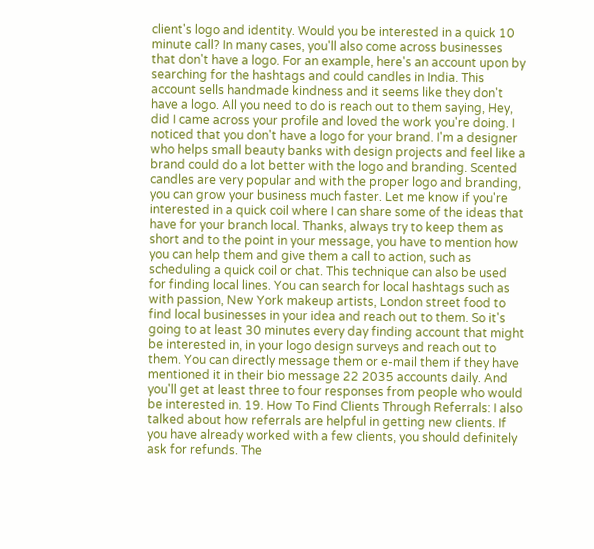client's logo and identity. Would you be interested in a quick 10 minute call? In many cases, you'll also come across businesses that don't have a logo. For an example, here's an account upon by searching for the hashtags and could candles in India. This account sells handmade kindness and it seems like they don't have a logo. All you need to do is reach out to them saying, Hey, did I came across your profile and loved the work you're doing. I noticed that you don't have a logo for your brand. I'm a designer who helps small beauty banks with design projects and feel like a brand could do a lot better with the logo and branding. Scented candles are very popular and with the proper logo and branding, you can grow your business much faster. Let me know if you're interested in a quick coil where I can share some of the ideas that have for your branch local. Thanks, always try to keep them as short and to the point in your message, you have to mention how you can help them and give them a call to action, such as scheduling a quick coil or chat. This technique can also be used for finding local lines. You can search for local hashtags such as with passion, New York makeup artists, London street food to find local businesses in your idea and reach out to them. So it's going to at least 30 minutes every day finding account that might be interested in, in your logo design surveys and reach out to them. You can directly message them or e-mail them if they have mentioned it in their bio message 22 2035 accounts daily. And you'll get at least three to four responses from people who would be interested in. 19. How To Find Clients Through Referrals: I also talked about how referrals are helpful in getting new clients. If you have already worked with a few clients, you should definitely ask for refunds. The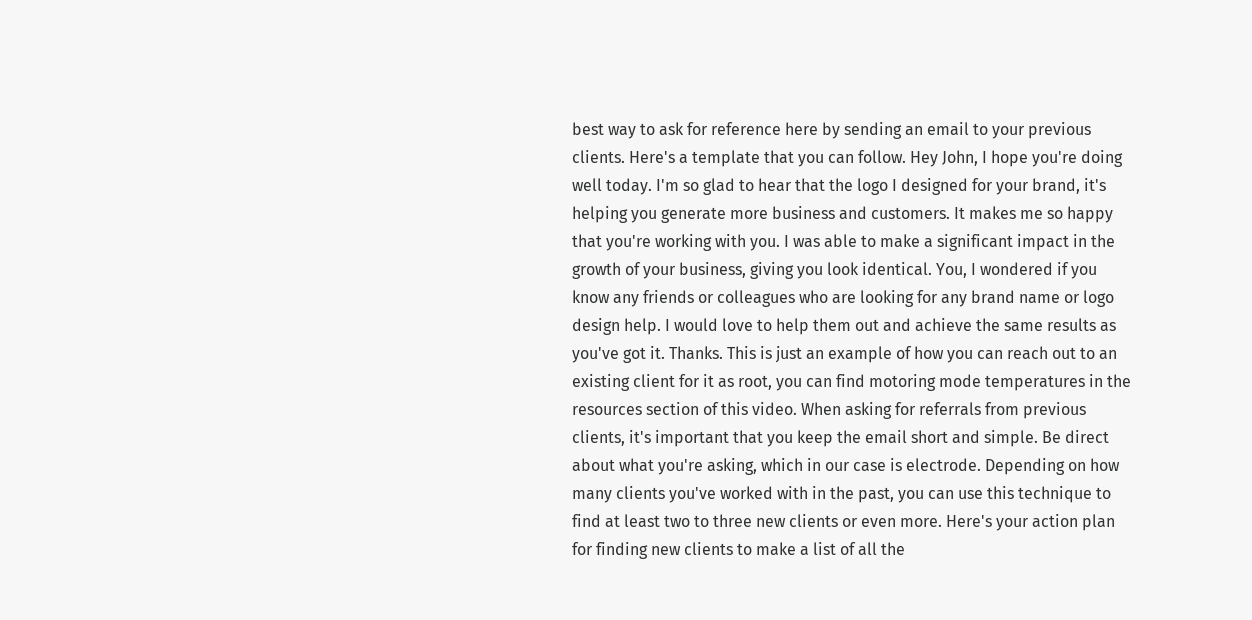best way to ask for reference here by sending an email to your previous clients. Here's a template that you can follow. Hey John, I hope you're doing well today. I'm so glad to hear that the logo I designed for your brand, it's helping you generate more business and customers. It makes me so happy that you're working with you. I was able to make a significant impact in the growth of your business, giving you look identical. You, I wondered if you know any friends or colleagues who are looking for any brand name or logo design help. I would love to help them out and achieve the same results as you've got it. Thanks. This is just an example of how you can reach out to an existing client for it as root, you can find motoring mode temperatures in the resources section of this video. When asking for referrals from previous clients, it's important that you keep the email short and simple. Be direct about what you're asking, which in our case is electrode. Depending on how many clients you've worked with in the past, you can use this technique to find at least two to three new clients or even more. Here's your action plan for finding new clients to make a list of all the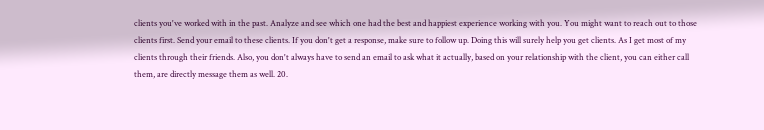clients you've worked with in the past. Analyze and see which one had the best and happiest experience working with you. You might want to reach out to those clients first. Send your email to these clients. If you don't get a response, make sure to follow up. Doing this will surely help you get clients. As I get most of my clients through their friends. Also, you don't always have to send an email to ask what it actually, based on your relationship with the client, you can either call them, are directly message them as well. 20.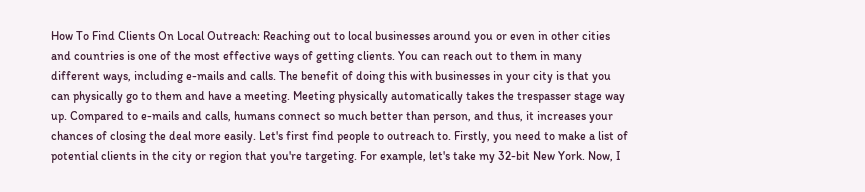How To Find Clients On Local Outreach: Reaching out to local businesses around you or even in other cities and countries is one of the most effective ways of getting clients. You can reach out to them in many different ways, including e-mails and calls. The benefit of doing this with businesses in your city is that you can physically go to them and have a meeting. Meeting physically automatically takes the trespasser stage way up. Compared to e-mails and calls, humans connect so much better than person, and thus, it increases your chances of closing the deal more easily. Let's first find people to outreach to. Firstly, you need to make a list of potential clients in the city or region that you're targeting. For example, let's take my 32-bit New York. Now, I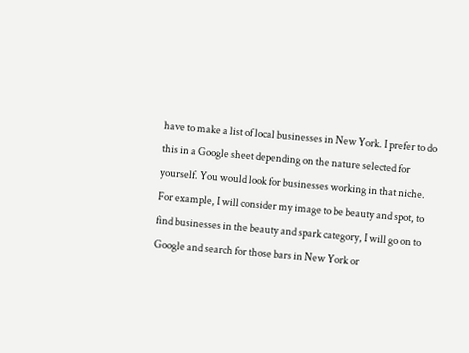have to make a list of local businesses in New York. I prefer to do this in a Google sheet depending on the nature selected for yourself. You would look for businesses working in that niche. For example, I will consider my image to be beauty and spot, to find businesses in the beauty and spark category, I will go on to Google and search for those bars in New York or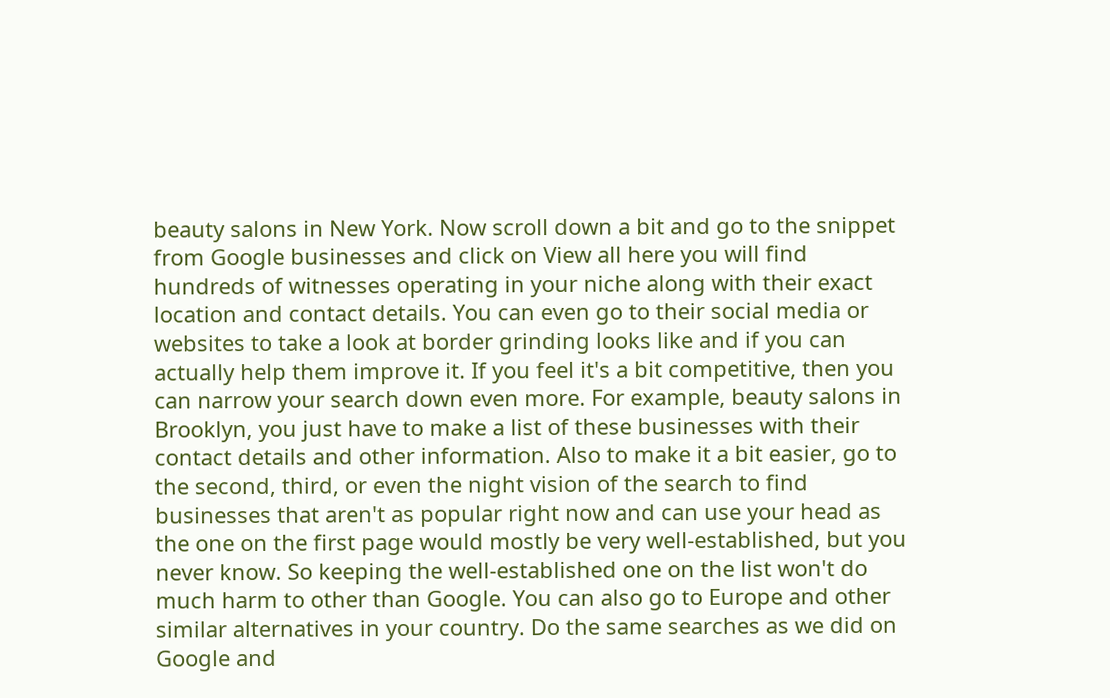beauty salons in New York. Now scroll down a bit and go to the snippet from Google businesses and click on View all here you will find hundreds of witnesses operating in your niche along with their exact location and contact details. You can even go to their social media or websites to take a look at border grinding looks like and if you can actually help them improve it. If you feel it's a bit competitive, then you can narrow your search down even more. For example, beauty salons in Brooklyn, you just have to make a list of these businesses with their contact details and other information. Also to make it a bit easier, go to the second, third, or even the night vision of the search to find businesses that aren't as popular right now and can use your head as the one on the first page would mostly be very well-established, but you never know. So keeping the well-established one on the list won't do much harm to other than Google. You can also go to Europe and other similar alternatives in your country. Do the same searches as we did on Google and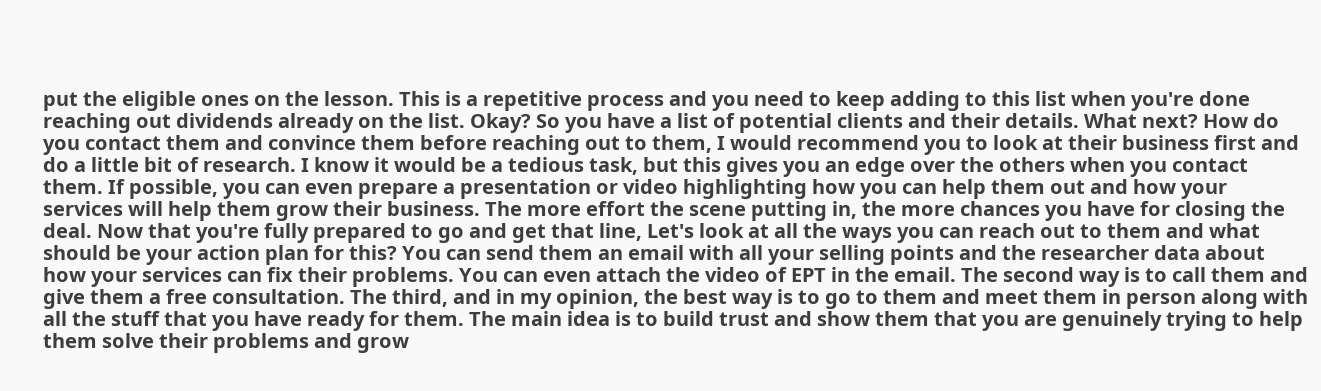put the eligible ones on the lesson. This is a repetitive process and you need to keep adding to this list when you're done reaching out dividends already on the list. Okay? So you have a list of potential clients and their details. What next? How do you contact them and convince them before reaching out to them, I would recommend you to look at their business first and do a little bit of research. I know it would be a tedious task, but this gives you an edge over the others when you contact them. If possible, you can even prepare a presentation or video highlighting how you can help them out and how your services will help them grow their business. The more effort the scene putting in, the more chances you have for closing the deal. Now that you're fully prepared to go and get that line, Let's look at all the ways you can reach out to them and what should be your action plan for this? You can send them an email with all your selling points and the researcher data about how your services can fix their problems. You can even attach the video of EPT in the email. The second way is to call them and give them a free consultation. The third, and in my opinion, the best way is to go to them and meet them in person along with all the stuff that you have ready for them. The main idea is to build trust and show them that you are genuinely trying to help them solve their problems and grow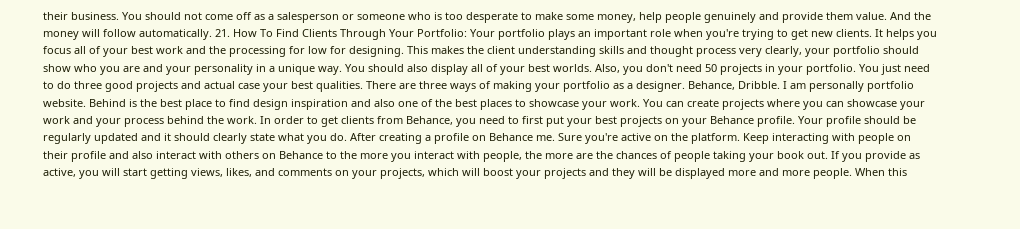their business. You should not come off as a salesperson or someone who is too desperate to make some money, help people genuinely and provide them value. And the money will follow automatically. 21. How To Find Clients Through Your Portfolio: Your portfolio plays an important role when you're trying to get new clients. It helps you focus all of your best work and the processing for low for designing. This makes the client understanding skills and thought process very clearly, your portfolio should show who you are and your personality in a unique way. You should also display all of your best worlds. Also, you don't need 50 projects in your portfolio. You just need to do three good projects and actual case your best qualities. There are three ways of making your portfolio as a designer. Behance, Dribble. I am personally portfolio website. Behind is the best place to find design inspiration and also one of the best places to showcase your work. You can create projects where you can showcase your work and your process behind the work. In order to get clients from Behance, you need to first put your best projects on your Behance profile. Your profile should be regularly updated and it should clearly state what you do. After creating a profile on Behance me. Sure you're active on the platform. Keep interacting with people on their profile and also interact with others on Behance to the more you interact with people, the more are the chances of people taking your book out. If you provide as active, you will start getting views, likes, and comments on your projects, which will boost your projects and they will be displayed more and more people. When this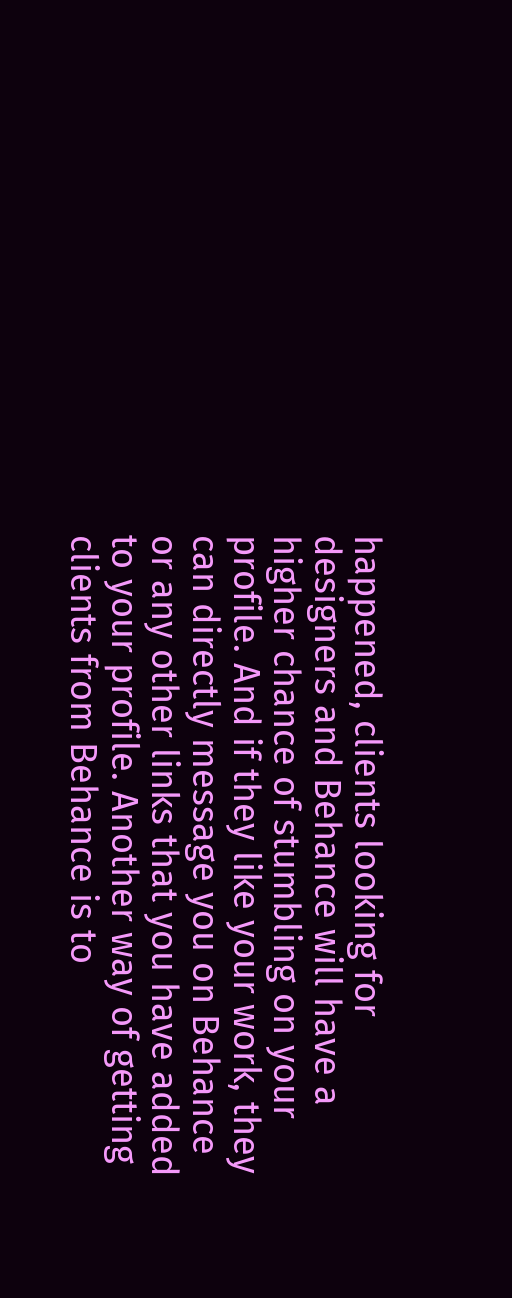happened, clients looking for designers and Behance will have a higher chance of stumbling on your profile. And if they like your work, they can directly message you on Behance or any other links that you have added to your profile. Another way of getting clients from Behance is to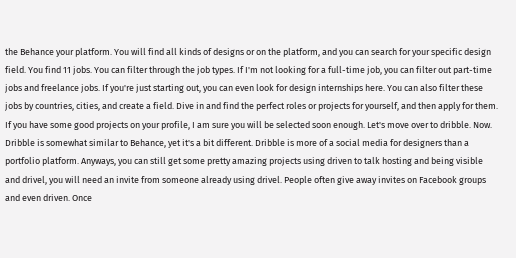the Behance your platform. You will find all kinds of designs or on the platform, and you can search for your specific design field. You find 11 jobs. You can filter through the job types. If I'm not looking for a full-time job, you can filter out part-time jobs and freelance jobs. If you're just starting out, you can even look for design internships here. You can also filter these jobs by countries, cities, and create a field. Dive in and find the perfect roles or projects for yourself, and then apply for them. If you have some good projects on your profile, I am sure you will be selected soon enough. Let's move over to dribble. Now. Dribble is somewhat similar to Behance, yet it's a bit different. Dribble is more of a social media for designers than a portfolio platform. Anyways, you can still get some pretty amazing projects using driven to talk hosting and being visible and drivel, you will need an invite from someone already using drivel. People often give away invites on Facebook groups and even driven. Once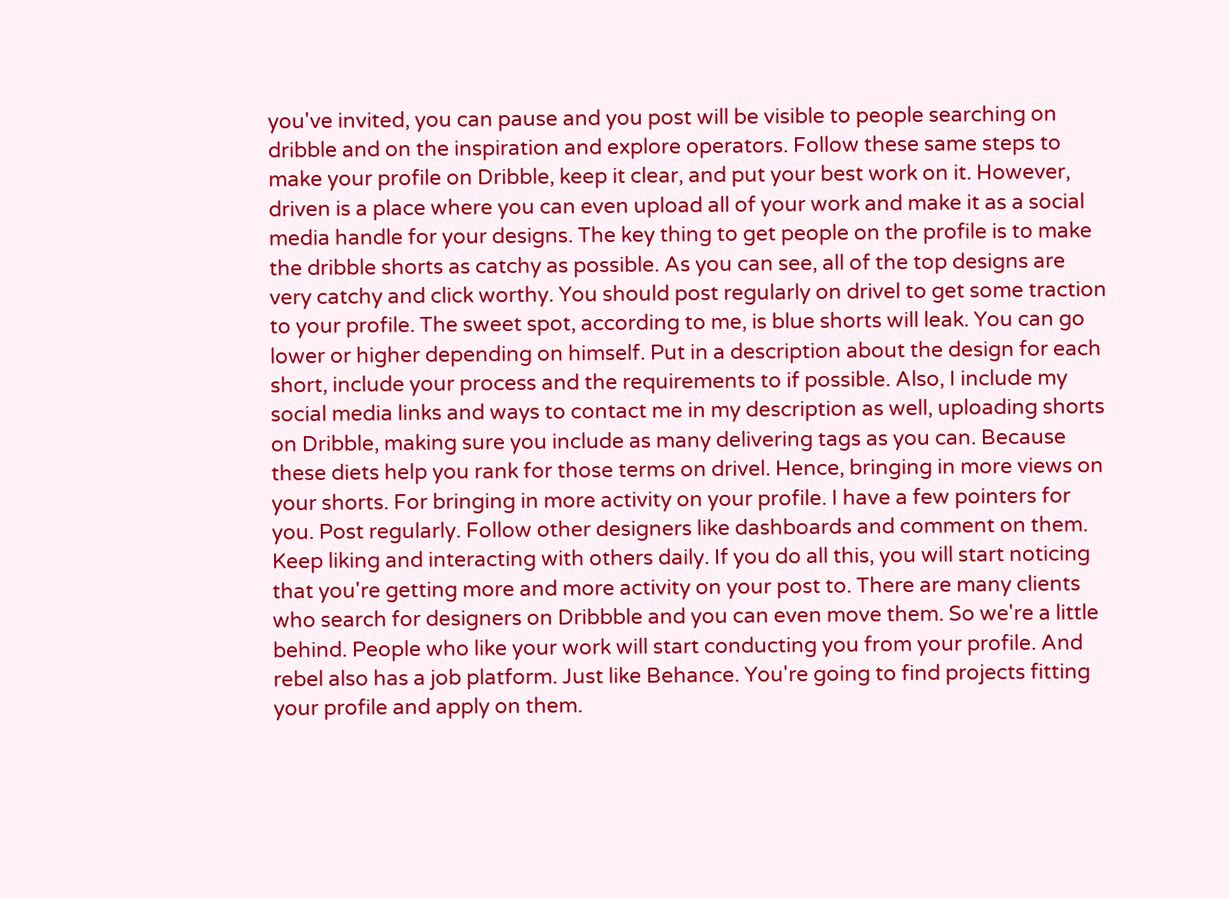you've invited, you can pause and you post will be visible to people searching on dribble and on the inspiration and explore operators. Follow these same steps to make your profile on Dribble, keep it clear, and put your best work on it. However, driven is a place where you can even upload all of your work and make it as a social media handle for your designs. The key thing to get people on the profile is to make the dribble shorts as catchy as possible. As you can see, all of the top designs are very catchy and click worthy. You should post regularly on drivel to get some traction to your profile. The sweet spot, according to me, is blue shorts will leak. You can go lower or higher depending on himself. Put in a description about the design for each short, include your process and the requirements to if possible. Also, I include my social media links and ways to contact me in my description as well, uploading shorts on Dribble, making sure you include as many delivering tags as you can. Because these diets help you rank for those terms on drivel. Hence, bringing in more views on your shorts. For bringing in more activity on your profile. I have a few pointers for you. Post regularly. Follow other designers like dashboards and comment on them. Keep liking and interacting with others daily. If you do all this, you will start noticing that you're getting more and more activity on your post to. There are many clients who search for designers on Dribbble and you can even move them. So we're a little behind. People who like your work will start conducting you from your profile. And rebel also has a job platform. Just like Behance. You're going to find projects fitting your profile and apply on them.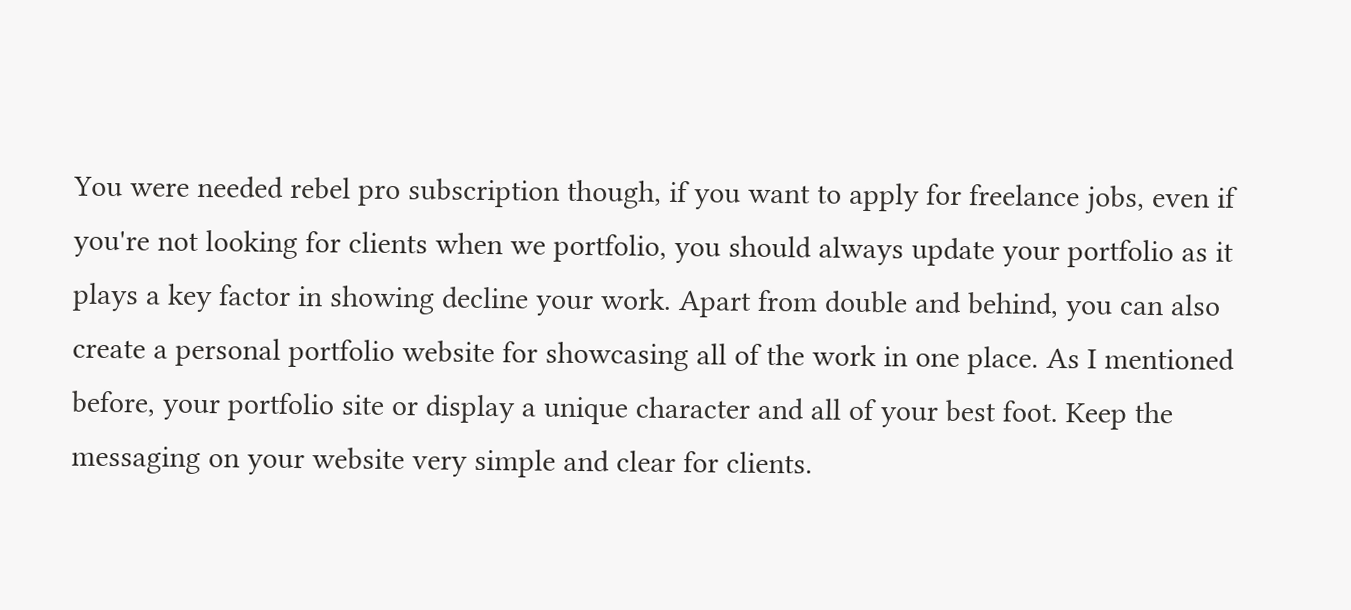You were needed rebel pro subscription though, if you want to apply for freelance jobs, even if you're not looking for clients when we portfolio, you should always update your portfolio as it plays a key factor in showing decline your work. Apart from double and behind, you can also create a personal portfolio website for showcasing all of the work in one place. As I mentioned before, your portfolio site or display a unique character and all of your best foot. Keep the messaging on your website very simple and clear for clients.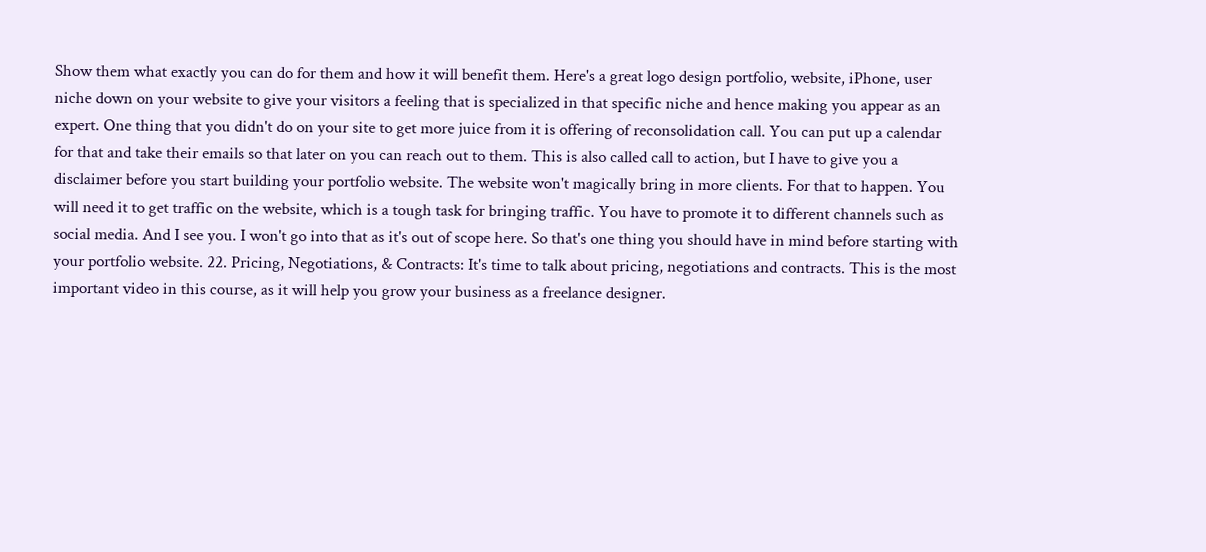Show them what exactly you can do for them and how it will benefit them. Here's a great logo design portfolio, website, iPhone, user niche down on your website to give your visitors a feeling that is specialized in that specific niche and hence making you appear as an expert. One thing that you didn't do on your site to get more juice from it is offering of reconsolidation call. You can put up a calendar for that and take their emails so that later on you can reach out to them. This is also called call to action, but I have to give you a disclaimer before you start building your portfolio website. The website won't magically bring in more clients. For that to happen. You will need it to get traffic on the website, which is a tough task for bringing traffic. You have to promote it to different channels such as social media. And I see you. I won't go into that as it's out of scope here. So that's one thing you should have in mind before starting with your portfolio website. 22. Pricing, Negotiations, & Contracts: It's time to talk about pricing, negotiations and contracts. This is the most important video in this course, as it will help you grow your business as a freelance designer.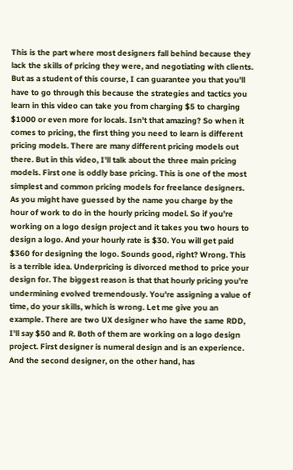This is the part where most designers fall behind because they lack the skills of pricing they were, and negotiating with clients. But as a student of this course, I can guarantee you that you'll have to go through this because the strategies and tactics you learn in this video can take you from charging $5 to charging $1000 or even more for locals. Isn't that amazing? So when it comes to pricing, the first thing you need to learn is different pricing models. There are many different pricing models out there. But in this video, I'll talk about the three main pricing models. First one is oddly base pricing. This is one of the most simplest and common pricing models for freelance designers. As you might have guessed by the name you charge by the hour of work to do in the hourly pricing model. So if you're working on a logo design project and it takes you two hours to design a logo. And your hourly rate is $30. You will get paid $360 for designing the logo. Sounds good, right? Wrong. This is a terrible idea. Underpricing is divorced method to price your design for. The biggest reason is that that hourly pricing you're undermining evolved tremendously. You're assigning a value of time, do your skills, which is wrong. Let me give you an example. There are two UX designer who have the same RDD, I'll say $50 and R. Both of them are working on a logo design project. First designer is numeral design and is an experience. And the second designer, on the other hand, has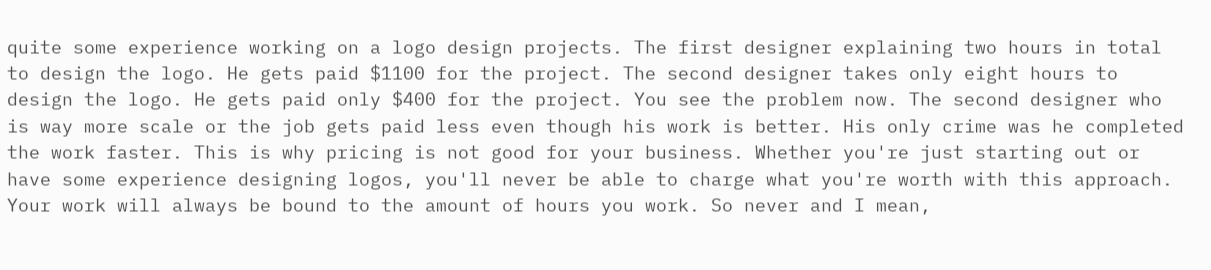quite some experience working on a logo design projects. The first designer explaining two hours in total to design the logo. He gets paid $1100 for the project. The second designer takes only eight hours to design the logo. He gets paid only $400 for the project. You see the problem now. The second designer who is way more scale or the job gets paid less even though his work is better. His only crime was he completed the work faster. This is why pricing is not good for your business. Whether you're just starting out or have some experience designing logos, you'll never be able to charge what you're worth with this approach. Your work will always be bound to the amount of hours you work. So never and I mean,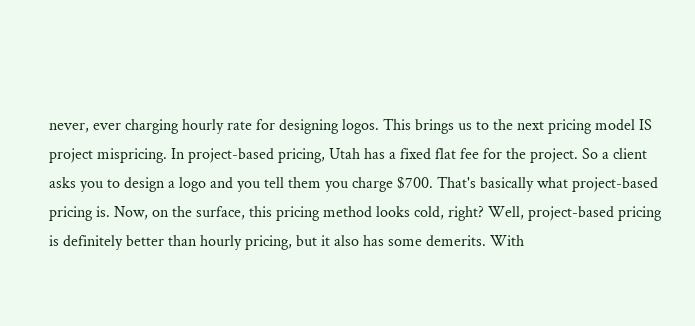never, ever charging hourly rate for designing logos. This brings us to the next pricing model IS project mispricing. In project-based pricing, Utah has a fixed flat fee for the project. So a client asks you to design a logo and you tell them you charge $700. That's basically what project-based pricing is. Now, on the surface, this pricing method looks cold, right? Well, project-based pricing is definitely better than hourly pricing, but it also has some demerits. With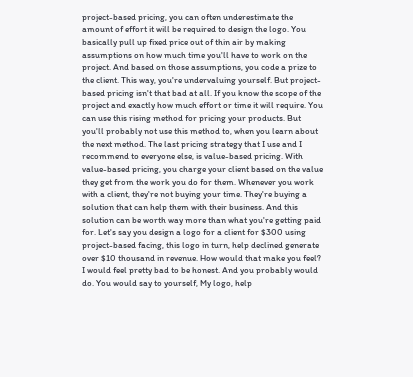project-based pricing, you can often underestimate the amount of effort it will be required to design the logo. You basically pull up fixed price out of thin air by making assumptions on how much time you'll have to work on the project. And based on those assumptions, you code a prize to the client. This way, you're undervaluing yourself. But project-based pricing isn't that bad at all. If you know the scope of the project and exactly how much effort or time it will require. You can use this rising method for pricing your products. But you'll probably not use this method to, when you learn about the next method. The last pricing strategy that I use and I recommend to everyone else, is value-based pricing. With value-based pricing, you charge your client based on the value they get from the work you do for them. Whenever you work with a client, they're not buying your time. They're buying a solution that can help them with their business. And this solution can be worth way more than what you're getting paid for. Let's say you design a logo for a client for $300 using project-based facing, this logo in turn, help declined generate over $10 thousand in revenue. How would that make you feel? I would feel pretty bad to be honest. And you probably would do. You would say to yourself, My logo, help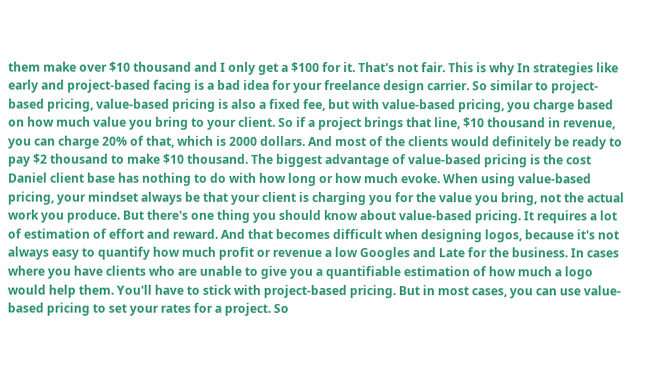them make over $10 thousand and I only get a $100 for it. That's not fair. This is why In strategies like early and project-based facing is a bad idea for your freelance design carrier. So similar to project-based pricing, value-based pricing is also a fixed fee, but with value-based pricing, you charge based on how much value you bring to your client. So if a project brings that line, $10 thousand in revenue, you can charge 20% of that, which is 2000 dollars. And most of the clients would definitely be ready to pay $2 thousand to make $10 thousand. The biggest advantage of value-based pricing is the cost Daniel client base has nothing to do with how long or how much evoke. When using value-based pricing, your mindset always be that your client is charging you for the value you bring, not the actual work you produce. But there's one thing you should know about value-based pricing. It requires a lot of estimation of effort and reward. And that becomes difficult when designing logos, because it's not always easy to quantify how much profit or revenue a low Googles and Late for the business. In cases where you have clients who are unable to give you a quantifiable estimation of how much a logo would help them. You'll have to stick with project-based pricing. But in most cases, you can use value-based pricing to set your rates for a project. So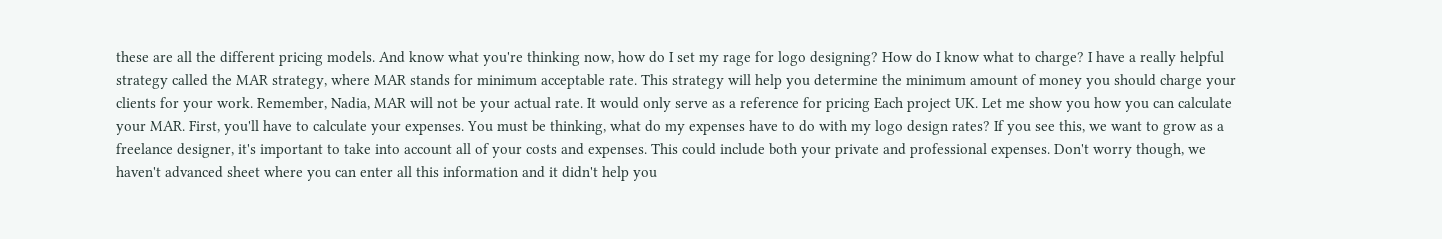these are all the different pricing models. And know what you're thinking now, how do I set my rage for logo designing? How do I know what to charge? I have a really helpful strategy called the MAR strategy, where MAR stands for minimum acceptable rate. This strategy will help you determine the minimum amount of money you should charge your clients for your work. Remember, Nadia, MAR will not be your actual rate. It would only serve as a reference for pricing Each project UK. Let me show you how you can calculate your MAR. First, you'll have to calculate your expenses. You must be thinking, what do my expenses have to do with my logo design rates? If you see this, we want to grow as a freelance designer, it's important to take into account all of your costs and expenses. This could include both your private and professional expenses. Don't worry though, we haven't advanced sheet where you can enter all this information and it didn't help you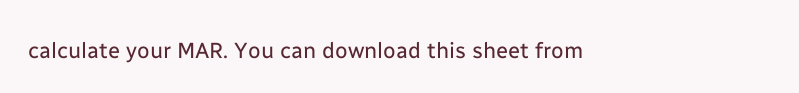calculate your MAR. You can download this sheet from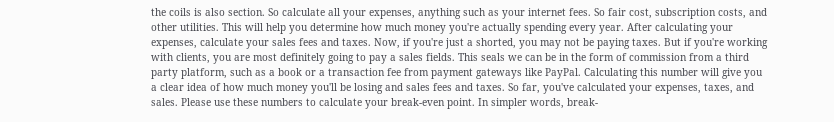the coils is also section. So calculate all your expenses, anything such as your internet fees. So fair cost, subscription costs, and other utilities. This will help you determine how much money you're actually spending every year. After calculating your expenses, calculate your sales fees and taxes. Now, if you're just a shorted, you may not be paying taxes. But if you're working with clients, you are most definitely going to pay a sales fields. This seals we can be in the form of commission from a third party platform, such as a book or a transaction fee from payment gateways like PayPal. Calculating this number will give you a clear idea of how much money you'll be losing and sales fees and taxes. So far, you've calculated your expenses, taxes, and sales. Please use these numbers to calculate your break-even point. In simpler words, break-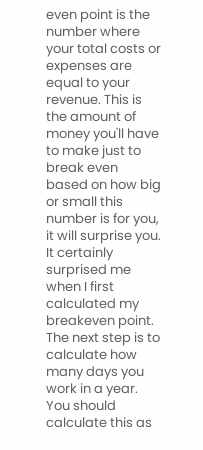even point is the number where your total costs or expenses are equal to your revenue. This is the amount of money you'll have to make just to break even based on how big or small this number is for you, it will surprise you. It certainly surprised me when I first calculated my breakeven point. The next step is to calculate how many days you work in a year. You should calculate this as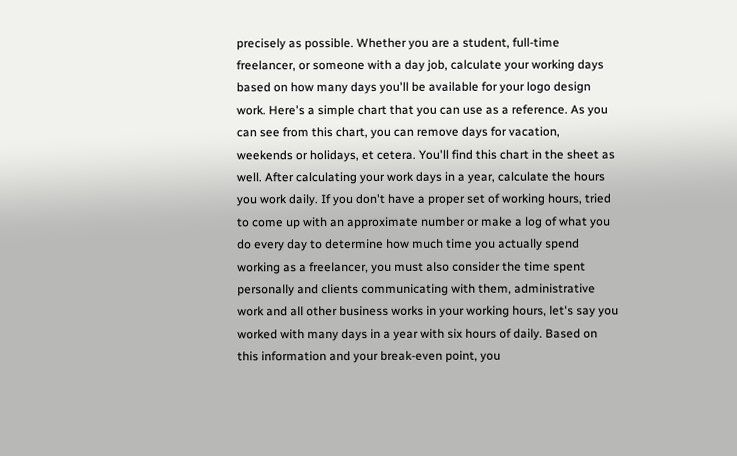precisely as possible. Whether you are a student, full-time freelancer, or someone with a day job, calculate your working days based on how many days you'll be available for your logo design work. Here's a simple chart that you can use as a reference. As you can see from this chart, you can remove days for vacation, weekends or holidays, et cetera. You'll find this chart in the sheet as well. After calculating your work days in a year, calculate the hours you work daily. If you don't have a proper set of working hours, tried to come up with an approximate number or make a log of what you do every day to determine how much time you actually spend working as a freelancer, you must also consider the time spent personally and clients communicating with them, administrative work and all other business works in your working hours, let's say you worked with many days in a year with six hours of daily. Based on this information and your break-even point, you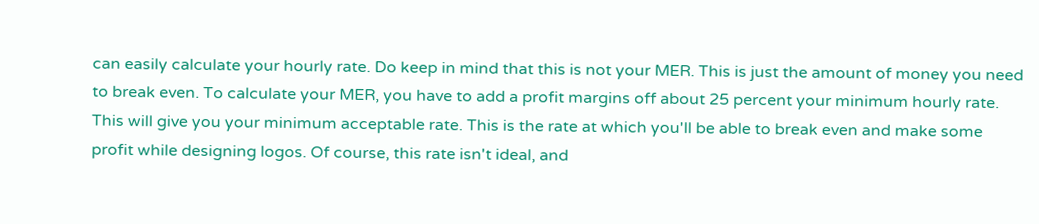can easily calculate your hourly rate. Do keep in mind that this is not your MER. This is just the amount of money you need to break even. To calculate your MER, you have to add a profit margins off about 25 percent your minimum hourly rate. This will give you your minimum acceptable rate. This is the rate at which you'll be able to break even and make some profit while designing logos. Of course, this rate isn't ideal, and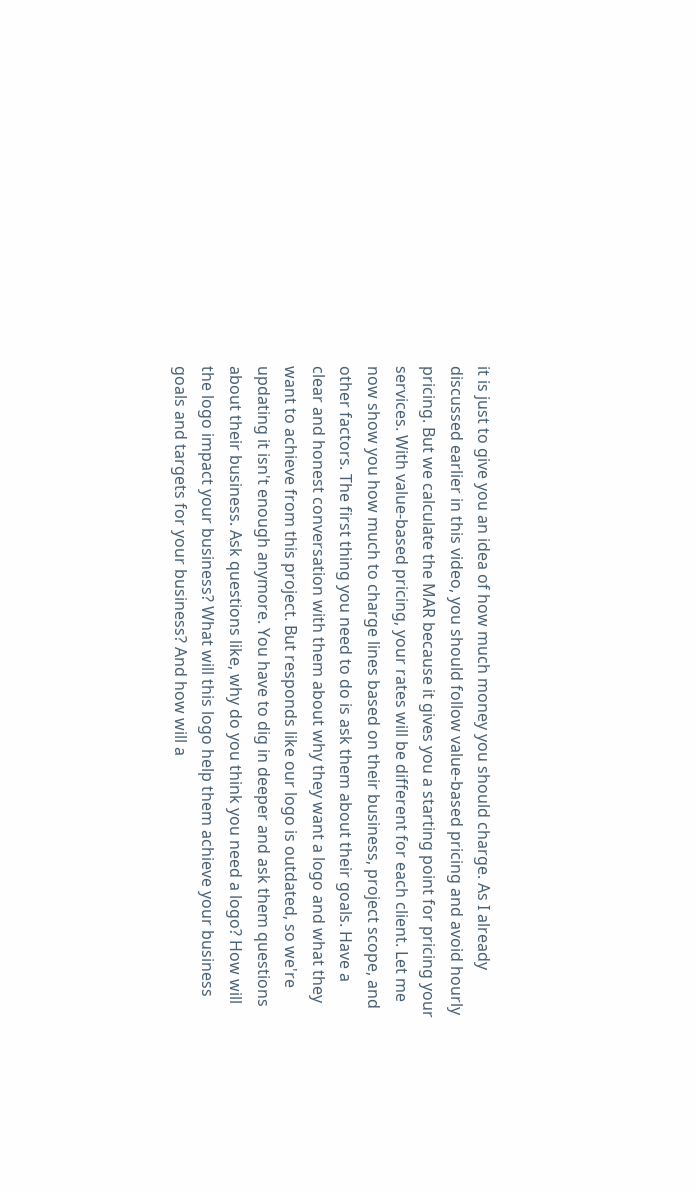it is just to give you an idea of how much money you should charge. As I already discussed earlier in this video, you should follow value-based pricing and avoid hourly pricing. But we calculate the MAR because it gives you a starting point for pricing your services. With value-based pricing, your rates will be different for each client. Let me now show you how much to charge lines based on their business, project scope, and other factors. The first thing you need to do is ask them about their goals. Have a clear and honest conversation with them about why they want a logo and what they want to achieve from this project. But responds like our logo is outdated, so we're updating it isn't enough anymore. You have to dig in deeper and ask them questions about their business. Ask questions like, why do you think you need a logo? How will the logo impact your business? What will this logo help them achieve your business goals and targets for your business? And how will a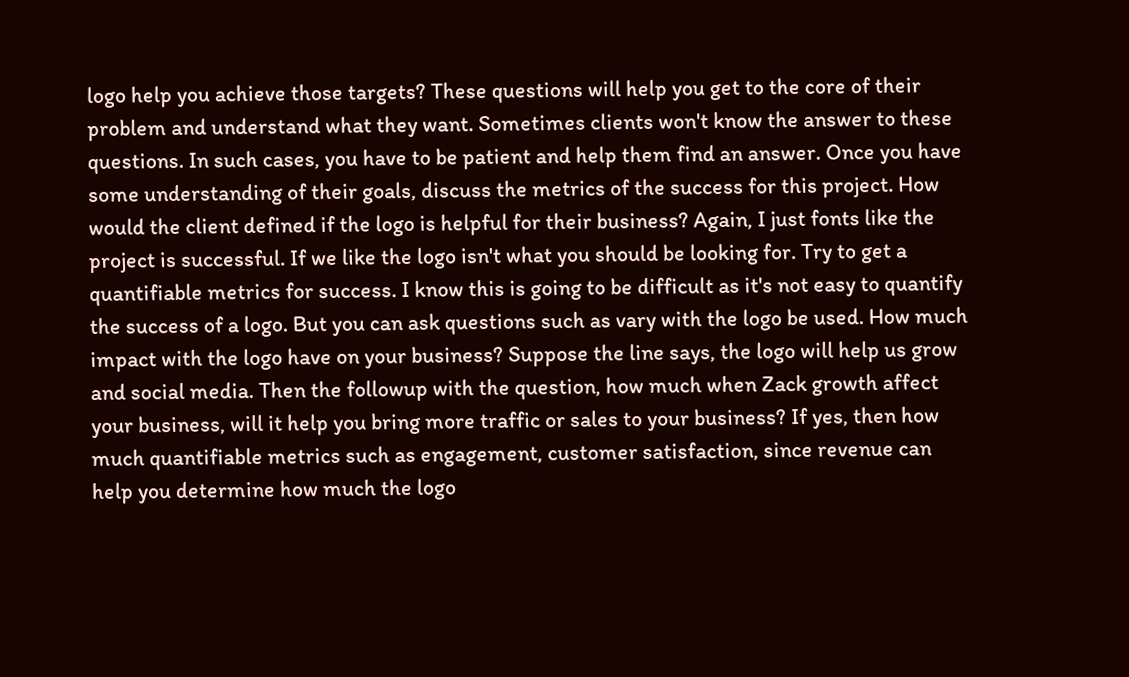logo help you achieve those targets? These questions will help you get to the core of their problem and understand what they want. Sometimes clients won't know the answer to these questions. In such cases, you have to be patient and help them find an answer. Once you have some understanding of their goals, discuss the metrics of the success for this project. How would the client defined if the logo is helpful for their business? Again, I just fonts like the project is successful. If we like the logo isn't what you should be looking for. Try to get a quantifiable metrics for success. I know this is going to be difficult as it's not easy to quantify the success of a logo. But you can ask questions such as vary with the logo be used. How much impact with the logo have on your business? Suppose the line says, the logo will help us grow and social media. Then the followup with the question, how much when Zack growth affect your business, will it help you bring more traffic or sales to your business? If yes, then how much quantifiable metrics such as engagement, customer satisfaction, since revenue can help you determine how much the logo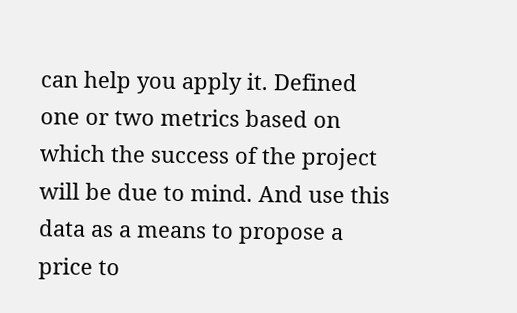can help you apply it. Defined one or two metrics based on which the success of the project will be due to mind. And use this data as a means to propose a price to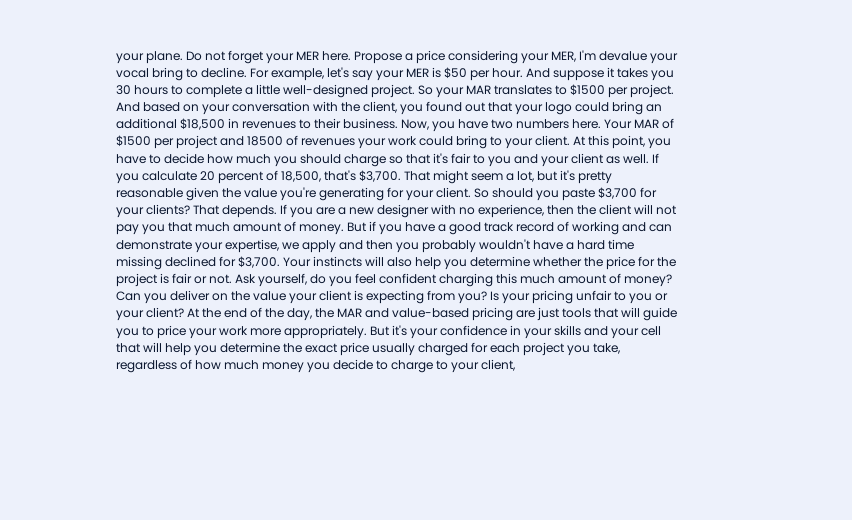your plane. Do not forget your MER here. Propose a price considering your MER, I'm devalue your vocal bring to decline. For example, let's say your MER is $50 per hour. And suppose it takes you 30 hours to complete a little well-designed project. So your MAR translates to $1500 per project. And based on your conversation with the client, you found out that your logo could bring an additional $18,500 in revenues to their business. Now, you have two numbers here. Your MAR of $1500 per project and 18500 of revenues your work could bring to your client. At this point, you have to decide how much you should charge so that it's fair to you and your client as well. If you calculate 20 percent of 18,500, that's $3,700. That might seem a lot, but it's pretty reasonable given the value you're generating for your client. So should you paste $3,700 for your clients? That depends. If you are a new designer with no experience, then the client will not pay you that much amount of money. But if you have a good track record of working and can demonstrate your expertise, we apply and then you probably wouldn't have a hard time missing declined for $3,700. Your instincts will also help you determine whether the price for the project is fair or not. Ask yourself, do you feel confident charging this much amount of money? Can you deliver on the value your client is expecting from you? Is your pricing unfair to you or your client? At the end of the day, the MAR and value-based pricing are just tools that will guide you to price your work more appropriately. But it's your confidence in your skills and your cell that will help you determine the exact price usually charged for each project you take, regardless of how much money you decide to charge to your client,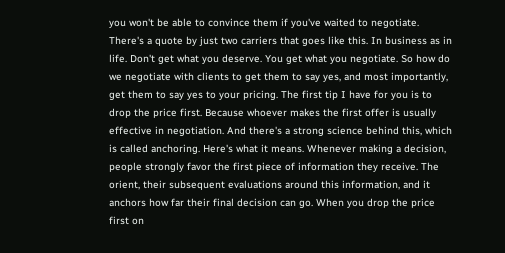you won't be able to convince them if you've waited to negotiate. There's a quote by just two carriers that goes like this. In business as in life. Don't get what you deserve. You get what you negotiate. So how do we negotiate with clients to get them to say yes, and most importantly, get them to say yes to your pricing. The first tip I have for you is to drop the price first. Because whoever makes the first offer is usually effective in negotiation. And there's a strong science behind this, which is called anchoring. Here's what it means. Whenever making a decision, people strongly favor the first piece of information they receive. The orient, their subsequent evaluations around this information, and it anchors how far their final decision can go. When you drop the price first on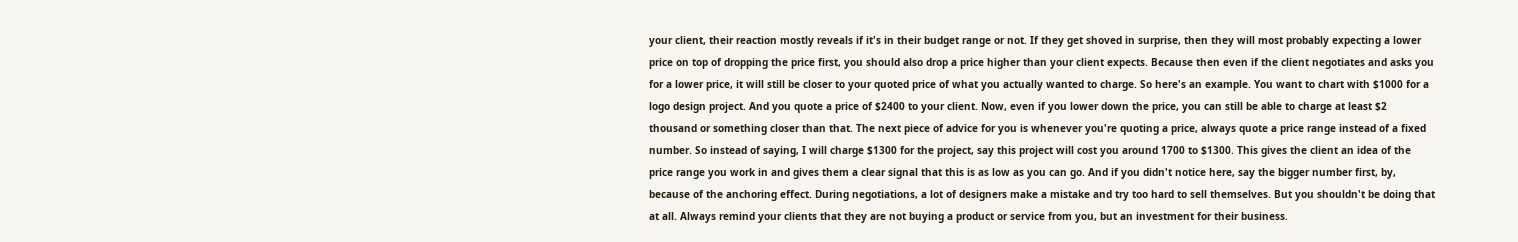your client, their reaction mostly reveals if it's in their budget range or not. If they get shoved in surprise, then they will most probably expecting a lower price on top of dropping the price first, you should also drop a price higher than your client expects. Because then even if the client negotiates and asks you for a lower price, it will still be closer to your quoted price of what you actually wanted to charge. So here's an example. You want to chart with $1000 for a logo design project. And you quote a price of $2400 to your client. Now, even if you lower down the price, you can still be able to charge at least $2 thousand or something closer than that. The next piece of advice for you is whenever you're quoting a price, always quote a price range instead of a fixed number. So instead of saying, I will charge $1300 for the project, say this project will cost you around 1700 to $1300. This gives the client an idea of the price range you work in and gives them a clear signal that this is as low as you can go. And if you didn't notice here, say the bigger number first, by, because of the anchoring effect. During negotiations, a lot of designers make a mistake and try too hard to sell themselves. But you shouldn't be doing that at all. Always remind your clients that they are not buying a product or service from you, but an investment for their business.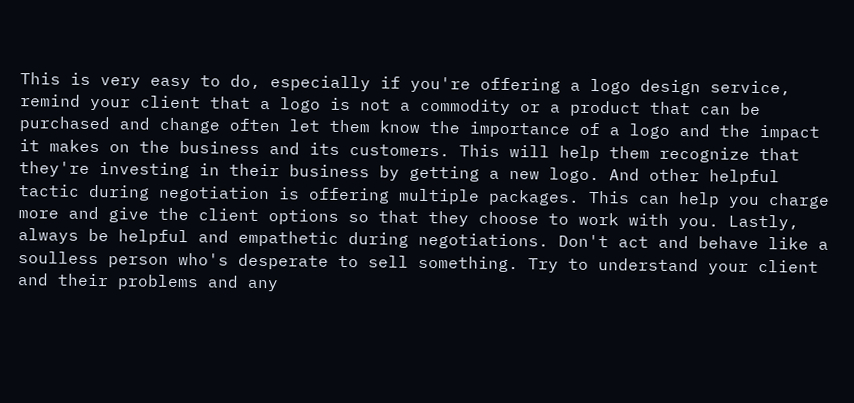This is very easy to do, especially if you're offering a logo design service, remind your client that a logo is not a commodity or a product that can be purchased and change often let them know the importance of a logo and the impact it makes on the business and its customers. This will help them recognize that they're investing in their business by getting a new logo. And other helpful tactic during negotiation is offering multiple packages. This can help you charge more and give the client options so that they choose to work with you. Lastly, always be helpful and empathetic during negotiations. Don't act and behave like a soulless person who's desperate to sell something. Try to understand your client and their problems and any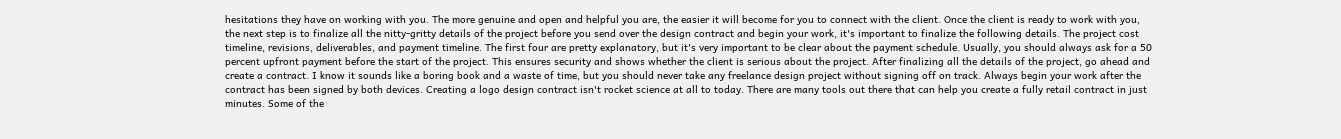hesitations they have on working with you. The more genuine and open and helpful you are, the easier it will become for you to connect with the client. Once the client is ready to work with you, the next step is to finalize all the nitty-gritty details of the project before you send over the design contract and begin your work, it's important to finalize the following details. The project cost timeline, revisions, deliverables, and payment timeline. The first four are pretty explanatory, but it's very important to be clear about the payment schedule. Usually, you should always ask for a 50 percent upfront payment before the start of the project. This ensures security and shows whether the client is serious about the project. After finalizing all the details of the project, go ahead and create a contract. I know it sounds like a boring book and a waste of time, but you should never take any freelance design project without signing off on track. Always begin your work after the contract has been signed by both devices. Creating a logo design contract isn't rocket science at all to today. There are many tools out there that can help you create a fully retail contract in just minutes. Some of the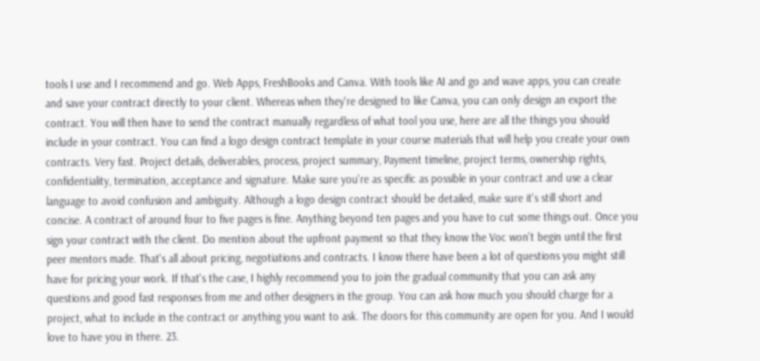tools I use and I recommend and go. Web Apps, FreshBooks and Canva. With tools like AI and go and wave apps, you can create and save your contract directly to your client. Whereas when they're designed to like Canva, you can only design an export the contract. You will then have to send the contract manually regardless of what tool you use, here are all the things you should include in your contract. You can find a logo design contract template in your course materials that will help you create your own contracts. Very fast. Project details, deliverables, process, project summary, Payment timeline, project terms, ownership rights, confidentiality, termination, acceptance and signature. Make sure you're as specific as possible in your contract and use a clear language to avoid confusion and ambiguity. Although a logo design contract should be detailed, make sure it's still short and concise. A contract of around four to five pages is fine. Anything beyond ten pages and you have to cut some things out. Once you sign your contract with the client. Do mention about the upfront payment so that they know the Voc won't begin until the first peer mentors made. That's all about pricing, negotiations and contracts. I know there have been a lot of questions you might still have for pricing your work. If that's the case, I highly recommend you to join the gradual community that you can ask any questions and good fast responses from me and other designers in the group. You can ask how much you should charge for a project, what to include in the contract or anything you want to ask. The doors for this community are open for you. And I would love to have you in there. 23.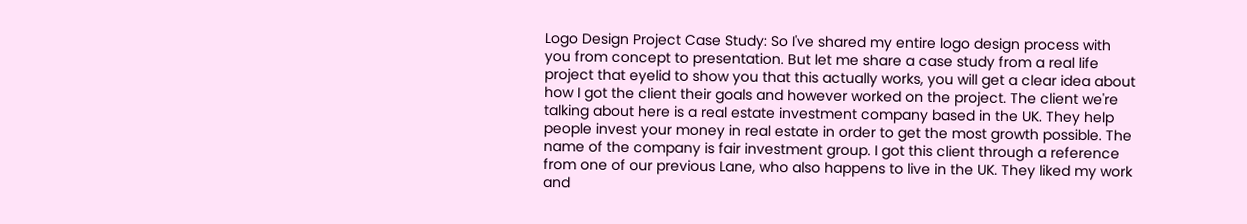Logo Design Project Case Study: So I've shared my entire logo design process with you from concept to presentation. But let me share a case study from a real life project that eyelid to show you that this actually works, you will get a clear idea about how I got the client their goals and however worked on the project. The client we're talking about here is a real estate investment company based in the UK. They help people invest your money in real estate in order to get the most growth possible. The name of the company is fair investment group. I got this client through a reference from one of our previous Lane, who also happens to live in the UK. They liked my work and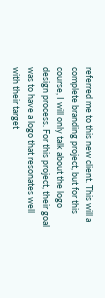referred me to this new client. This will a complete branding project, but for this course, I will only talk about the logo design process. For this project, their goal was to have a logo that resonates well with their target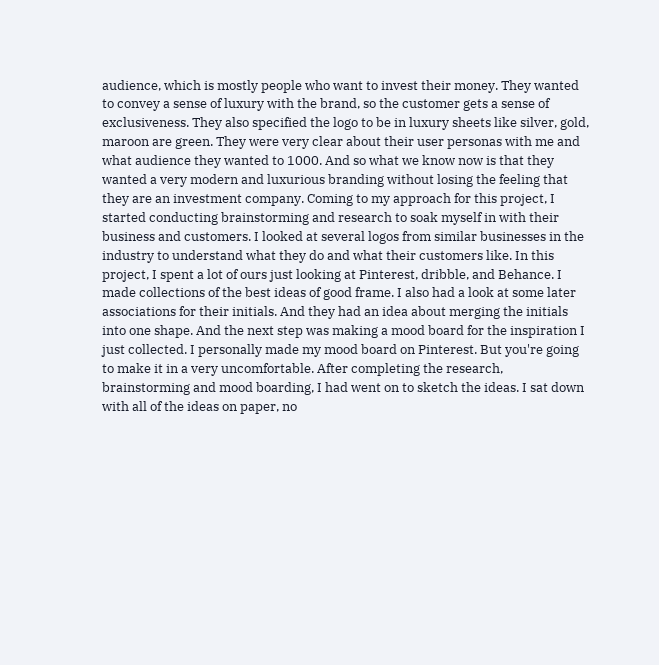audience, which is mostly people who want to invest their money. They wanted to convey a sense of luxury with the brand, so the customer gets a sense of exclusiveness. They also specified the logo to be in luxury sheets like silver, gold, maroon are green. They were very clear about their user personas with me and what audience they wanted to 1000. And so what we know now is that they wanted a very modern and luxurious branding without losing the feeling that they are an investment company. Coming to my approach for this project, I started conducting brainstorming and research to soak myself in with their business and customers. I looked at several logos from similar businesses in the industry to understand what they do and what their customers like. In this project, I spent a lot of ours just looking at Pinterest, dribble, and Behance. I made collections of the best ideas of good frame. I also had a look at some later associations for their initials. And they had an idea about merging the initials into one shape. And the next step was making a mood board for the inspiration I just collected. I personally made my mood board on Pinterest. But you're going to make it in a very uncomfortable. After completing the research, brainstorming and mood boarding, I had went on to sketch the ideas. I sat down with all of the ideas on paper, no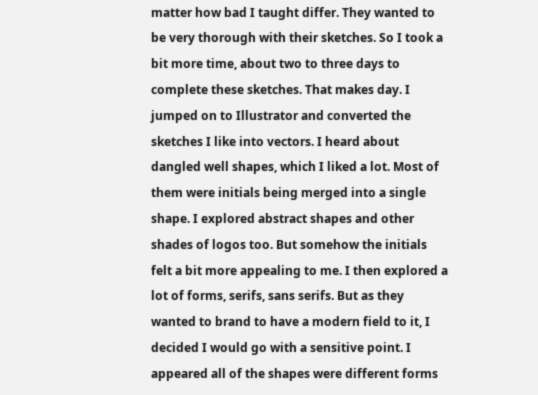matter how bad I taught differ. They wanted to be very thorough with their sketches. So I took a bit more time, about two to three days to complete these sketches. That makes day. I jumped on to Illustrator and converted the sketches I like into vectors. I heard about dangled well shapes, which I liked a lot. Most of them were initials being merged into a single shape. I explored abstract shapes and other shades of logos too. But somehow the initials felt a bit more appealing to me. I then explored a lot of forms, serifs, sans serifs. But as they wanted to brand to have a modern field to it, I decided I would go with a sensitive point. I appeared all of the shapes were different forms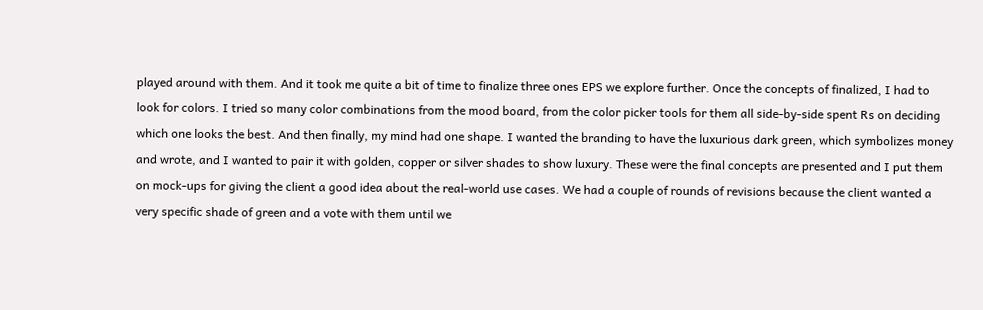played around with them. And it took me quite a bit of time to finalize three ones EPS we explore further. Once the concepts of finalized, I had to look for colors. I tried so many color combinations from the mood board, from the color picker tools for them all side-by-side spent Rs on deciding which one looks the best. And then finally, my mind had one shape. I wanted the branding to have the luxurious dark green, which symbolizes money and wrote, and I wanted to pair it with golden, copper or silver shades to show luxury. These were the final concepts are presented and I put them on mock-ups for giving the client a good idea about the real-world use cases. We had a couple of rounds of revisions because the client wanted a very specific shade of green and a vote with them until we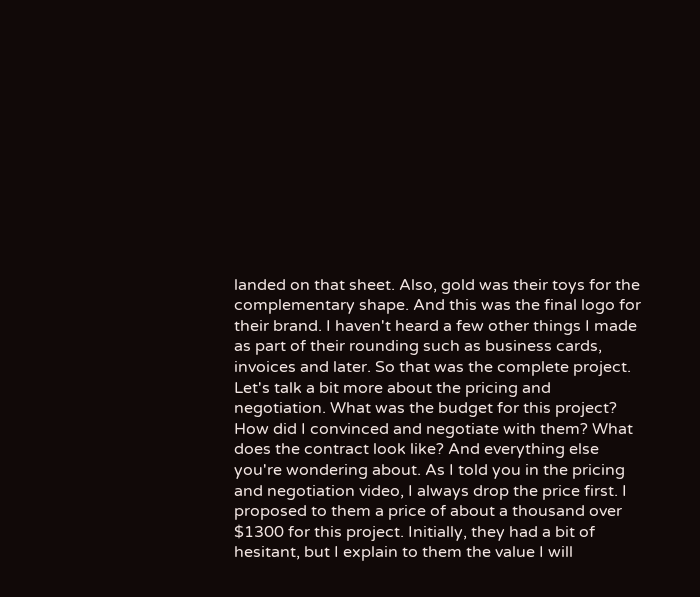landed on that sheet. Also, gold was their toys for the complementary shape. And this was the final logo for their brand. I haven't heard a few other things I made as part of their rounding such as business cards, invoices and later. So that was the complete project. Let's talk a bit more about the pricing and negotiation. What was the budget for this project? How did I convinced and negotiate with them? What does the contract look like? And everything else you're wondering about. As I told you in the pricing and negotiation video, I always drop the price first. I proposed to them a price of about a thousand over $1300 for this project. Initially, they had a bit of hesitant, but I explain to them the value I will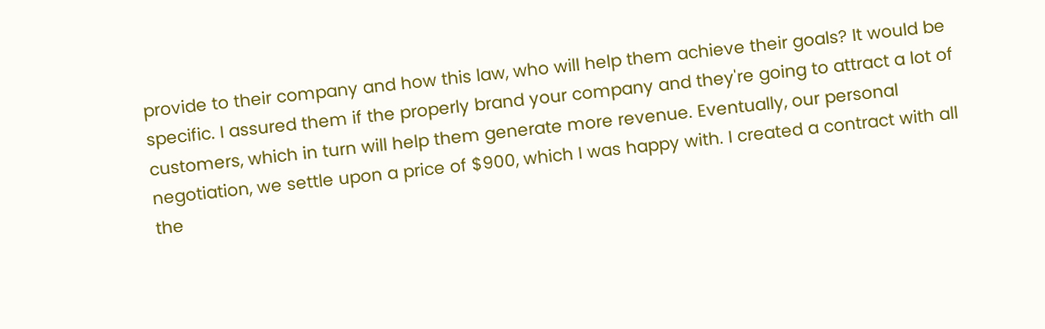provide to their company and how this law, who will help them achieve their goals? It would be specific. I assured them if the properly brand your company and they're going to attract a lot of customers, which in turn will help them generate more revenue. Eventually, our personal negotiation, we settle upon a price of $900, which I was happy with. I created a contract with all the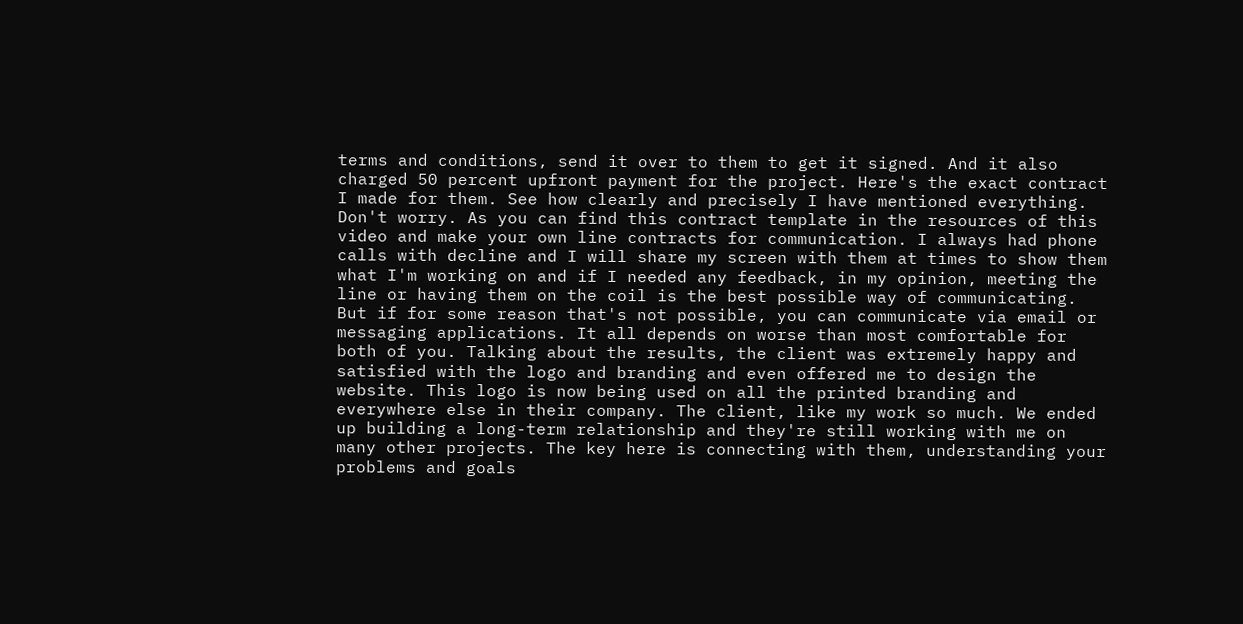terms and conditions, send it over to them to get it signed. And it also charged 50 percent upfront payment for the project. Here's the exact contract I made for them. See how clearly and precisely I have mentioned everything. Don't worry. As you can find this contract template in the resources of this video and make your own line contracts for communication. I always had phone calls with decline and I will share my screen with them at times to show them what I'm working on and if I needed any feedback, in my opinion, meeting the line or having them on the coil is the best possible way of communicating. But if for some reason that's not possible, you can communicate via email or messaging applications. It all depends on worse than most comfortable for both of you. Talking about the results, the client was extremely happy and satisfied with the logo and branding and even offered me to design the website. This logo is now being used on all the printed branding and everywhere else in their company. The client, like my work so much. We ended up building a long-term relationship and they're still working with me on many other projects. The key here is connecting with them, understanding your problems and goals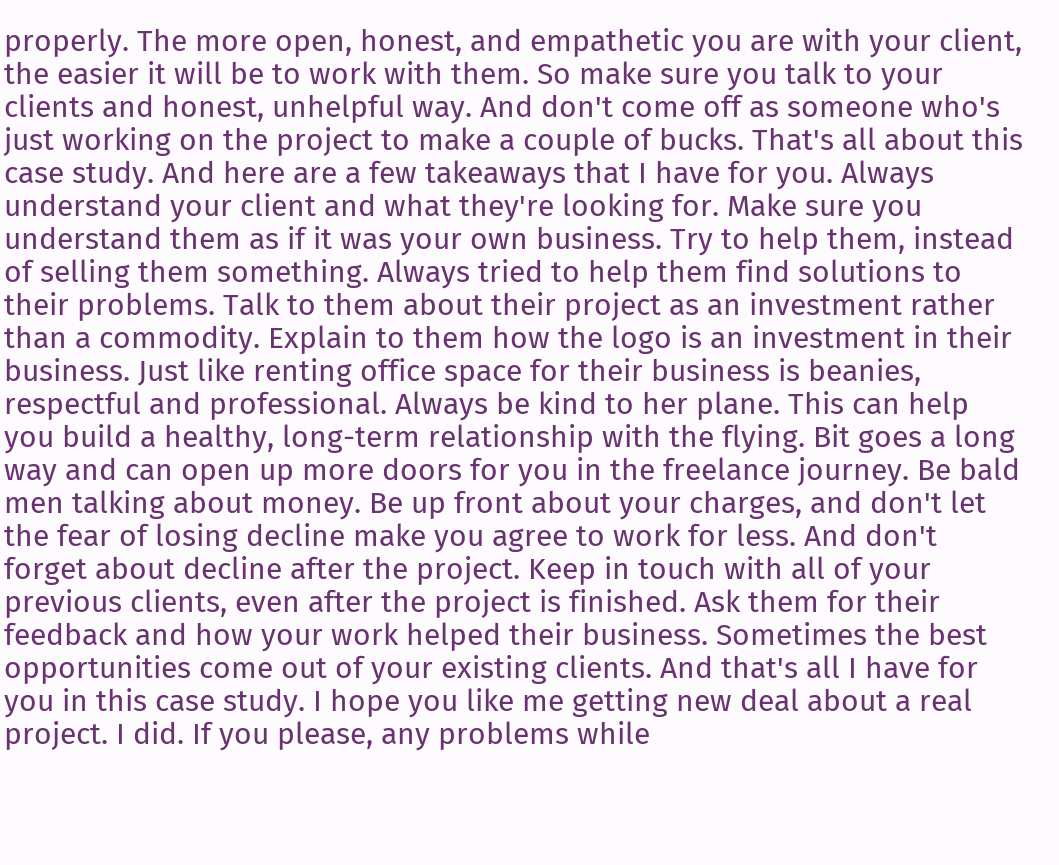properly. The more open, honest, and empathetic you are with your client, the easier it will be to work with them. So make sure you talk to your clients and honest, unhelpful way. And don't come off as someone who's just working on the project to make a couple of bucks. That's all about this case study. And here are a few takeaways that I have for you. Always understand your client and what they're looking for. Make sure you understand them as if it was your own business. Try to help them, instead of selling them something. Always tried to help them find solutions to their problems. Talk to them about their project as an investment rather than a commodity. Explain to them how the logo is an investment in their business. Just like renting office space for their business is beanies, respectful and professional. Always be kind to her plane. This can help you build a healthy, long-term relationship with the flying. Bit goes a long way and can open up more doors for you in the freelance journey. Be bald men talking about money. Be up front about your charges, and don't let the fear of losing decline make you agree to work for less. And don't forget about decline after the project. Keep in touch with all of your previous clients, even after the project is finished. Ask them for their feedback and how your work helped their business. Sometimes the best opportunities come out of your existing clients. And that's all I have for you in this case study. I hope you like me getting new deal about a real project. I did. If you please, any problems while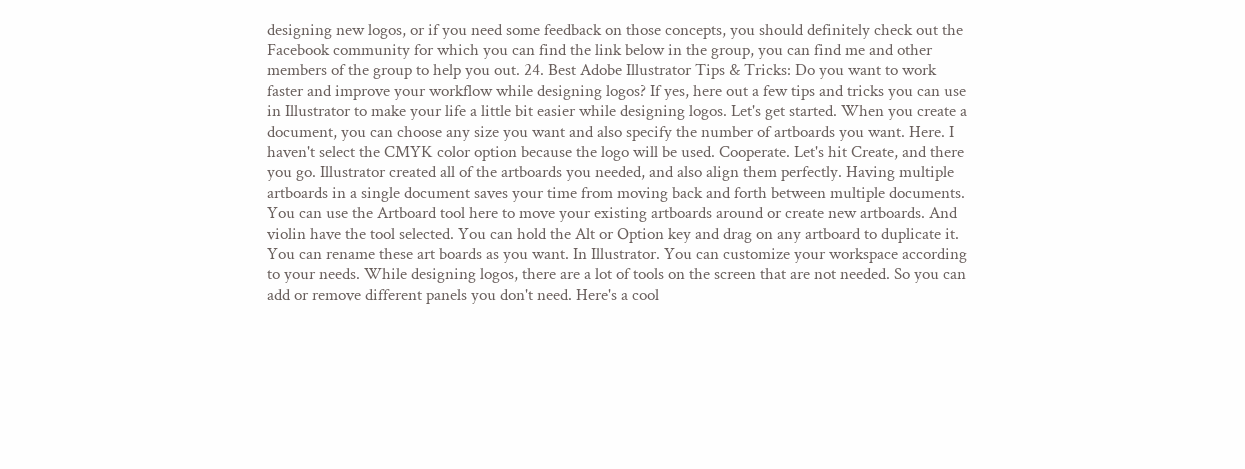designing new logos, or if you need some feedback on those concepts, you should definitely check out the Facebook community for which you can find the link below in the group, you can find me and other members of the group to help you out. 24. Best Adobe Illustrator Tips & Tricks: Do you want to work faster and improve your workflow while designing logos? If yes, here out a few tips and tricks you can use in Illustrator to make your life a little bit easier while designing logos. Let's get started. When you create a document, you can choose any size you want and also specify the number of artboards you want. Here. I haven't select the CMYK color option because the logo will be used. Cooperate. Let's hit Create, and there you go. Illustrator created all of the artboards you needed, and also align them perfectly. Having multiple artboards in a single document saves your time from moving back and forth between multiple documents. You can use the Artboard tool here to move your existing artboards around or create new artboards. And violin have the tool selected. You can hold the Alt or Option key and drag on any artboard to duplicate it. You can rename these art boards as you want. In Illustrator. You can customize your workspace according to your needs. While designing logos, there are a lot of tools on the screen that are not needed. So you can add or remove different panels you don't need. Here's a cool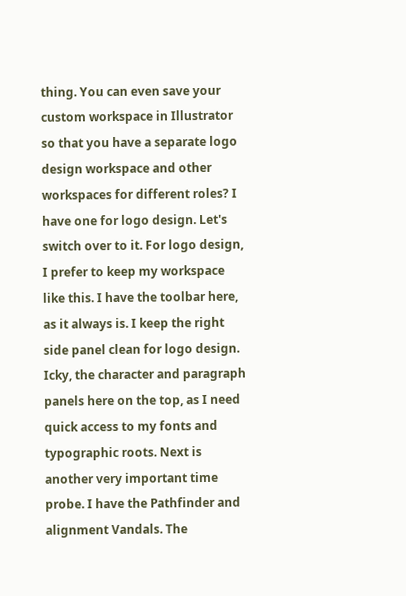thing. You can even save your custom workspace in Illustrator so that you have a separate logo design workspace and other workspaces for different roles? I have one for logo design. Let's switch over to it. For logo design, I prefer to keep my workspace like this. I have the toolbar here, as it always is. I keep the right side panel clean for logo design. Icky, the character and paragraph panels here on the top, as I need quick access to my fonts and typographic roots. Next is another very important time probe. I have the Pathfinder and alignment Vandals. The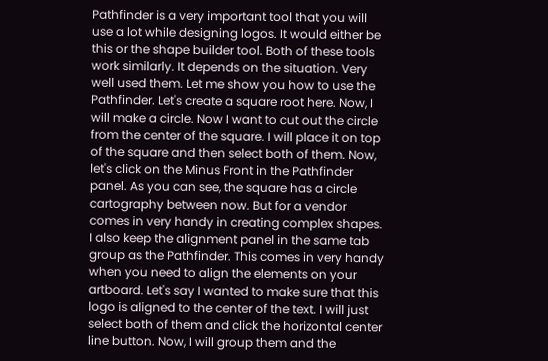Pathfinder is a very important tool that you will use a lot while designing logos. It would either be this or the shape builder tool. Both of these tools work similarly. It depends on the situation. Very well used them. Let me show you how to use the Pathfinder. Let's create a square root here. Now, I will make a circle. Now I want to cut out the circle from the center of the square. I will place it on top of the square and then select both of them. Now, let's click on the Minus Front in the Pathfinder panel. As you can see, the square has a circle cartography between now. But for a vendor comes in very handy in creating complex shapes. I also keep the alignment panel in the same tab group as the Pathfinder. This comes in very handy when you need to align the elements on your artboard. Let's say I wanted to make sure that this logo is aligned to the center of the text. I will just select both of them and click the horizontal center line button. Now, I will group them and the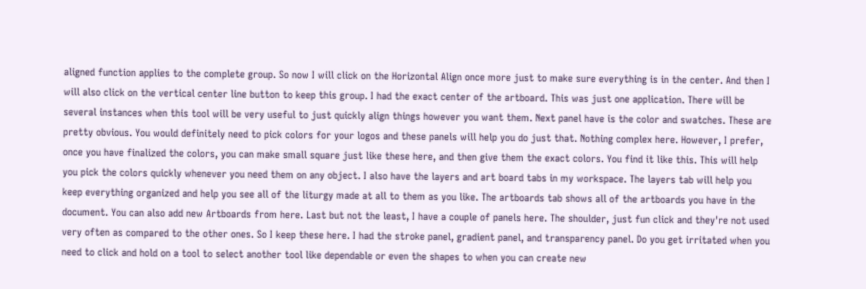aligned function applies to the complete group. So now I will click on the Horizontal Align once more just to make sure everything is in the center. And then I will also click on the vertical center line button to keep this group. I had the exact center of the artboard. This was just one application. There will be several instances when this tool will be very useful to just quickly align things however you want them. Next panel have is the color and swatches. These are pretty obvious. You would definitely need to pick colors for your logos and these panels will help you do just that. Nothing complex here. However, I prefer, once you have finalized the colors, you can make small square just like these here, and then give them the exact colors. You find it like this. This will help you pick the colors quickly whenever you need them on any object. I also have the layers and art board tabs in my workspace. The layers tab will help you keep everything organized and help you see all of the liturgy made at all to them as you like. The artboards tab shows all of the artboards you have in the document. You can also add new Artboards from here. Last but not the least, I have a couple of panels here. The shoulder, just fun click and they're not used very often as compared to the other ones. So I keep these here. I had the stroke panel, gradient panel, and transparency panel. Do you get irritated when you need to click and hold on a tool to select another tool like dependable or even the shapes to when you can create new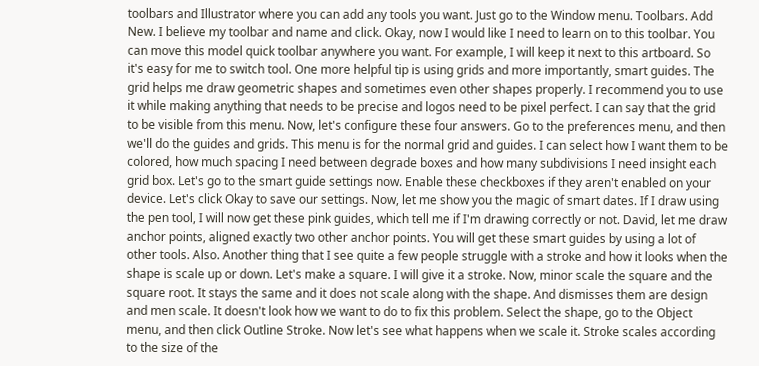toolbars and Illustrator where you can add any tools you want. Just go to the Window menu. Toolbars. Add New. I believe my toolbar and name and click. Okay, now I would like I need to learn on to this toolbar. You can move this model quick toolbar anywhere you want. For example, I will keep it next to this artboard. So it's easy for me to switch tool. One more helpful tip is using grids and more importantly, smart guides. The grid helps me draw geometric shapes and sometimes even other shapes properly. I recommend you to use it while making anything that needs to be precise and logos need to be pixel perfect. I can say that the grid to be visible from this menu. Now, let's configure these four answers. Go to the preferences menu, and then we'll do the guides and grids. This menu is for the normal grid and guides. I can select how I want them to be colored, how much spacing I need between degrade boxes and how many subdivisions I need insight each grid box. Let's go to the smart guide settings now. Enable these checkboxes if they aren't enabled on your device. Let's click Okay to save our settings. Now, let me show you the magic of smart dates. If I draw using the pen tool, I will now get these pink guides, which tell me if I'm drawing correctly or not. David, let me draw anchor points, aligned exactly two other anchor points. You will get these smart guides by using a lot of other tools. Also. Another thing that I see quite a few people struggle with a stroke and how it looks when the shape is scale up or down. Let's make a square. I will give it a stroke. Now, minor scale the square and the square root. It stays the same and it does not scale along with the shape. And dismisses them are design and men scale. It doesn't look how we want to do to fix this problem. Select the shape, go to the Object menu, and then click Outline Stroke. Now let's see what happens when we scale it. Stroke scales according to the size of the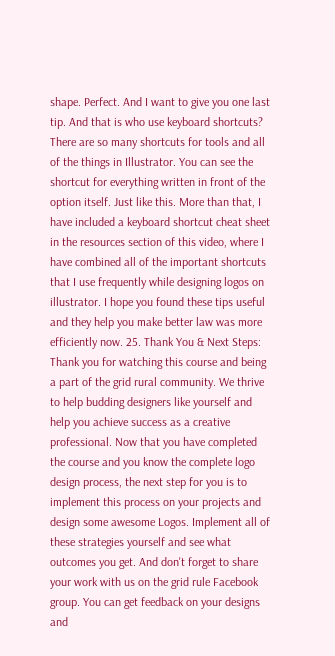shape. Perfect. And I want to give you one last tip. And that is who use keyboard shortcuts? There are so many shortcuts for tools and all of the things in Illustrator. You can see the shortcut for everything written in front of the option itself. Just like this. More than that, I have included a keyboard shortcut cheat sheet in the resources section of this video, where I have combined all of the important shortcuts that I use frequently while designing logos on illustrator. I hope you found these tips useful and they help you make better law was more efficiently now. 25. Thank You & Next Steps: Thank you for watching this course and being a part of the grid rural community. We thrive to help budding designers like yourself and help you achieve success as a creative professional. Now that you have completed the course and you know the complete logo design process, the next step for you is to implement this process on your projects and design some awesome Logos. Implement all of these strategies yourself and see what outcomes you get. And don't forget to share your work with us on the grid rule Facebook group. You can get feedback on your designs and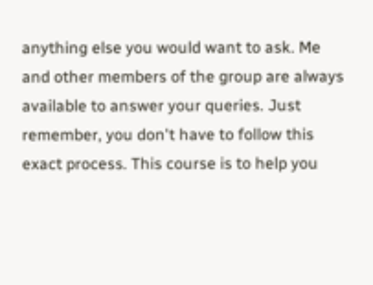anything else you would want to ask. Me and other members of the group are always available to answer your queries. Just remember, you don't have to follow this exact process. This course is to help you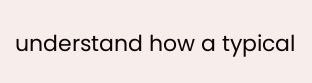understand how a typical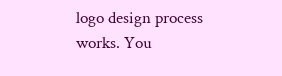logo design process works. You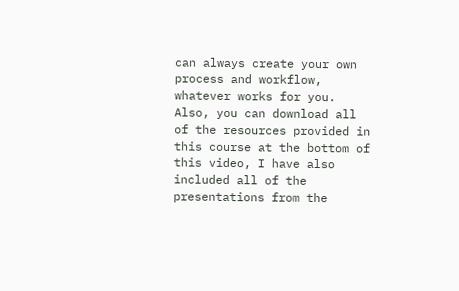can always create your own process and workflow, whatever works for you. Also, you can download all of the resources provided in this course at the bottom of this video, I have also included all of the presentations from the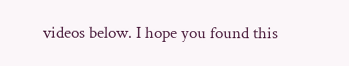videos below. I hope you found this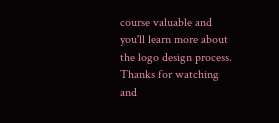course valuable and you'll learn more about the logo design process. Thanks for watching and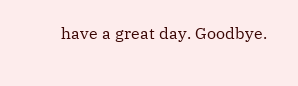have a great day. Goodbye.